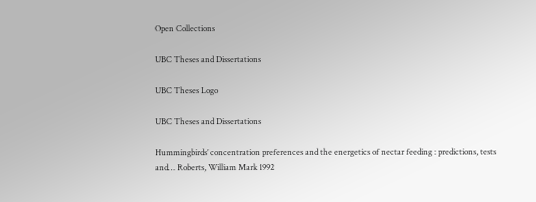Open Collections

UBC Theses and Dissertations

UBC Theses Logo

UBC Theses and Dissertations

Hummingbirds’ concentration preferences and the energetics of nectar feeding : predictions, tests and… Roberts, William Mark 1992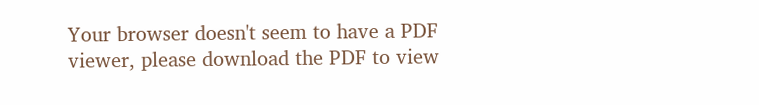Your browser doesn't seem to have a PDF viewer, please download the PDF to view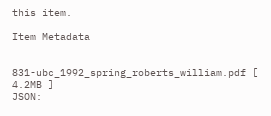this item.

Item Metadata


831-ubc_1992_spring_roberts_william.pdf [ 4.2MB ]
JSON: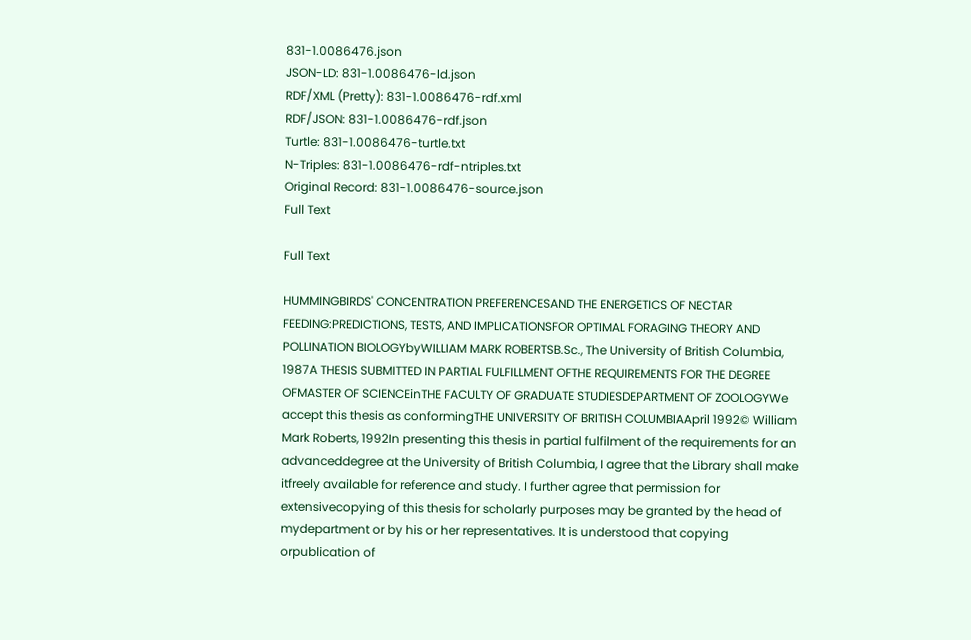831-1.0086476.json
JSON-LD: 831-1.0086476-ld.json
RDF/XML (Pretty): 831-1.0086476-rdf.xml
RDF/JSON: 831-1.0086476-rdf.json
Turtle: 831-1.0086476-turtle.txt
N-Triples: 831-1.0086476-rdf-ntriples.txt
Original Record: 831-1.0086476-source.json
Full Text

Full Text

HUMMINGBIRDS' CONCENTRATION PREFERENCESAND THE ENERGETICS OF NECTAR FEEDING:PREDICTIONS, TESTS, AND IMPLICATIONSFOR OPTIMAL FORAGING THEORY AND POLLINATION BIOLOGYbyWILLIAM MARK ROBERTSB.Sc., The University of British Columbia, 1987A THESIS SUBMITTED IN PARTIAL FULFILLMENT OFTHE REQUIREMENTS FOR THE DEGREE OFMASTER OF SCIENCEinTHE FACULTY OF GRADUATE STUDIESDEPARTMENT OF ZOOLOGYWe accept this thesis as conformingTHE UNIVERSITY OF BRITISH COLUMBIAApril 1992© William Mark Roberts, 1992In presenting this thesis in partial fulfilment of the requirements for an advanceddegree at the University of British Columbia, I agree that the Library shall make itfreely available for reference and study. I further agree that permission for extensivecopying of this thesis for scholarly purposes may be granted by the head of mydepartment or by his or her representatives. It is understood that copying orpublication of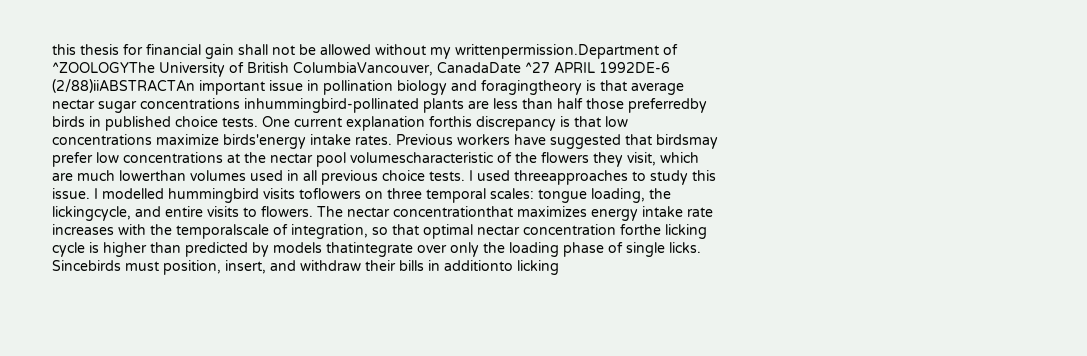this thesis for financial gain shall not be allowed without my writtenpermission.Department of ^ZOOLOGYThe University of British ColumbiaVancouver, CanadaDate ^27 APRIL 1992DE-6 (2/88)iiABSTRACTAn important issue in pollination biology and foragingtheory is that average nectar sugar concentrations inhummingbird-pollinated plants are less than half those preferredby birds in published choice tests. One current explanation forthis discrepancy is that low concentrations maximize birds'energy intake rates. Previous workers have suggested that birdsmay prefer low concentrations at the nectar pool volumescharacteristic of the flowers they visit, which are much lowerthan volumes used in all previous choice tests. I used threeapproaches to study this issue. I modelled hummingbird visits toflowers on three temporal scales: tongue loading, the lickingcycle, and entire visits to flowers. The nectar concentrationthat maximizes energy intake rate increases with the temporalscale of integration, so that optimal nectar concentration forthe licking cycle is higher than predicted by models thatintegrate over only the loading phase of single licks. Sincebirds must position, insert, and withdraw their bills in additionto licking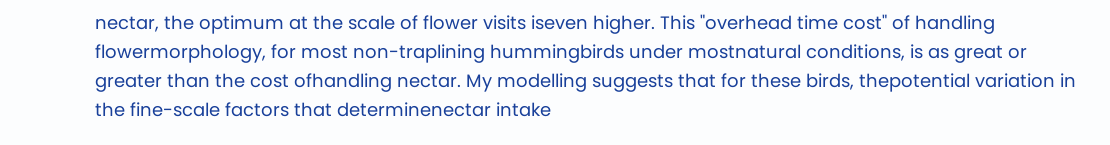nectar, the optimum at the scale of flower visits iseven higher. This "overhead time cost" of handling flowermorphology, for most non-traplining hummingbirds under mostnatural conditions, is as great or greater than the cost ofhandling nectar. My modelling suggests that for these birds, thepotential variation in the fine-scale factors that determinenectar intake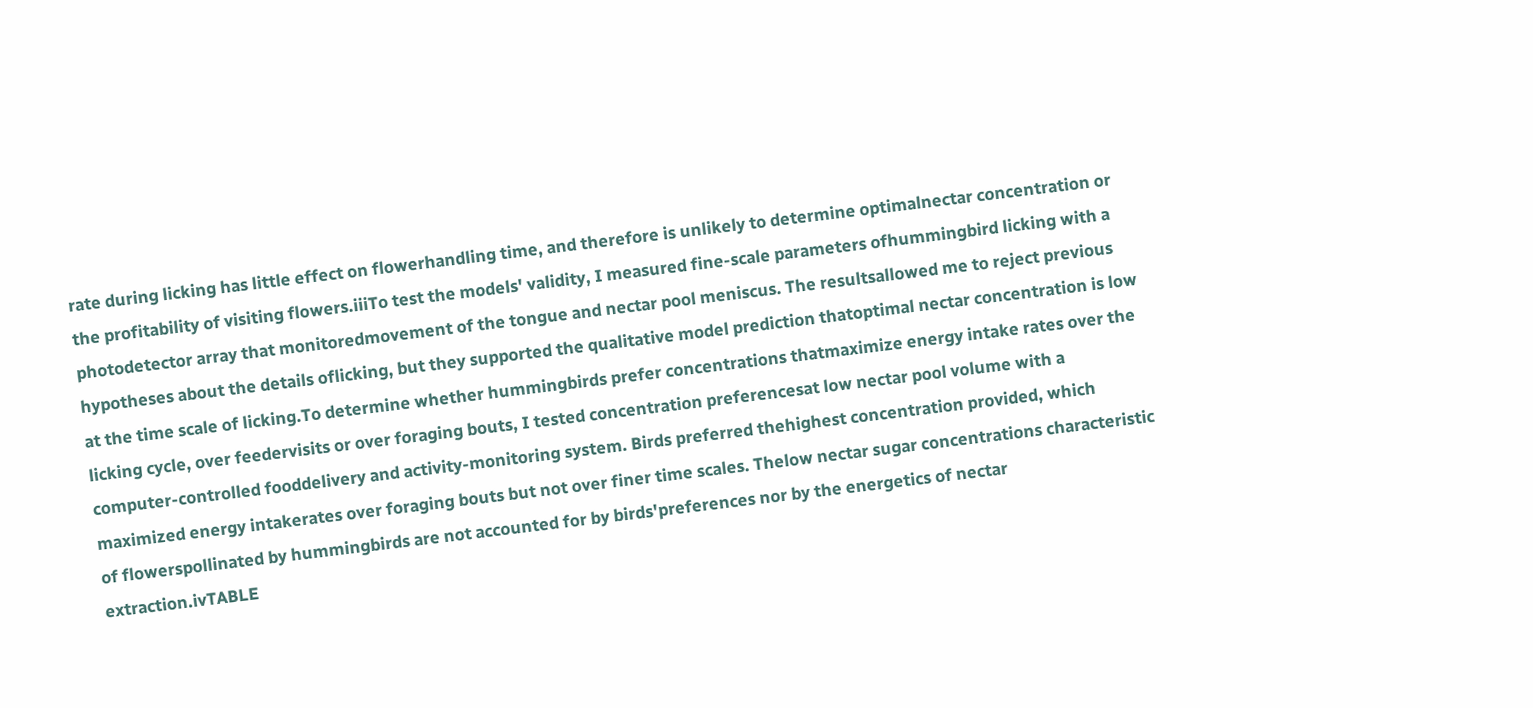rate during licking has little effect on flowerhandling time, and therefore is unlikely to determine optimalnectar concentration or the profitability of visiting flowers.iiiTo test the models' validity, I measured fine-scale parameters ofhummingbird licking with a photodetector array that monitoredmovement of the tongue and nectar pool meniscus. The resultsallowed me to reject previous hypotheses about the details oflicking, but they supported the qualitative model prediction thatoptimal nectar concentration is low at the time scale of licking.To determine whether hummingbirds prefer concentrations thatmaximize energy intake rates over the licking cycle, over feedervisits or over foraging bouts, I tested concentration preferencesat low nectar pool volume with a computer-controlled fooddelivery and activity-monitoring system. Birds preferred thehighest concentration provided, which maximized energy intakerates over foraging bouts but not over finer time scales. Thelow nectar sugar concentrations characteristic of flowerspollinated by hummingbirds are not accounted for by birds'preferences nor by the energetics of nectar extraction.ivTABLE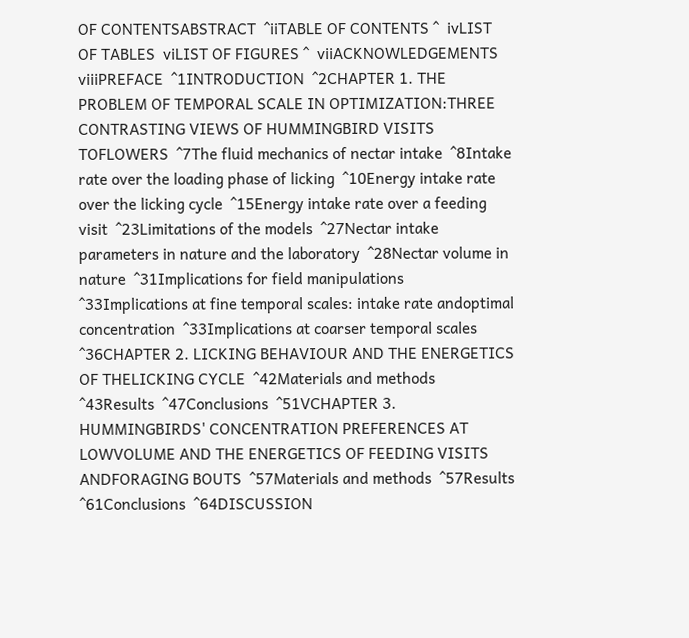OF CONTENTSABSTRACT  ^iiTABLE OF CONTENTS ^  ivLIST OF TABLES  viLIST OF FIGURES ^  viiACKNOWLEDGEMENTS  viiiPREFACE  ^1INTRODUCTION  ^2CHAPTER 1. THE PROBLEM OF TEMPORAL SCALE IN OPTIMIZATION:THREE CONTRASTING VIEWS OF HUMMINGBIRD VISITS TOFLOWERS  ^7The fluid mechanics of nectar intake  ^8Intake rate over the loading phase of licking  ^10Energy intake rate over the licking cycle  ^15Energy intake rate over a feeding visit  ^23Limitations of the models  ^27Nectar intake parameters in nature and the laboratory  ^28Nectar volume in nature  ^31Implications for field manipulations  ^33Implications at fine temporal scales: intake rate andoptimal concentration  ^33Implications at coarser temporal scales  ^36CHAPTER 2. LICKING BEHAVIOUR AND THE ENERGETICS OF THELICKING CYCLE  ^42Materials and methods  ^43Results  ^47Conclusions  ^51VCHAPTER 3. HUMMINGBIRDS' CONCENTRATION PREFERENCES AT LOWVOLUME AND THE ENERGETICS OF FEEDING VISITS ANDFORAGING BOUTS  ^57Materials and methods  ^57Results  ^61Conclusions  ^64DISCUSSION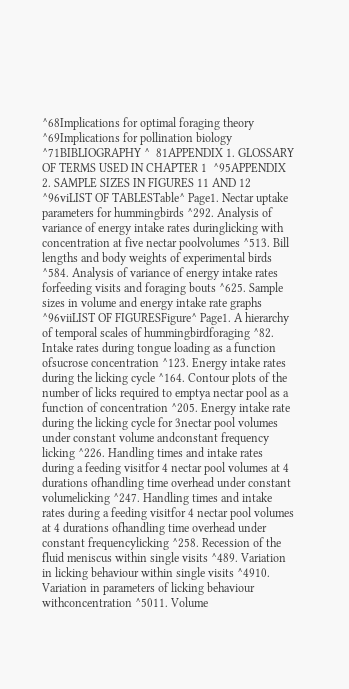^68Implications for optimal foraging theory  ^69Implications for pollination biology  ^71BIBLIOGRAPHY ^  81APPENDIX 1. GLOSSARY OF TERMS USED IN CHAPTER 1  ^95APPENDIX 2. SAMPLE SIZES IN FIGURES 11 AND 12  ^96viLIST OF TABLESTable^ Page1. Nectar uptake parameters for hummingbirds ^292. Analysis of variance of energy intake rates duringlicking with concentration at five nectar poolvolumes ^513. Bill lengths and body weights of experimental birds ^584. Analysis of variance of energy intake rates forfeeding visits and foraging bouts ^625. Sample sizes in volume and energy intake rate graphs ^96viiLIST OF FIGURESFigure^ Page1. A hierarchy of temporal scales of hummingbirdforaging ^82. Intake rates during tongue loading as a function ofsucrose concentration ^123. Energy intake rates during the licking cycle ^164. Contour plots of the number of licks required to emptya nectar pool as a function of concentration ^205. Energy intake rate during the licking cycle for 3nectar pool volumes under constant volume andconstant frequency licking ^226. Handling times and intake rates during a feeding visitfor 4 nectar pool volumes at 4 durations ofhandling time overhead under constant volumelicking ^247. Handling times and intake rates during a feeding visitfor 4 nectar pool volumes at 4 durations ofhandling time overhead under constant frequencylicking ^258. Recession of the fluid meniscus within single visits ^489. Variation in licking behaviour within single visits ^4910. Variation in parameters of licking behaviour withconcentration ^5011. Volume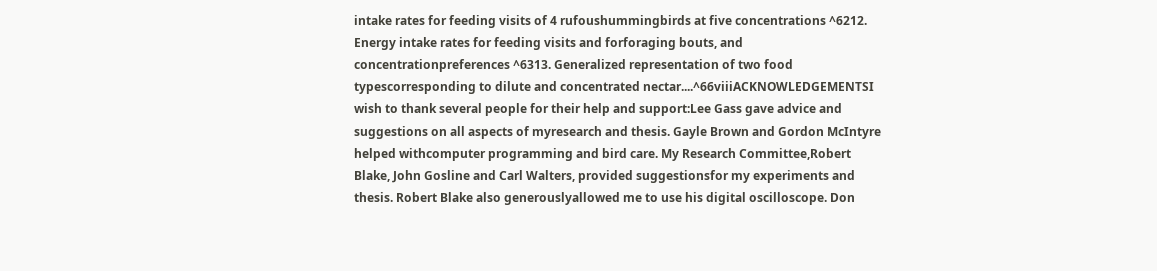intake rates for feeding visits of 4 rufoushummingbirds at five concentrations ^6212. Energy intake rates for feeding visits and forforaging bouts, and concentrationpreferences ^6313. Generalized representation of two food typescorresponding to dilute and concentrated nectar....^66viiiACKNOWLEDGEMENTSI wish to thank several people for their help and support:Lee Gass gave advice and suggestions on all aspects of myresearch and thesis. Gayle Brown and Gordon McIntyre helped withcomputer programming and bird care. My Research Committee,Robert Blake, John Gosline and Carl Walters, provided suggestionsfor my experiments and thesis. Robert Blake also generouslyallowed me to use his digital oscilloscope. Don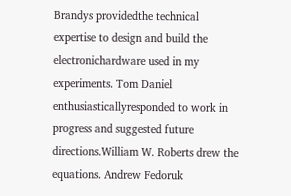Brandys providedthe technical expertise to design and build the electronichardware used in my experiments. Tom Daniel enthusiasticallyresponded to work in progress and suggested future directions.William W. Roberts drew the equations. Andrew Fedoruk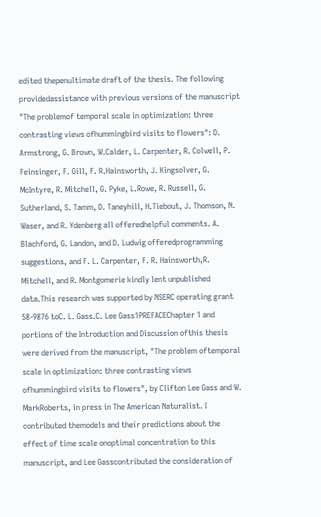edited thepenultimate draft of the thesis. The following providedassistance with previous versions of the manuscript "The problemof temporal scale in optimization: three contrasting views ofhummingbird visits to flowers": D. Armstrong, G. Brown, W.Calder, L. Carpenter, R. Colwell, P. Feinsinger, F. Gill, F. R.Hainsworth, J. Kingsolver, G. McIntyre, R. Mitchell, G. Pyke, L.Rowe, R. Russell, G. Sutherland, S. Tamm, D. Taneyhill, H.Tiebout, J. Thomson, N. Waser, and R. Ydenberg all offeredhelpful comments. A. Blachford, G. Landon, and D. Ludwig offeredprogramming suggestions, and F. L. Carpenter, F. R. Hainsworth,R. Mitchell, and R. Montgomerie kindly lent unpublished data.This research was supported by NSERC operating grant 58-9876 toC. L. Gass.C. Lee Gass1PREFACEChapter 1 and portions of the Introduction and Discussion ofthis thesis were derived from the manuscript, "The problem oftemporal scale in optimization: three contrasting views ofhummingbird visits to flowers", by Clifton Lee Gass and W. MarkRoberts, in press in The American Naturalist. I contributed themodels and their predictions about the effect of time scale onoptimal concentration to this manuscript, and Lee Gasscontributed the consideration of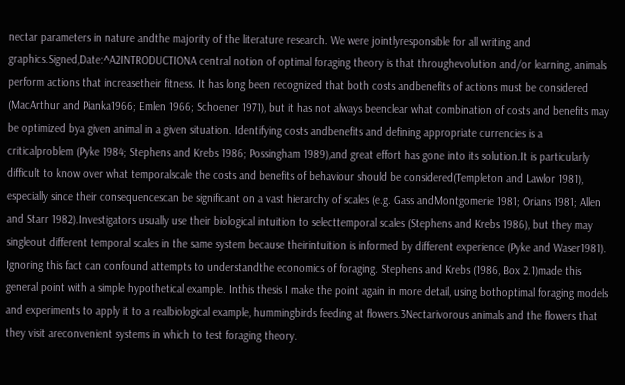nectar parameters in nature andthe majority of the literature research. We were jointlyresponsible for all writing and graphics.Signed,Date:^A2INTRODUCTIONA central notion of optimal foraging theory is that throughevolution and/or learning, animals perform actions that increasetheir fitness. It has long been recognized that both costs andbenefits of actions must be considered (MacArthur and Pianka1966; Emlen 1966; Schoener 1971), but it has not always beenclear what combination of costs and benefits may be optimized bya given animal in a given situation. Identifying costs andbenefits and defining appropriate currencies is a criticalproblem (Pyke 1984; Stephens and Krebs 1986; Possingham 1989),and great effort has gone into its solution.It is particularly difficult to know over what temporalscale the costs and benefits of behaviour should be considered(Templeton and Lawlor 1981), especially since their consequencescan be significant on a vast hierarchy of scales (e.g. Gass andMontgomerie 1981; Orians 1981; Allen and Starr 1982).Investigators usually use their biological intuition to selecttemporal scales (Stephens and Krebs 1986), but they may singleout different temporal scales in the same system because theirintuition is informed by different experience (Pyke and Waser1981). Ignoring this fact can confound attempts to understandthe economics of foraging. Stephens and Krebs (1986, Box 2.1)made this general point with a simple hypothetical example. Inthis thesis I make the point again in more detail, using bothoptimal foraging models and experiments to apply it to a realbiological example, hummingbirds feeding at flowers.3Nectarivorous animals and the flowers that they visit areconvenient systems in which to test foraging theory.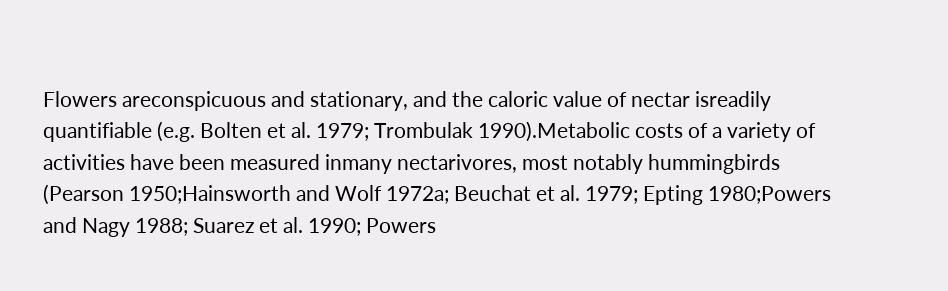Flowers areconspicuous and stationary, and the caloric value of nectar isreadily quantifiable (e.g. Bolten et al. 1979; Trombulak 1990).Metabolic costs of a variety of activities have been measured inmany nectarivores, most notably hummingbirds (Pearson 1950;Hainsworth and Wolf 1972a; Beuchat et al. 1979; Epting 1980;Powers and Nagy 1988; Suarez et al. 1990; Powers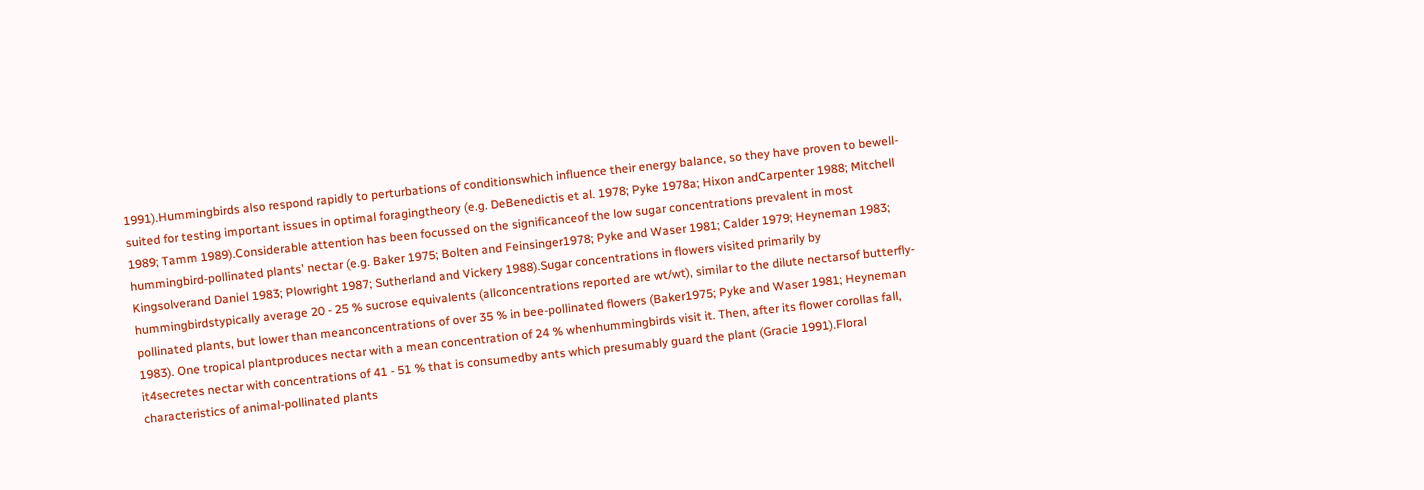1991).Hummingbirds also respond rapidly to perturbations of conditionswhich influence their energy balance, so they have proven to bewell-suited for testing important issues in optimal foragingtheory (e.g. DeBenedictis et al. 1978; Pyke 1978a; Hixon andCarpenter 1988; Mitchell 1989; Tamm 1989).Considerable attention has been focussed on the significanceof the low sugar concentrations prevalent in most hummingbird-pollinated plants' nectar (e.g. Baker 1975; Bolten and Feinsinger1978; Pyke and Waser 1981; Calder 1979; Heyneman 1983; Kingsolverand Daniel 1983; Plowright 1987; Sutherland and Vickery 1988).Sugar concentrations in flowers visited primarily by hummingbirdstypically average 20 - 25 % sucrose equivalents (allconcentrations reported are wt/wt), similar to the dilute nectarsof butterfly-pollinated plants, but lower than meanconcentrations of over 35 % in bee-pollinated flowers (Baker1975; Pyke and Waser 1981; Heyneman 1983). One tropical plantproduces nectar with a mean concentration of 24 % whenhummingbirds visit it. Then, after its flower corollas fall, it4secretes nectar with concentrations of 41 - 51 % that is consumedby ants which presumably guard the plant (Gracie 1991).Floral characteristics of animal-pollinated plants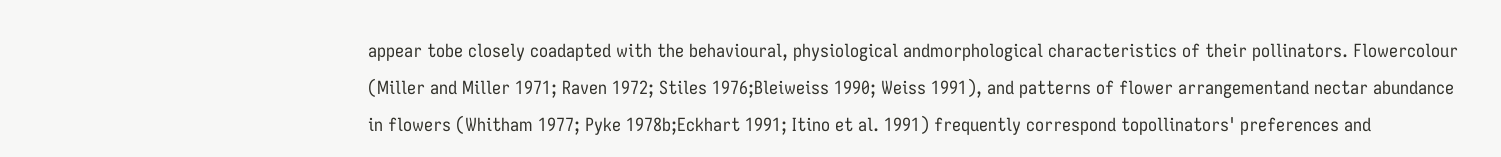appear tobe closely coadapted with the behavioural, physiological andmorphological characteristics of their pollinators. Flowercolour (Miller and Miller 1971; Raven 1972; Stiles 1976;Bleiweiss 1990; Weiss 1991), and patterns of flower arrangementand nectar abundance in flowers (Whitham 1977; Pyke 1978b;Eckhart 1991; Itino et al. 1991) frequently correspond topollinators' preferences and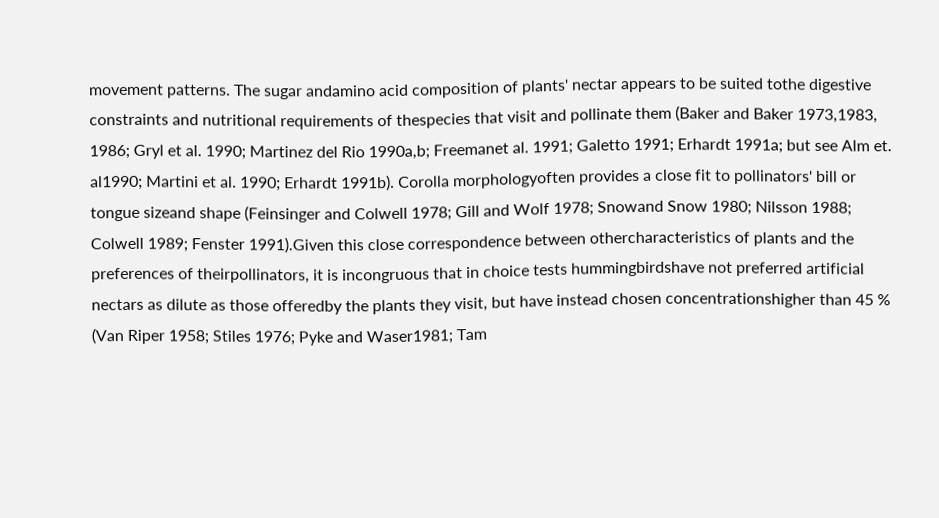movement patterns. The sugar andamino acid composition of plants' nectar appears to be suited tothe digestive constraints and nutritional requirements of thespecies that visit and pollinate them (Baker and Baker 1973,1983, 1986; Gryl et al. 1990; Martinez del Rio 1990a,b; Freemanet al. 1991; Galetto 1991; Erhardt 1991a; but see Alm et. al1990; Martini et al. 1990; Erhardt 1991b). Corolla morphologyoften provides a close fit to pollinators' bill or tongue sizeand shape (Feinsinger and Colwell 1978; Gill and Wolf 1978; Snowand Snow 1980; Nilsson 1988; Colwell 1989; Fenster 1991).Given this close correspondence between othercharacteristics of plants and the preferences of theirpollinators, it is incongruous that in choice tests hummingbirdshave not preferred artificial nectars as dilute as those offeredby the plants they visit, but have instead chosen concentrationshigher than 45 % (Van Riper 1958; Stiles 1976; Pyke and Waser1981; Tam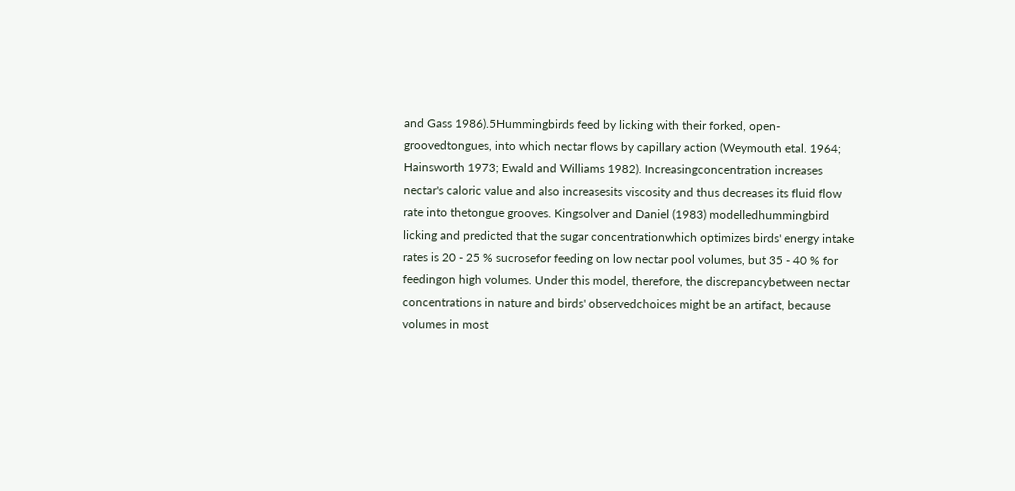and Gass 1986).5Hummingbirds feed by licking with their forked, open-groovedtongues, into which nectar flows by capillary action (Weymouth etal. 1964; Hainsworth 1973; Ewald and Williams 1982). Increasingconcentration increases nectar's caloric value and also increasesits viscosity and thus decreases its fluid flow rate into thetongue grooves. Kingsolver and Daniel (1983) modelledhummingbird licking and predicted that the sugar concentrationwhich optimizes birds' energy intake rates is 20 - 25 % sucrosefor feeding on low nectar pool volumes, but 35 - 40 % for feedingon high volumes. Under this model, therefore, the discrepancybetween nectar concentrations in nature and birds' observedchoices might be an artifact, because volumes in most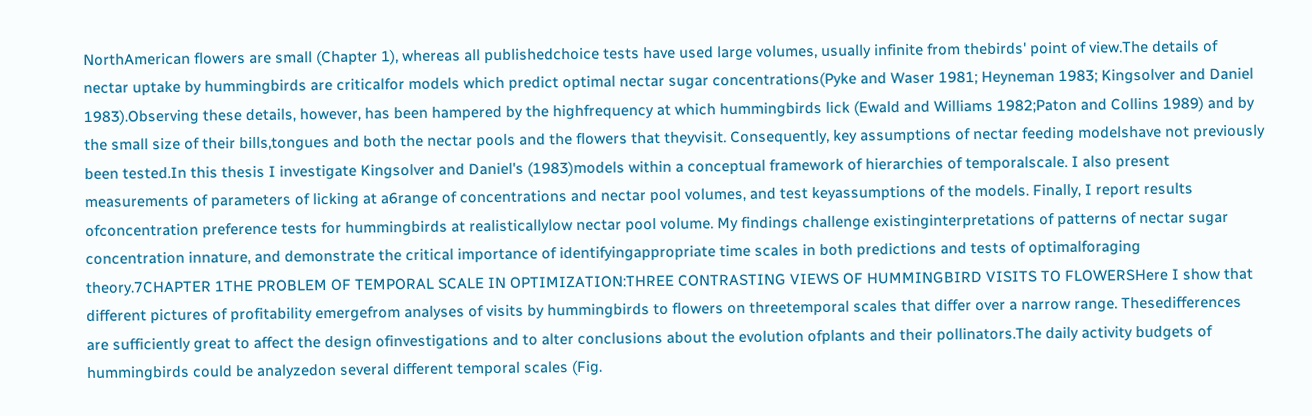NorthAmerican flowers are small (Chapter 1), whereas all publishedchoice tests have used large volumes, usually infinite from thebirds' point of view.The details of nectar uptake by hummingbirds are criticalfor models which predict optimal nectar sugar concentrations(Pyke and Waser 1981; Heyneman 1983; Kingsolver and Daniel 1983).Observing these details, however, has been hampered by the highfrequency at which hummingbirds lick (Ewald and Williams 1982;Paton and Collins 1989) and by the small size of their bills,tongues and both the nectar pools and the flowers that theyvisit. Consequently, key assumptions of nectar feeding modelshave not previously been tested.In this thesis I investigate Kingsolver and Daniel's (1983)models within a conceptual framework of hierarchies of temporalscale. I also present measurements of parameters of licking at a6range of concentrations and nectar pool volumes, and test keyassumptions of the models. Finally, I report results ofconcentration preference tests for hummingbirds at realisticallylow nectar pool volume. My findings challenge existinginterpretations of patterns of nectar sugar concentration innature, and demonstrate the critical importance of identifyingappropriate time scales in both predictions and tests of optimalforaging theory.7CHAPTER 1THE PROBLEM OF TEMPORAL SCALE IN OPTIMIZATION:THREE CONTRASTING VIEWS OF HUMMINGBIRD VISITS TO FLOWERSHere I show that different pictures of profitability emergefrom analyses of visits by hummingbirds to flowers on threetemporal scales that differ over a narrow range. Thesedifferences are sufficiently great to affect the design ofinvestigations and to alter conclusions about the evolution ofplants and their pollinators.The daily activity budgets of hummingbirds could be analyzedon several different temporal scales (Fig.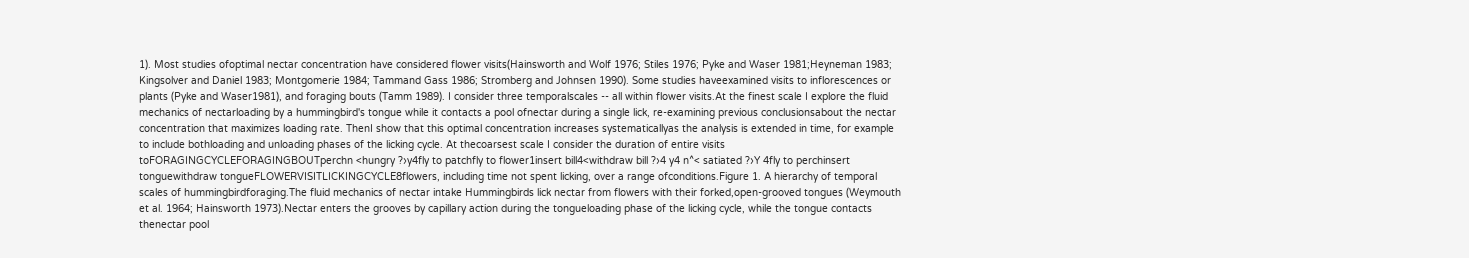1). Most studies ofoptimal nectar concentration have considered flower visits(Hainsworth and Wolf 1976; Stiles 1976; Pyke and Waser 1981;Heyneman 1983; Kingsolver and Daniel 1983; Montgomerie 1984; Tammand Gass 1986; Stromberg and Johnsen 1990). Some studies haveexamined visits to inflorescences or plants (Pyke and Waser1981), and foraging bouts (Tamm 1989). I consider three temporalscales -- all within flower visits.At the finest scale I explore the fluid mechanics of nectarloading by a hummingbird's tongue while it contacts a pool ofnectar during a single lick, re-examining previous conclusionsabout the nectar concentration that maximizes loading rate. ThenI show that this optimal concentration increases systematicallyas the analysis is extended in time, for example to include bothloading and unloading phases of the licking cycle. At thecoarsest scale I consider the duration of entire visits toFORAGINGCYCLEFORAGINGBOUTperchn <hungry ?›y4fly to patchfly to flower1insert bill4<withdraw bill ?›4 y4 n^< satiated ?›Y 4fly to perchinsert tonguewithdraw tongueFLOWERVISITLICKINGCYCLE8flowers, including time not spent licking, over a range ofconditions.Figure 1. A hierarchy of temporal scales of hummingbirdforaging.The fluid mechanics of nectar intake Hummingbirds lick nectar from flowers with their forked,open-grooved tongues (Weymouth et al. 1964; Hainsworth 1973).Nectar enters the grooves by capillary action during the tongueloading phase of the licking cycle, while the tongue contacts thenectar pool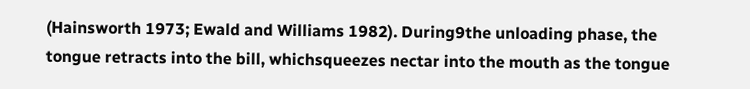(Hainsworth 1973; Ewald and Williams 1982). During9the unloading phase, the tongue retracts into the bill, whichsqueezes nectar into the mouth as the tongue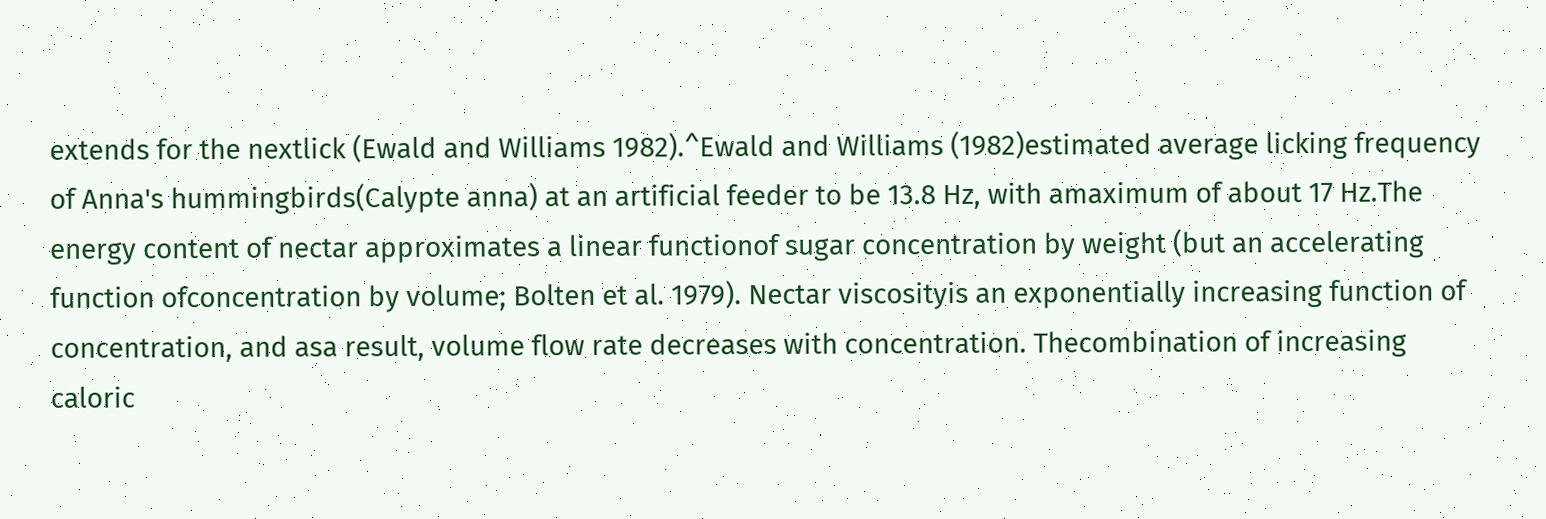extends for the nextlick (Ewald and Williams 1982).^Ewald and Williams (1982)estimated average licking frequency of Anna's hummingbirds(Calypte anna) at an artificial feeder to be 13.8 Hz, with amaximum of about 17 Hz.The energy content of nectar approximates a linear functionof sugar concentration by weight (but an accelerating function ofconcentration by volume; Bolten et al. 1979). Nectar viscosityis an exponentially increasing function of concentration, and asa result, volume flow rate decreases with concentration. Thecombination of increasing caloric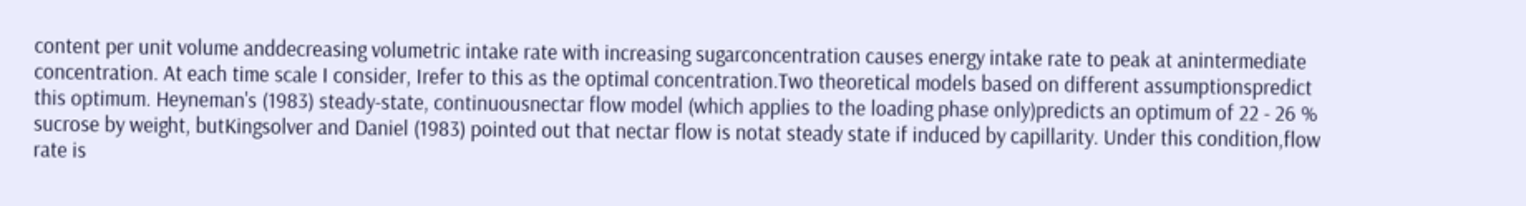content per unit volume anddecreasing volumetric intake rate with increasing sugarconcentration causes energy intake rate to peak at anintermediate concentration. At each time scale I consider, Irefer to this as the optimal concentration.Two theoretical models based on different assumptionspredict this optimum. Heyneman's (1983) steady-state, continuousnectar flow model (which applies to the loading phase only)predicts an optimum of 22 - 26 % sucrose by weight, butKingsolver and Daniel (1983) pointed out that nectar flow is notat steady state if induced by capillarity. Under this condition,flow rate is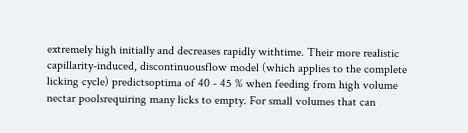extremely high initially and decreases rapidly withtime. Their more realistic capillarity-induced, discontinuousflow model (which applies to the complete licking cycle) predictsoptima of 40 - 45 % when feeding from high volume nectar poolsrequiring many licks to empty. For small volumes that can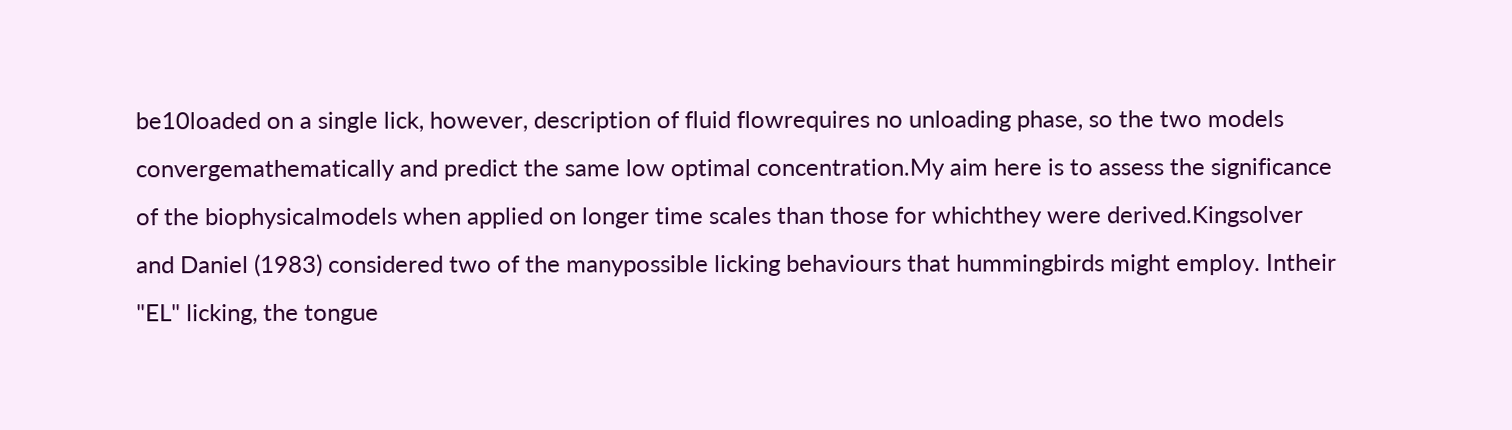be10loaded on a single lick, however, description of fluid flowrequires no unloading phase, so the two models convergemathematically and predict the same low optimal concentration.My aim here is to assess the significance of the biophysicalmodels when applied on longer time scales than those for whichthey were derived.Kingsolver and Daniel (1983) considered two of the manypossible licking behaviours that hummingbirds might employ. Intheir "EL" licking, the tongue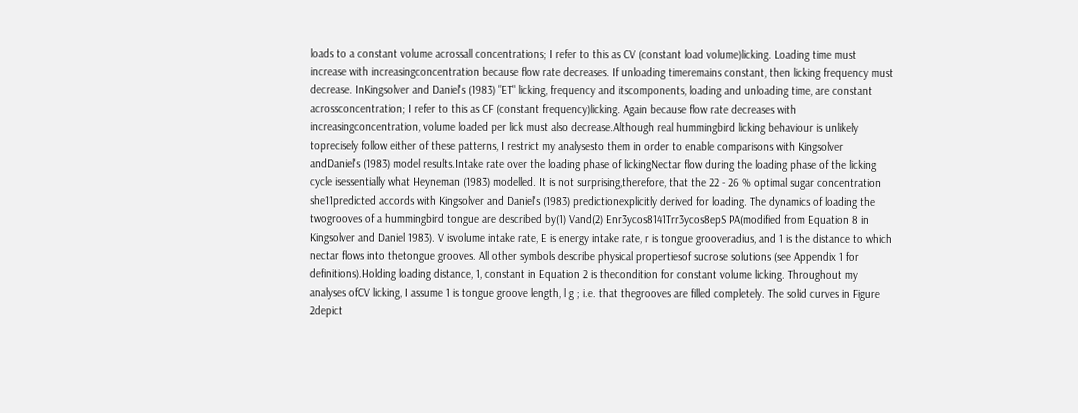loads to a constant volume acrossall concentrations; I refer to this as CV (constant load volume)licking. Loading time must increase with increasingconcentration because flow rate decreases. If unloading timeremains constant, then licking frequency must decrease. InKingsolver and Daniel's (1983) "ET" licking, frequency and itscomponents, loading and unloading time, are constant acrossconcentration; I refer to this as CF (constant frequency)licking. Again because flow rate decreases with increasingconcentration, volume loaded per lick must also decrease.Although real hummingbird licking behaviour is unlikely toprecisely follow either of these patterns, I restrict my analysesto them in order to enable comparisons with Kingsolver andDaniel's (1983) model results.Intake rate over the loading phase of lickingNectar flow during the loading phase of the licking cycle isessentially what Heyneman (1983) modelled. It is not surprising,therefore, that the 22 - 26 % optimal sugar concentration she11predicted accords with Kingsolver and Daniel's (1983) predictionexplicitly derived for loading. The dynamics of loading the twogrooves of a hummingbird tongue are described by(1) Vand(2) Enr3ycos8141Trr3ycos8epS PA(modified from Equation 8 in Kingsolver and Daniel 1983). V isvolume intake rate, E is energy intake rate, r is tongue grooveradius, and 1 is the distance to which nectar flows into thetongue grooves. All other symbols describe physical propertiesof sucrose solutions (see Appendix 1 for definitions).Holding loading distance, 1, constant in Equation 2 is thecondition for constant volume licking. Throughout my analyses ofCV licking, I assume 1 is tongue groove length, l g ; i.e. that thegrooves are filled completely. The solid curves in Figure 2depict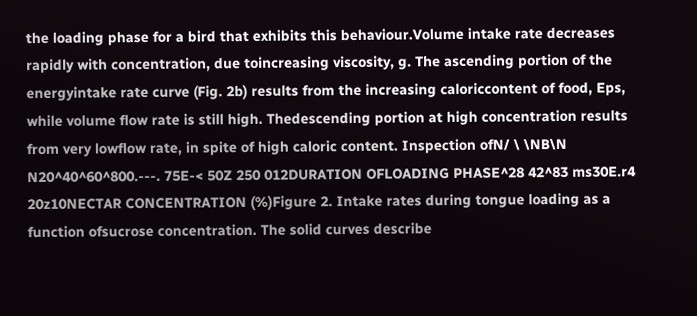the loading phase for a bird that exhibits this behaviour.Volume intake rate decreases rapidly with concentration, due toincreasing viscosity, g. The ascending portion of the energyintake rate curve (Fig. 2b) results from the increasing caloriccontent of food, Eps, while volume flow rate is still high. Thedescending portion at high concentration results from very lowflow rate, in spite of high caloric content. Inspection ofN/ \ \NB\N N20^40^60^800.---. 75E-< 50Z 250 012DURATION OFLOADING PHASE^28 42^83 ms30E.r4 20z10NECTAR CONCENTRATION (%)Figure 2. Intake rates during tongue loading as a function ofsucrose concentration. The solid curves describe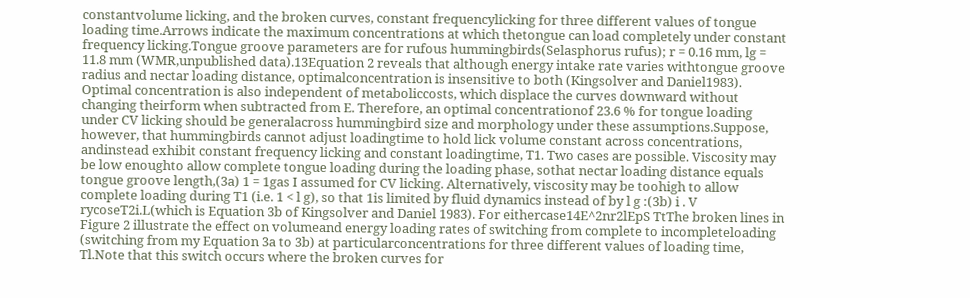constantvolume licking, and the broken curves, constant frequencylicking for three different values of tongue loading time.Arrows indicate the maximum concentrations at which thetongue can load completely under constant frequency licking.Tongue groove parameters are for rufous hummingbirds(Selasphorus rufus); r = 0.16 mm, lg = 11.8 mm (WMR,unpublished data).13Equation 2 reveals that although energy intake rate varies withtongue groove radius and nectar loading distance, optimalconcentration is insensitive to both (Kingsolver and Daniel1983). Optimal concentration is also independent of metaboliccosts, which displace the curves downward without changing theirform when subtracted from E. Therefore, an optimal concentrationof 23.6 % for tongue loading under CV licking should be generalacross hummingbird size and morphology under these assumptions.Suppose, however, that hummingbirds cannot adjust loadingtime to hold lick volume constant across concentrations, andinstead exhibit constant frequency licking and constant loadingtime, T1. Two cases are possible. Viscosity may be low enoughto allow complete tongue loading during the loading phase, sothat nectar loading distance equals tongue groove length,(3a) 1 = 1gas I assumed for CV licking. Alternatively, viscosity may be toohigh to allow complete loading during T1 (i.e. 1 < l g), so that 1is limited by fluid dynamics instead of by l g :(3b) i . V rycoseT2i.L(which is Equation 3b of Kingsolver and Daniel 1983). For eithercase14E^2nr2lEpS TtThe broken lines in Figure 2 illustrate the effect on volumeand energy loading rates of switching from complete to incompleteloading (switching from my Equation 3a to 3b) at particularconcentrations for three different values of loading time, Tl.Note that this switch occurs where the broken curves for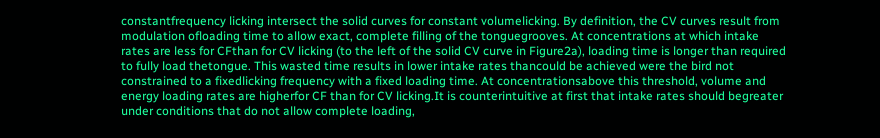constantfrequency licking intersect the solid curves for constant volumelicking. By definition, the CV curves result from modulation ofloading time to allow exact, complete filling of the tonguegrooves. At concentrations at which intake rates are less for CFthan for CV licking (to the left of the solid CV curve in Figure2a), loading time is longer than required to fully load thetongue. This wasted time results in lower intake rates thancould be achieved were the bird not constrained to a fixedlicking frequency with a fixed loading time. At concentrationsabove this threshold, volume and energy loading rates are higherfor CF than for CV licking.It is counterintuitive at first that intake rates should begreater under conditions that do not allow complete loading,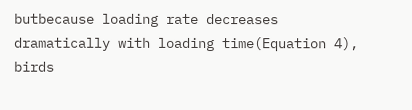butbecause loading rate decreases dramatically with loading time(Equation 4), birds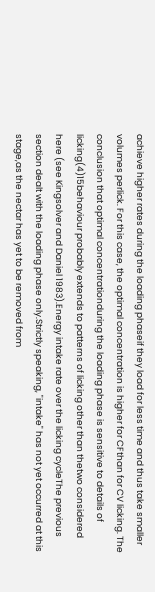achieve higher rates during the loading phaseif they load for less time and thus take smaller volumes perlick. For this case, the optimal concentration is higher for CFthan for CV licking. The conclusion that optimal concentrationduring the loading phase is sensitive to details of licking(4)15behaviour probably extends to patterns of licking other than thetwo considered here (see Kingsolver and Daniel 1983).Energy intake rate over the licking cycleThe previous section dealt with the loading phase only.Strictly speaking, "intake" has not yet occurred at this stage,as the nectar has yet to be removed from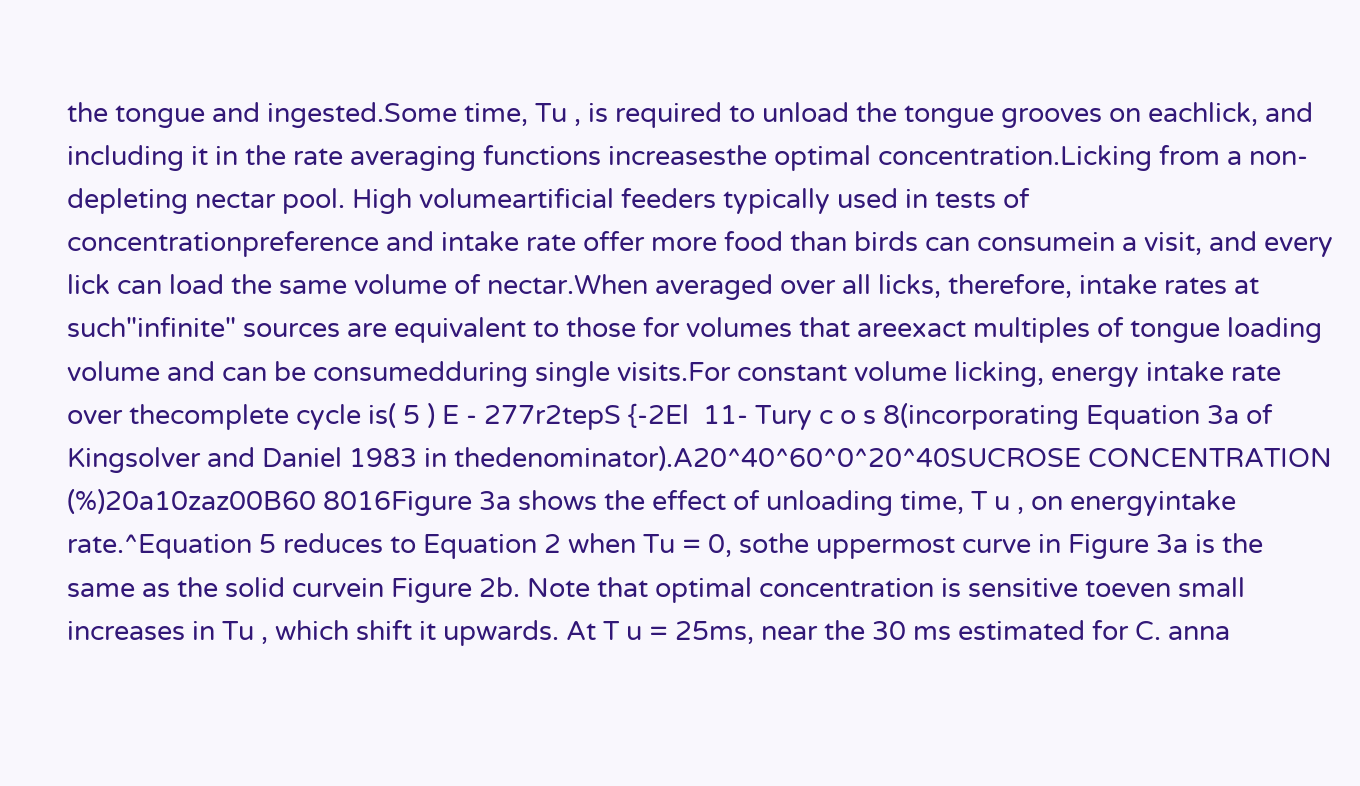the tongue and ingested.Some time, Tu , is required to unload the tongue grooves on eachlick, and including it in the rate averaging functions increasesthe optimal concentration.Licking from a non-depleting nectar pool. High volumeartificial feeders typically used in tests of concentrationpreference and intake rate offer more food than birds can consumein a visit, and every lick can load the same volume of nectar.When averaged over all licks, therefore, intake rates at such"infinite" sources are equivalent to those for volumes that areexact multiples of tongue loading volume and can be consumedduring single visits.For constant volume licking, energy intake rate over thecomplete cycle is( 5 ) E - 277r2tepS {-2El  11- Tury c o s 8(incorporating Equation 3a of Kingsolver and Daniel 1983 in thedenominator).A20^40^60^0^20^40SUCROSE CONCENTRATION (%)20a10zaz00B60 8016Figure 3a shows the effect of unloading time, T u , on energyintake rate.^Equation 5 reduces to Equation 2 when Tu = 0, sothe uppermost curve in Figure 3a is the same as the solid curvein Figure 2b. Note that optimal concentration is sensitive toeven small increases in Tu , which shift it upwards. At T u = 25ms, near the 30 ms estimated for C. anna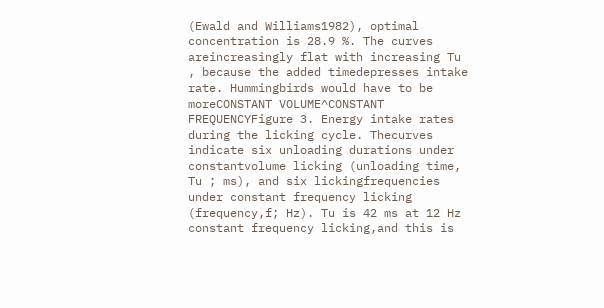(Ewald and Williams1982), optimal concentration is 28.9 %. The curves areincreasingly flat with increasing Tu , because the added timedepresses intake rate. Hummingbirds would have to be moreCONSTANT VOLUME^CONSTANT FREQUENCYFigure 3. Energy intake rates during the licking cycle. Thecurves indicate six unloading durations under constantvolume licking (unloading time, Tu ; ms), and six lickingfrequencies under constant frequency licking (frequency,f; Hz). Tu is 42 ms at 12 Hz constant frequency licking,and this is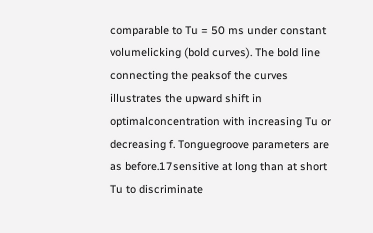comparable to Tu = 50 ms under constant volumelicking (bold curves). The bold line connecting the peaksof the curves illustrates the upward shift in optimalconcentration with increasing Tu or decreasing f. Tonguegroove parameters are as before.17sensitive at long than at short Tu to discriminate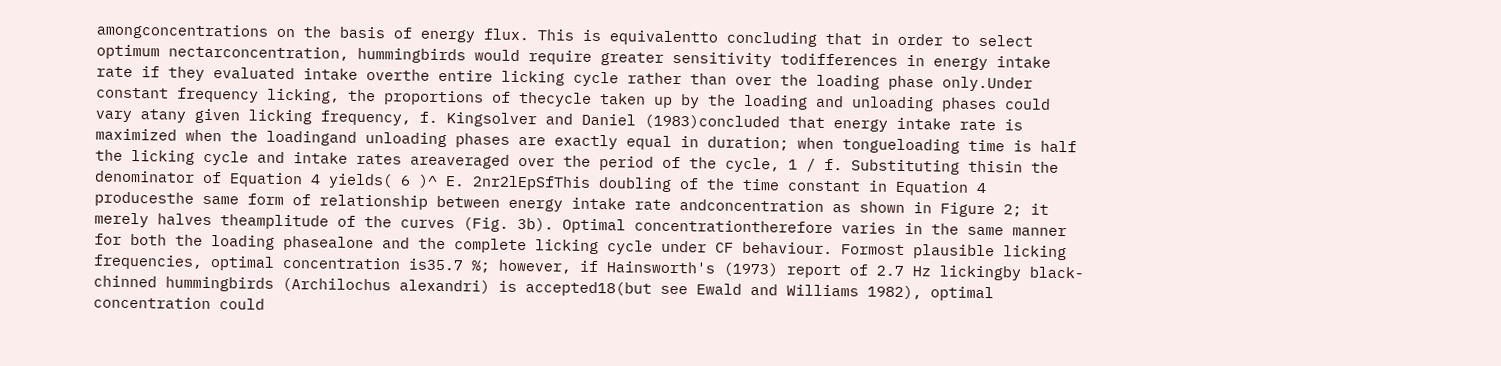amongconcentrations on the basis of energy flux. This is equivalentto concluding that in order to select optimum nectarconcentration, hummingbirds would require greater sensitivity todifferences in energy intake rate if they evaluated intake overthe entire licking cycle rather than over the loading phase only.Under constant frequency licking, the proportions of thecycle taken up by the loading and unloading phases could vary atany given licking frequency, f. Kingsolver and Daniel (1983)concluded that energy intake rate is maximized when the loadingand unloading phases are exactly equal in duration; when tongueloading time is half the licking cycle and intake rates areaveraged over the period of the cycle, 1 / f. Substituting thisin the denominator of Equation 4 yields( 6 )^ E. 2nr2lEpSfThis doubling of the time constant in Equation 4 producesthe same form of relationship between energy intake rate andconcentration as shown in Figure 2; it merely halves theamplitude of the curves (Fig. 3b). Optimal concentrationtherefore varies in the same manner for both the loading phasealone and the complete licking cycle under CF behaviour. Formost plausible licking frequencies, optimal concentration is35.7 %; however, if Hainsworth's (1973) report of 2.7 Hz lickingby black-chinned hummingbirds (Archilochus alexandri) is accepted18(but see Ewald and Williams 1982), optimal concentration could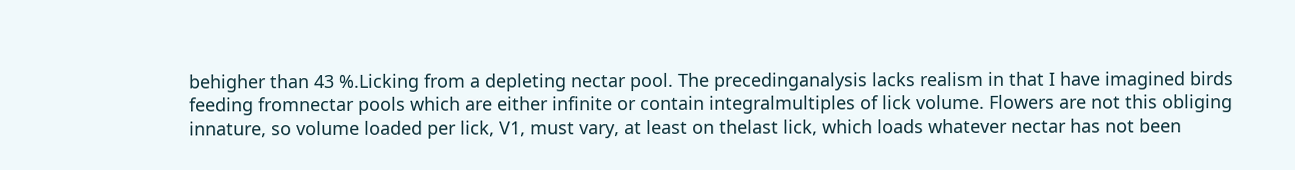behigher than 43 %.Licking from a depleting nectar pool. The precedinganalysis lacks realism in that I have imagined birds feeding fromnectar pools which are either infinite or contain integralmultiples of lick volume. Flowers are not this obliging innature, so volume loaded per lick, V1, must vary, at least on thelast lick, which loads whatever nectar has not been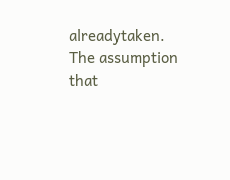alreadytaken. The assumption that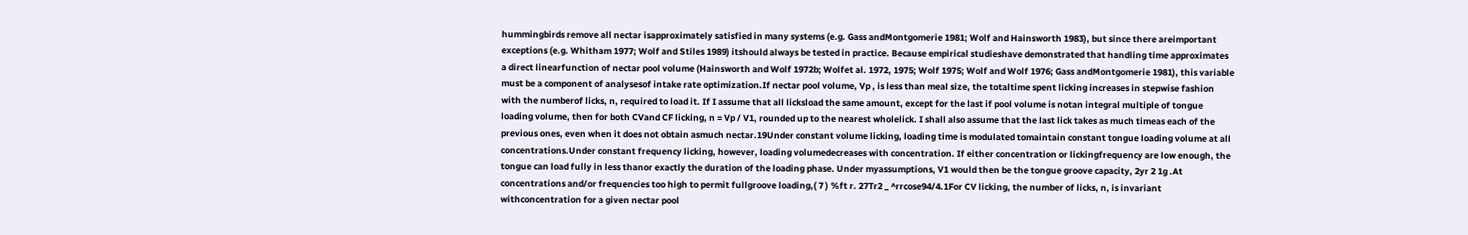hummingbirds remove all nectar isapproximately satisfied in many systems (e.g. Gass andMontgomerie 1981; Wolf and Hainsworth 1983), but since there areimportant exceptions (e.g. Whitham 1977; Wolf and Stiles 1989) itshould always be tested in practice. Because empirical studieshave demonstrated that handling time approximates a direct linearfunction of nectar pool volume (Hainsworth and Wolf 1972b; Wolfet al. 1972, 1975; Wolf 1975; Wolf and Wolf 1976; Gass andMontgomerie 1981), this variable must be a component of analysesof intake rate optimization.If nectar pool volume, Vp , is less than meal size, the totaltime spent licking increases in stepwise fashion with the numberof licks, n, required to load it. If I assume that all licksload the same amount, except for the last if pool volume is notan integral multiple of tongue loading volume, then for both CVand CF licking, n = Vp / V1, rounded up to the nearest wholelick. I shall also assume that the last lick takes as much timeas each of the previous ones, even when it does not obtain asmuch nectar.19Under constant volume licking, loading time is modulated tomaintain constant tongue loading volume at all concentrations.Under constant frequency licking, however, loading volumedecreases with concentration. If either concentration or lickingfrequency are low enough, the tongue can load fully in less thanor exactly the duration of the loading phase. Under myassumptions, V1 would then be the tongue groove capacity, 2yr 2 1g .At concentrations and/or frequencies too high to permit fullgroove loading,( 7 ) %ft r. 27Tr2 _ ^rrcose94/4.1For CV licking, the number of licks, n, is invariant withconcentration for a given nectar pool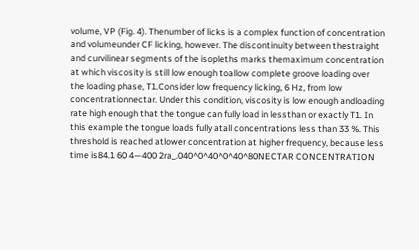volume, VP (Fig. 4). Thenumber of licks is a complex function of concentration and volumeunder CF licking, however. The discontinuity between thestraight and curvilinear segments of the isopleths marks themaximum concentration at which viscosity is still low enough toallow complete groove loading over the loading phase, T1.Consider low frequency licking, 6 Hz, from low concentrationnectar. Under this condition, viscosity is low enough andloading rate high enough that the tongue can fully load in lessthan or exactly T1. In this example the tongue loads fully atall concentrations less than 33 %. This threshold is reached atlower concentration at higher frequency, because less time is84.1 60 4—400 2ra_.040^0^40^0^40^80NECTAR CONCENTRATION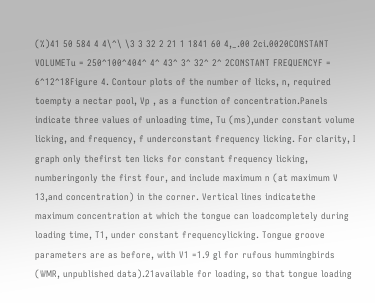(%)41 50 584 4 4\^\ \3 3 32 2 21 1 1841 60 4,_.00 2ci.0020CONSTANT VOLUMETu = 250^100^404^ 4^ 43^ 3^ 32^ 2^ 2CONSTANT FREQUENCYF = 6^12^18Figure 4. Contour plots of the number of licks, n, required toempty a nectar pool, Vp , as a function of concentration.Panels indicate three values of unloading time, Tu (ms),under constant volume licking, and frequency, f underconstant frequency licking. For clarity, I graph only thefirst ten licks for constant frequency licking, numberingonly the first four, and include maximum n (at maximum V 13,and concentration) in the corner. Vertical lines indicatethe maximum concentration at which the tongue can loadcompletely during loading time, T1, under constant frequencylicking. Tongue groove parameters are as before, with V1 =1.9 gl for rufous hummingbirds (WMR, unpublished data).21available for loading, so that tongue loading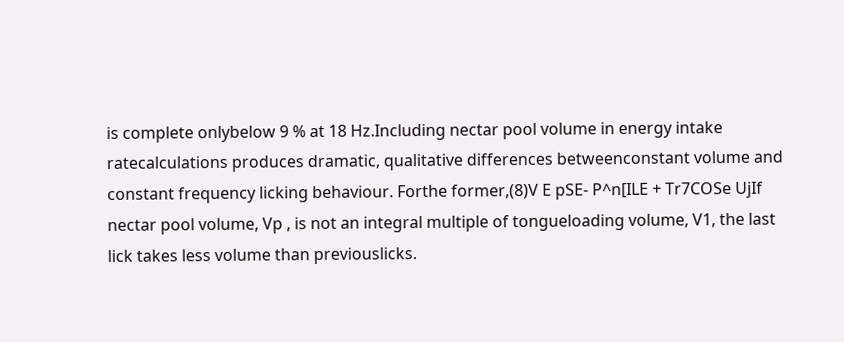is complete onlybelow 9 % at 18 Hz.Including nectar pool volume in energy intake ratecalculations produces dramatic, qualitative differences betweenconstant volume and constant frequency licking behaviour. Forthe former,(8)V E pSE- P^n[ILE + Tr7COSe UjIf nectar pool volume, Vp , is not an integral multiple of tongueloading volume, V1, the last lick takes less volume than previouslicks.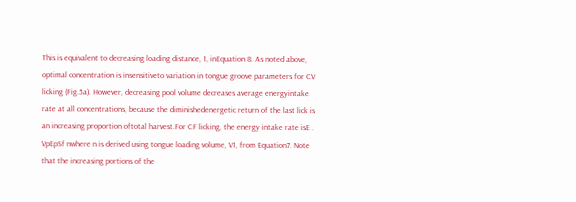This is equivalent to decreasing loading distance, 1, inEquation 8. As noted above, optimal concentration is insensitiveto variation in tongue groove parameters for CV licking (Fig.5a). However, decreasing pool volume decreases average energyintake rate at all concentrations, because the diminishedenergetic return of the last lick is an increasing proportion oftotal harvest.For CF licking, the energy intake rate isE .  VpEpSf nwhere n is derived using tongue loading volume, V1, from Equation7. Note that the increasing portions of the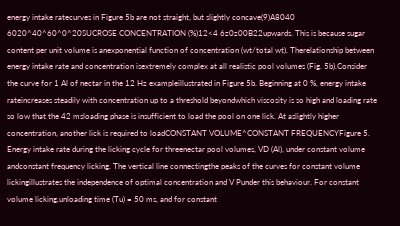energy intake ratecurves in Figure 5b are not straight, but slightly concave(9)A8040 6020^40^60^0^20SUCROSE CONCENTRATION (%)12<4 6z0z00B22upwards. This is because sugar content per unit volume is anexponential function of concentration (wt/total wt). Therelationship between energy intake rate and concentration isextremely complex at all realistic pool volumes (Fig. 5b).Consider the curve for 1 Al of nectar in the 12 Hz exampleillustrated in Figure 5b. Beginning at 0 %, energy intake rateincreases steadily with concentration up to a threshold beyondwhich viscosity is so high and loading rate so low that the 42 msloading phase is insufficient to load the pool on one lick. At aslightly higher concentration, another lick is required to loadCONSTANT VOLUME^CONSTANT FREQUENCYFigure 5. Energy intake rate during the licking cycle for threenectar pool volumes, VD (Al), under constant volume andconstant frequency licking. The vertical line connectingthe peaks of the curves for constant volume lickingillustrates the independence of optimal concentration and V Punder this behaviour. For constant volume licking,unloading time (Tu) = 50 ms, and for constant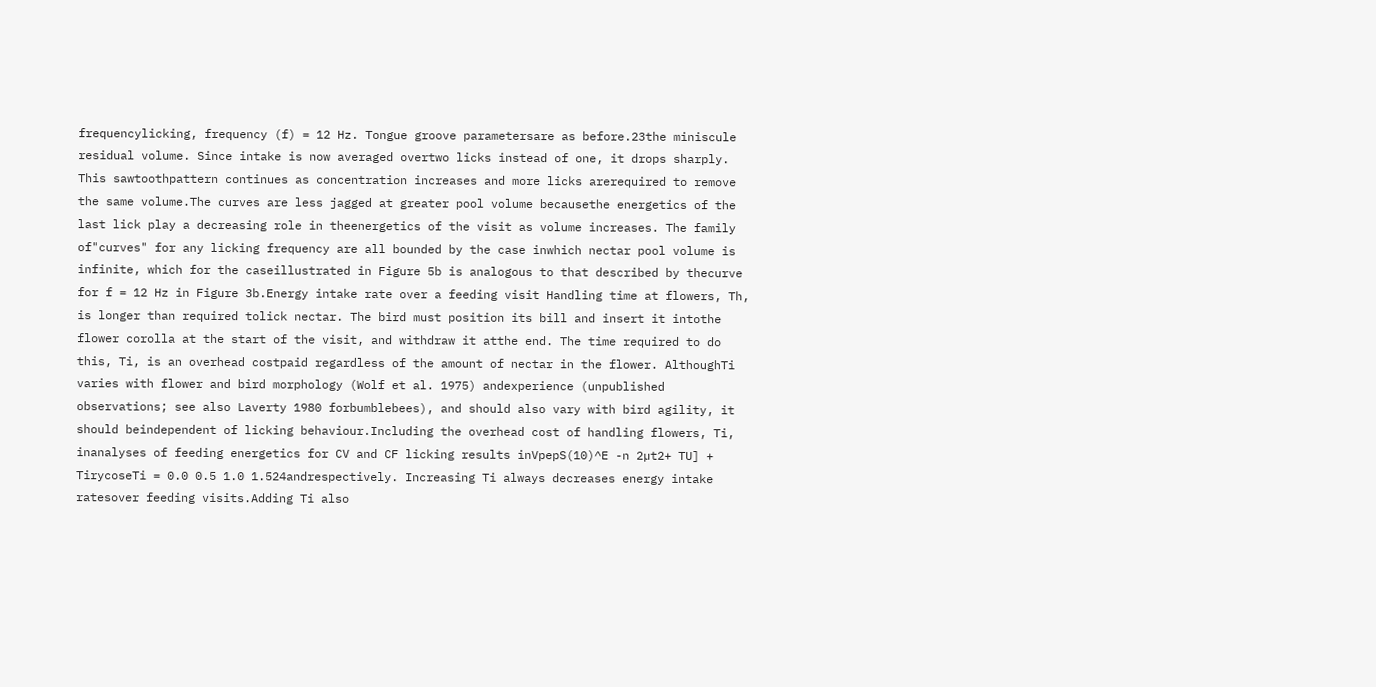frequencylicking, frequency (f) = 12 Hz. Tongue groove parametersare as before.23the miniscule residual volume. Since intake is now averaged overtwo licks instead of one, it drops sharply. This sawtoothpattern continues as concentration increases and more licks arerequired to remove the same volume.The curves are less jagged at greater pool volume becausethe energetics of the last lick play a decreasing role in theenergetics of the visit as volume increases. The family of"curves" for any licking frequency are all bounded by the case inwhich nectar pool volume is infinite, which for the caseillustrated in Figure 5b is analogous to that described by thecurve for f = 12 Hz in Figure 3b.Energy intake rate over a feeding visit Handling time at flowers, Th, is longer than required tolick nectar. The bird must position its bill and insert it intothe flower corolla at the start of the visit, and withdraw it atthe end. The time required to do this, Ti, is an overhead costpaid regardless of the amount of nectar in the flower. AlthoughTi varies with flower and bird morphology (Wolf et al. 1975) andexperience (unpublished observations; see also Laverty 1980 forbumblebees), and should also vary with bird agility, it should beindependent of licking behaviour.Including the overhead cost of handling flowers, Ti, inanalyses of feeding energetics for CV and CF licking results inVpepS(10)^E -n 2µt2+ TU] + TirycoseTi = 0.0 0.5 1.0 1.524andrespectively. Increasing Ti always decreases energy intake ratesover feeding visits.Adding Ti also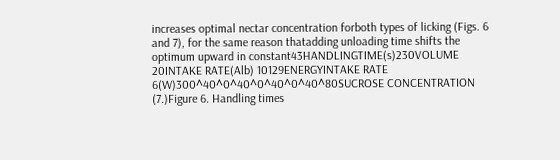increases optimal nectar concentration forboth types of licking (Figs. 6 and 7), for the same reason thatadding unloading time shifts the optimum upward in constant43HANDLINGTIME(s)230VOLUME 20INTAKE RATE(Alb) 10129ENERGYINTAKE RATE 6(W)300^40^0^40^0^40^0^40^80SUCROSE CONCENTRATION (7.)Figure 6. Handling times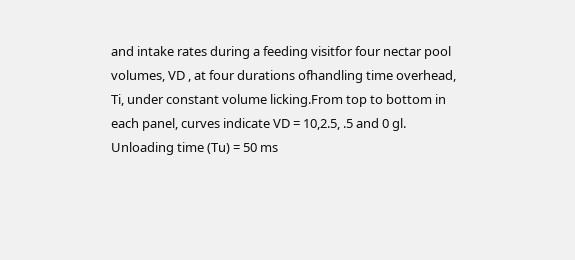and intake rates during a feeding visitfor four nectar pool volumes, VD , at four durations ofhandling time overhead, Ti, under constant volume licking.From top to bottom in each panel, curves indicate VD = 10,2.5, .5 and 0 gl. Unloading time (Tu) = 50 ms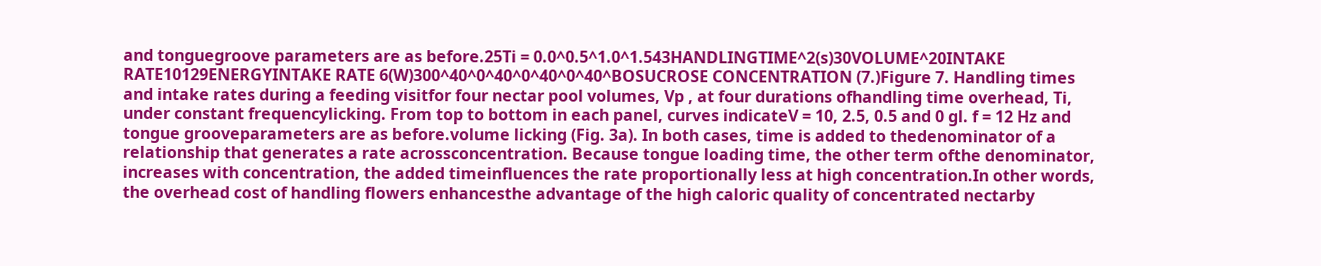and tonguegroove parameters are as before.25Ti = 0.0^0.5^1.0^1.543HANDLINGTIME^2(s)30VOLUME^20INTAKE RATE10129ENERGYINTAKE RATE 6(W)300^40^0^40^0^40^0^40^BOSUCROSE CONCENTRATION (7.)Figure 7. Handling times and intake rates during a feeding visitfor four nectar pool volumes, Vp , at four durations ofhandling time overhead, Ti, under constant frequencylicking. From top to bottom in each panel, curves indicateV = 10, 2.5, 0.5 and 0 gl. f = 12 Hz and tongue grooveparameters are as before.volume licking (Fig. 3a). In both cases, time is added to thedenominator of a relationship that generates a rate acrossconcentration. Because tongue loading time, the other term ofthe denominator, increases with concentration, the added timeinfluences the rate proportionally less at high concentration.In other words, the overhead cost of handling flowers enhancesthe advantage of the high caloric quality of concentrated nectarby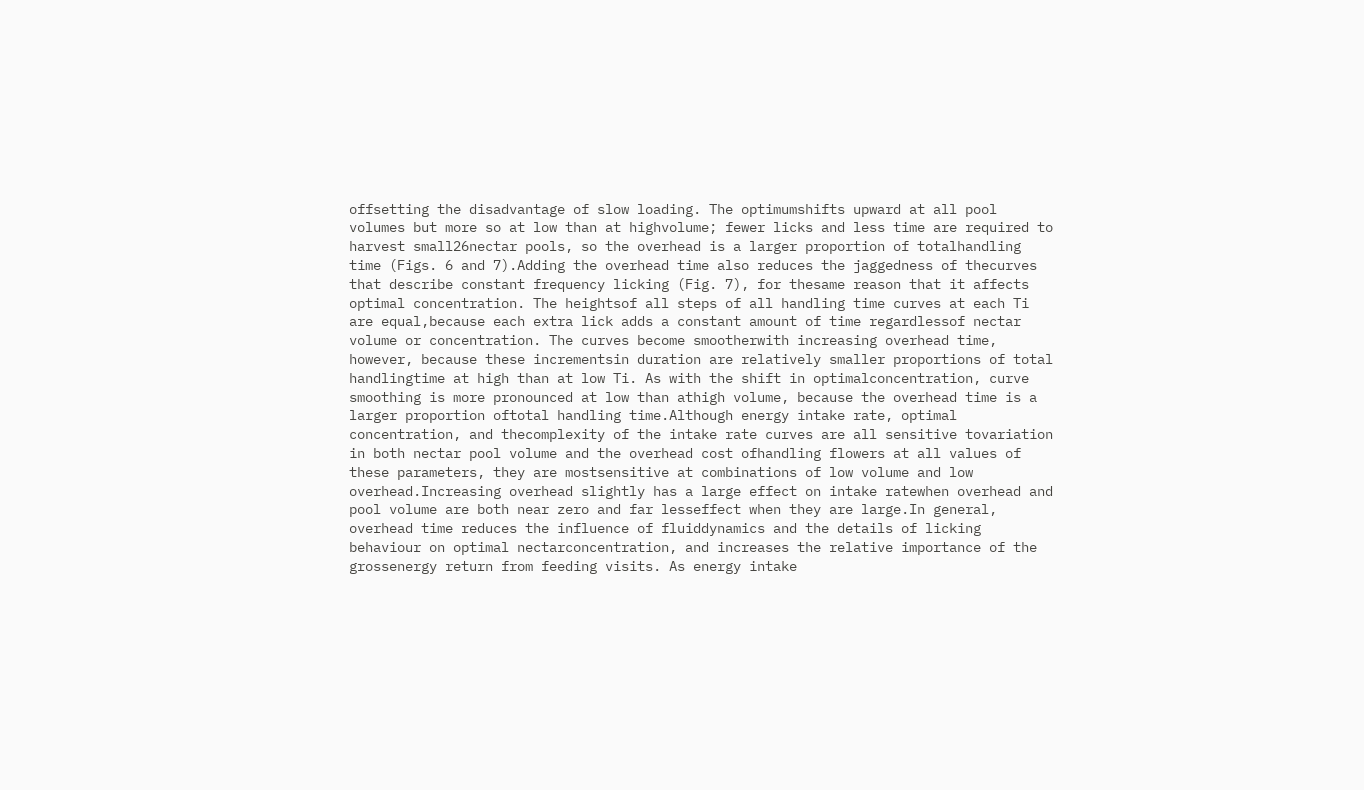offsetting the disadvantage of slow loading. The optimumshifts upward at all pool volumes but more so at low than at highvolume; fewer licks and less time are required to harvest small26nectar pools, so the overhead is a larger proportion of totalhandling time (Figs. 6 and 7).Adding the overhead time also reduces the jaggedness of thecurves that describe constant frequency licking (Fig. 7), for thesame reason that it affects optimal concentration. The heightsof all steps of all handling time curves at each Ti are equal,because each extra lick adds a constant amount of time regardlessof nectar volume or concentration. The curves become smootherwith increasing overhead time, however, because these incrementsin duration are relatively smaller proportions of total handlingtime at high than at low Ti. As with the shift in optimalconcentration, curve smoothing is more pronounced at low than athigh volume, because the overhead time is a larger proportion oftotal handling time.Although energy intake rate, optimal concentration, and thecomplexity of the intake rate curves are all sensitive tovariation in both nectar pool volume and the overhead cost ofhandling flowers at all values of these parameters, they are mostsensitive at combinations of low volume and low overhead.Increasing overhead slightly has a large effect on intake ratewhen overhead and pool volume are both near zero and far lesseffect when they are large.In general, overhead time reduces the influence of fluiddynamics and the details of licking behaviour on optimal nectarconcentration, and increases the relative importance of the grossenergy return from feeding visits. As energy intake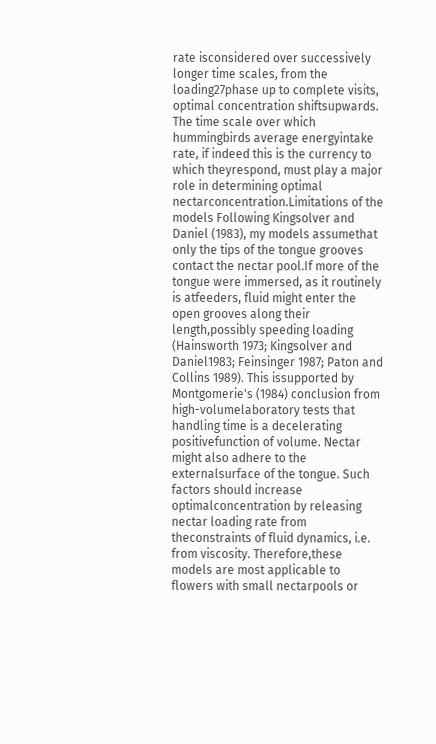rate isconsidered over successively longer time scales, from the loading27phase up to complete visits, optimal concentration shiftsupwards. The time scale over which hummingbirds average energyintake rate, if indeed this is the currency to which theyrespond, must play a major role in determining optimal nectarconcentration.Limitations of the models Following Kingsolver and Daniel (1983), my models assumethat only the tips of the tongue grooves contact the nectar pool.If more of the tongue were immersed, as it routinely is atfeeders, fluid might enter the open grooves along their length,possibly speeding loading (Hainsworth 1973; Kingsolver and Daniel1983; Feinsinger 1987; Paton and Collins 1989). This issupported by Montgomerie's (1984) conclusion from high-volumelaboratory tests that handling time is a decelerating positivefunction of volume. Nectar might also adhere to the externalsurface of the tongue. Such factors should increase optimalconcentration by releasing nectar loading rate from theconstraints of fluid dynamics, i.e. from viscosity. Therefore,these models are most applicable to flowers with small nectarpools or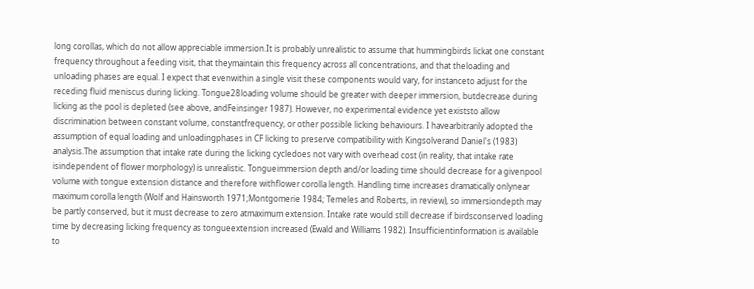long corollas, which do not allow appreciable immersion.It is probably unrealistic to assume that hummingbirds lickat one constant frequency throughout a feeding visit, that theymaintain this frequency across all concentrations, and that theloading and unloading phases are equal. I expect that evenwithin a single visit these components would vary, for instanceto adjust for the receding fluid meniscus during licking. Tongue28loading volume should be greater with deeper immersion, butdecrease during licking as the pool is depleted (see above, andFeinsinger 1987). However, no experimental evidence yet existsto allow discrimination between constant volume, constantfrequency, or other possible licking behaviours. I havearbitrarily adopted the assumption of equal loading and unloadingphases in CF licking to preserve compatibility with Kingsolverand Daniel's (1983) analysis.The assumption that intake rate during the licking cycledoes not vary with overhead cost (in reality, that intake rate isindependent of flower morphology) is unrealistic. Tongueimmersion depth and/or loading time should decrease for a givenpool volume with tongue extension distance and therefore withflower corolla length. Handling time increases dramatically onlynear maximum corolla length (Wolf and Hainsworth 1971;Montgomerie 1984; Temeles and Roberts, in review), so immersiondepth may be partly conserved, but it must decrease to zero atmaximum extension. Intake rate would still decrease if birdsconserved loading time by decreasing licking frequency as tongueextension increased (Ewald and Williams 1982). Insufficientinformation is available to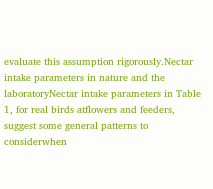evaluate this assumption rigorously.Nectar intake parameters in nature and the laboratoryNectar intake parameters in Table 1, for real birds atflowers and feeders, suggest some general patterns to considerwhen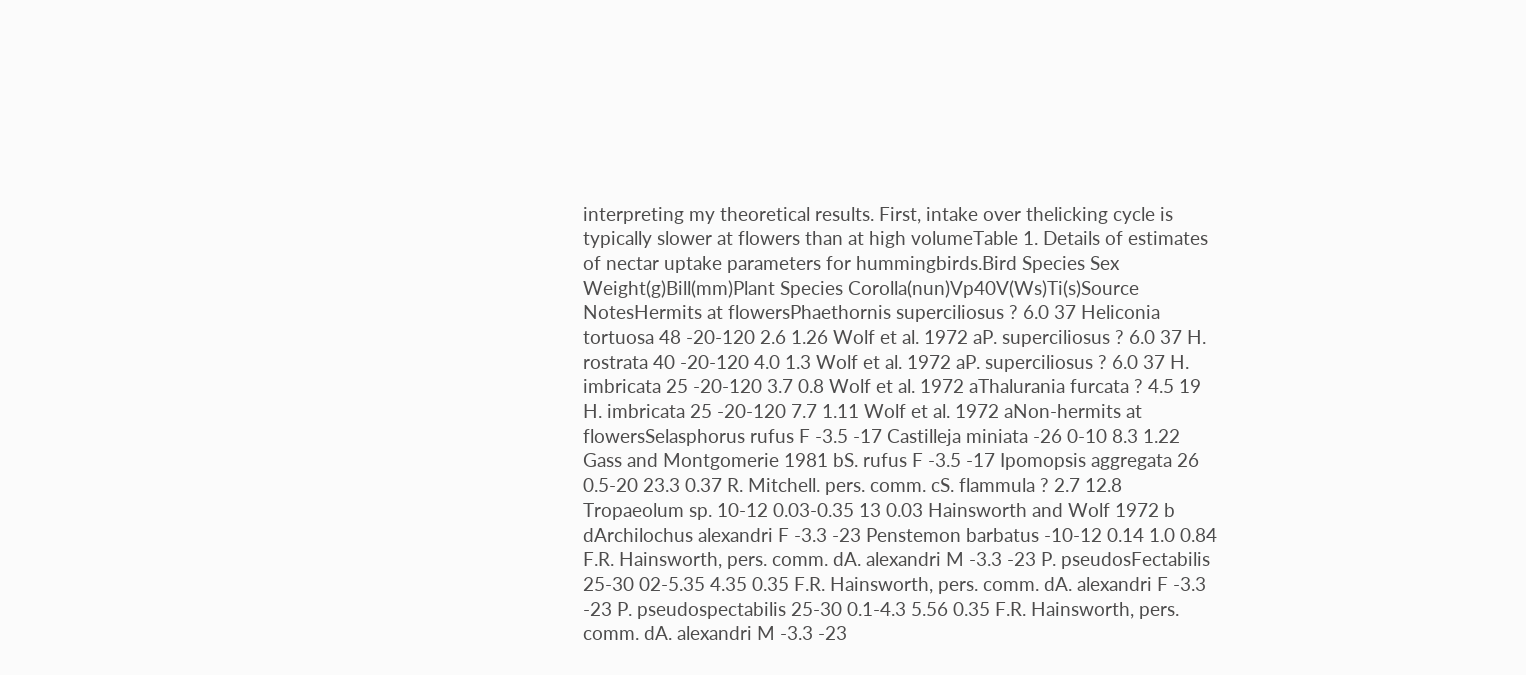interpreting my theoretical results. First, intake over thelicking cycle is typically slower at flowers than at high volumeTable 1. Details of estimates of nectar uptake parameters for hummingbirds.Bird Species Sex Weight(g)Bill(mm)Plant Species Corolla(nun)Vp40V(Ws)Ti(s)Source NotesHermits at flowersPhaethornis superciliosus ? 6.0 37 Heliconia tortuosa 48 -20-120 2.6 1.26 Wolf et al. 1972 aP. superciliosus ? 6.0 37 H. rostrata 40 -20-120 4.0 1.3 Wolf et al. 1972 aP. superciliosus ? 6.0 37 H. imbricata 25 -20-120 3.7 0.8 Wolf et al. 1972 aThalurania furcata ? 4.5 19 H. imbricata 25 -20-120 7.7 1.11 Wolf et al. 1972 aNon-hermits at flowersSelasphorus rufus F -3.5 -17 Castilleja miniata -26 0-10 8.3 1.22 Gass and Montgomerie 1981 bS. rufus F -3.5 -17 Ipomopsis aggregata 26 0.5-20 23.3 0.37 R. Mitchell. pers. comm. cS. flammula ? 2.7 12.8 Tropaeolum sp. 10-12 0.03-0.35 13 0.03 Hainsworth and Wolf 1972 b dArchilochus alexandri F -3.3 -23 Penstemon barbatus -10-12 0.14 1.0 0.84 F.R. Hainsworth, pers. comm. dA. alexandri M -3.3 -23 P. pseudosFectabilis 25-30 02-5.35 4.35 0.35 F.R. Hainsworth, pers. comm. dA. alexandri F -3.3 -23 P. pseudospectabilis 25-30 0.1-4.3 5.56 0.35 F.R. Hainsworth, pers. comm. dA. alexandri M -3.3 -23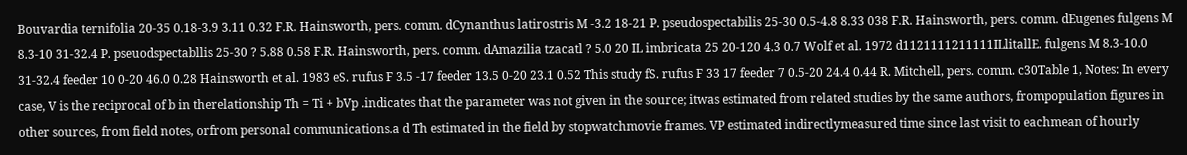Bouvardia ternifolia 20-35 0.18-3.9 3.11 0.32 F.R. Hainsworth, pers. comm. dCynanthus latirostris M -3.2 18-21 P. pseudospectabilis 25-30 0.5-4.8 8.33 038 F.R. Hainsworth, pers. comm. dEugenes fulgens M 8.3-10 31-32.4 P. pseuodspectabllis 25-30 ? 5.88 0.58 F.R. Hainsworth, pers. comm. dAmazilia tzacatl ? 5.0 20 IL imbricata 25 20-120 4.3 0.7 Wolf et al. 1972 d1121111211111ILlitallE. fulgens M 8.3-10.0 31-32.4 feeder 10 0-20 46.0 0.28 Hainsworth et al. 1983 eS. rufus F 3.5 -17 feeder 13.5 0-20 23.1 0.52 This study fS. rufus F 33 17 feeder 7 0.5-20 24.4 0.44 R. Mitchell, pers. comm. c30Table 1, Notes: In every case, V is the reciprocal of b in therelationship Th = Ti + bVp .indicates that the parameter was not given in the source; itwas estimated from related studies by the same authors, frompopulation figures in other sources, from field notes, orfrom personal communications.a d Th estimated in the field by stopwatchmovie frames. VP estimated indirectlymeasured time since last visit to eachmean of hourly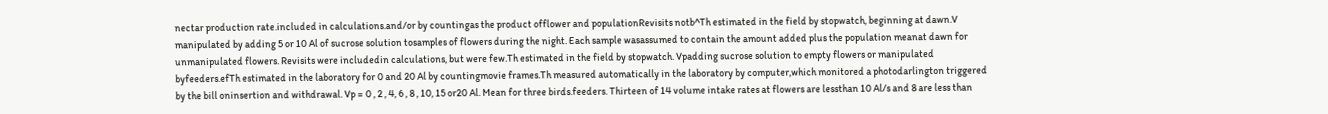nectar production rate.included in calculations.and/or by countingas the product offlower and populationRevisits notb^Th estimated in the field by stopwatch, beginning at dawn.V manipulated by adding 5 or 10 Al of sucrose solution tosamples of flowers during the night. Each sample wasassumed to contain the amount added plus the population meanat dawn for unmanipulated flowers. Revisits were includedin calculations, but were few.Th estimated in the field by stopwatch. Vpadding sucrose solution to empty flowers or manipulated byfeeders.efTh estimated in the laboratory for 0 and 20 Al by countingmovie frames.Th measured automatically in the laboratory by computer,which monitored a photodarlington triggered by the bill oninsertion and withdrawal. Vp = 0 , 2 , 4, 6 , 8 , 10, 15 or20 Al. Mean for three birds.feeders. Thirteen of 14 volume intake rates at flowers are lessthan 10 Al/s and 8 are less than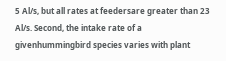5 Al/s, but all rates at feedersare greater than 23 Al/s. Second, the intake rate of a givenhummingbird species varies with plant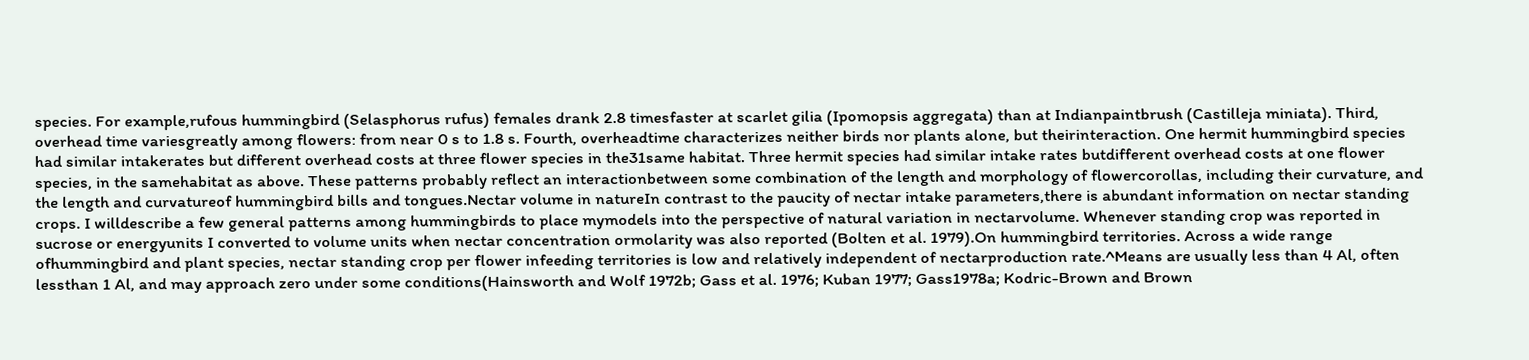species. For example,rufous hummingbird (Selasphorus rufus) females drank 2.8 timesfaster at scarlet gilia (Ipomopsis aggregata) than at Indianpaintbrush (Castilleja miniata). Third, overhead time variesgreatly among flowers: from near 0 s to 1.8 s. Fourth, overheadtime characterizes neither birds nor plants alone, but theirinteraction. One hermit hummingbird species had similar intakerates but different overhead costs at three flower species in the31same habitat. Three hermit species had similar intake rates butdifferent overhead costs at one flower species, in the samehabitat as above. These patterns probably reflect an interactionbetween some combination of the length and morphology of flowercorollas, including their curvature, and the length and curvatureof hummingbird bills and tongues.Nectar volume in natureIn contrast to the paucity of nectar intake parameters,there is abundant information on nectar standing crops. I willdescribe a few general patterns among hummingbirds to place mymodels into the perspective of natural variation in nectarvolume. Whenever standing crop was reported in sucrose or energyunits I converted to volume units when nectar concentration ormolarity was also reported (Bolten et al. 1979).On hummingbird territories. Across a wide range ofhummingbird and plant species, nectar standing crop per flower infeeding territories is low and relatively independent of nectarproduction rate.^Means are usually less than 4 Al, often lessthan 1 Al, and may approach zero under some conditions(Hainsworth and Wolf 1972b; Gass et al. 1976; Kuban 1977; Gass1978a; Kodric-Brown and Brown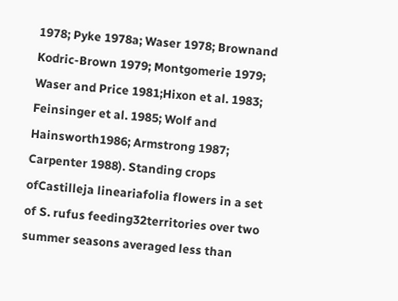1978; Pyke 1978a; Waser 1978; Brownand Kodric-Brown 1979; Montgomerie 1979; Waser and Price 1981;Hixon et al. 1983; Feinsinger et al. 1985; Wolf and Hainsworth1986; Armstrong 1987; Carpenter 1988). Standing crops ofCastilleja lineariafolia flowers in a set of S. rufus feeding32territories over two summer seasons averaged less than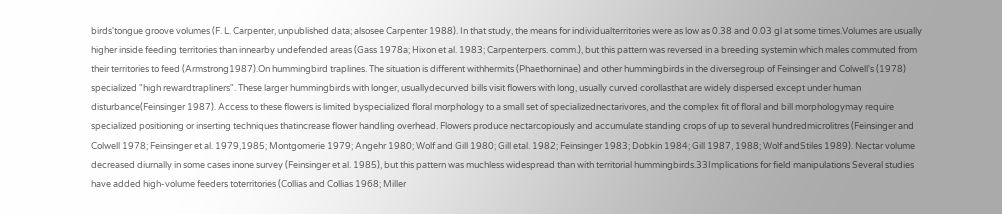birds'tongue groove volumes (F. L. Carpenter, unpublished data; alsosee Carpenter 1988). In that study, the means for individualterritories were as low as 0.38 and 0.03 gl at some times.Volumes are usually higher inside feeding territories than innearby undefended areas (Gass 1978a; Hixon et al. 1983; Carpenterpers. comm.), but this pattern was reversed in a breeding systemin which males commuted from their territories to feed (Armstrong1987).On hummingbird traplines. The situation is different withhermits (Phaethorninae) and other hummingbirds in the diversegroup of Feinsinger and Colwell's (1978) specialized "high rewardtrapliners". These larger hummingbirds with longer, usuallydecurved bills visit flowers with long, usually curved corollasthat are widely dispersed except under human disturbance(Feinsinger 1987). Access to these flowers is limited byspecialized floral morphology to a small set of specializednectarivores, and the complex fit of floral and bill morphologymay require specialized positioning or inserting techniques thatincrease flower handling overhead. Flowers produce nectarcopiously and accumulate standing crops of up to several hundredmicrolitres (Feinsinger and Colwell 1978; Feinsinger et al. 1979,1985; Montgomerie 1979; Angehr 1980; Wolf and Gill 1980; Gill etal. 1982; Feinsinger 1983; Dobkin 1984; Gill 1987, 1988; Wolf andStiles 1989). Nectar volume decreased diurnally in some cases inone survey (Feinsinger et al. 1985), but this pattern was muchless widespread than with territorial hummingbirds.33Implications for field manipulations Several studies have added high-volume feeders toterritories (Collias and Collias 1968; Miller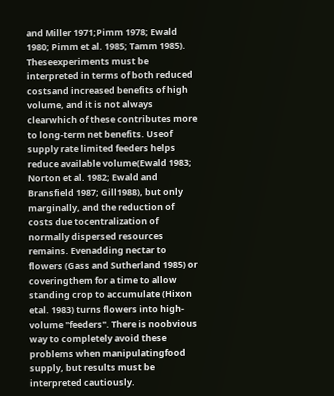and Miller 1971;Pimm 1978; Ewald 1980; Pimm et al. 1985; Tamm 1985). Theseexperiments must be interpreted in terms of both reduced costsand increased benefits of high volume, and it is not always clearwhich of these contributes more to long-term net benefits. Useof supply rate limited feeders helps reduce available volume(Ewald 1983; Norton et al. 1982; Ewald and Bransfield 1987; Gill1988), but only marginally, and the reduction of costs due tocentralization of normally dispersed resources remains. Evenadding nectar to flowers (Gass and Sutherland 1985) or coveringthem for a time to allow standing crop to accumulate (Hixon etal. 1983) turns flowers into high-volume "feeders". There is noobvious way to completely avoid these problems when manipulatingfood supply, but results must be interpreted cautiously.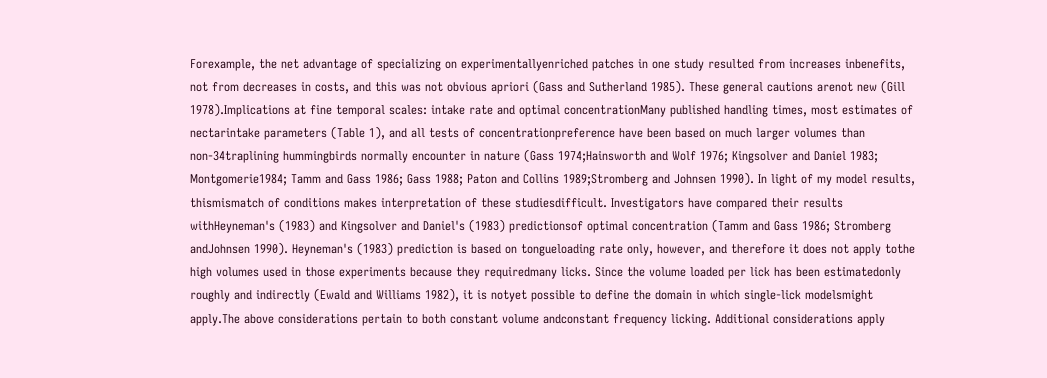Forexample, the net advantage of specializing on experimentallyenriched patches in one study resulted from increases inbenefits, not from decreases in costs, and this was not obvious apriori (Gass and Sutherland 1985). These general cautions arenot new (Gill 1978).Implications at fine temporal scales: intake rate and optimal concentrationMany published handling times, most estimates of nectarintake parameters (Table 1), and all tests of concentrationpreference have been based on much larger volumes than non-34traplining hummingbirds normally encounter in nature (Gass 1974;Hainsworth and Wolf 1976; Kingsolver and Daniel 1983; Montgomerie1984; Tamm and Gass 1986; Gass 1988; Paton and Collins 1989;Stromberg and Johnsen 1990). In light of my model results, thismismatch of conditions makes interpretation of these studiesdifficult. Investigators have compared their results withHeyneman's (1983) and Kingsolver and Daniel's (1983) predictionsof optimal concentration (Tamm and Gass 1986; Stromberg andJohnsen 1990). Heyneman's (1983) prediction is based on tongueloading rate only, however, and therefore it does not apply tothe high volumes used in those experiments because they requiredmany licks. Since the volume loaded per lick has been estimatedonly roughly and indirectly (Ewald and Williams 1982), it is notyet possible to define the domain in which single-lick modelsmight apply.The above considerations pertain to both constant volume andconstant frequency licking. Additional considerations apply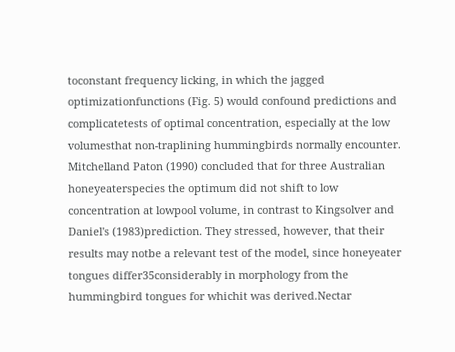toconstant frequency licking, in which the jagged optimizationfunctions (Fig. 5) would confound predictions and complicatetests of optimal concentration, especially at the low volumesthat non-traplining hummingbirds normally encounter. Mitchelland Paton (1990) concluded that for three Australian honeyeaterspecies the optimum did not shift to low concentration at lowpool volume, in contrast to Kingsolver and Daniel's (1983)prediction. They stressed, however, that their results may notbe a relevant test of the model, since honeyeater tongues differ35considerably in morphology from the hummingbird tongues for whichit was derived.Nectar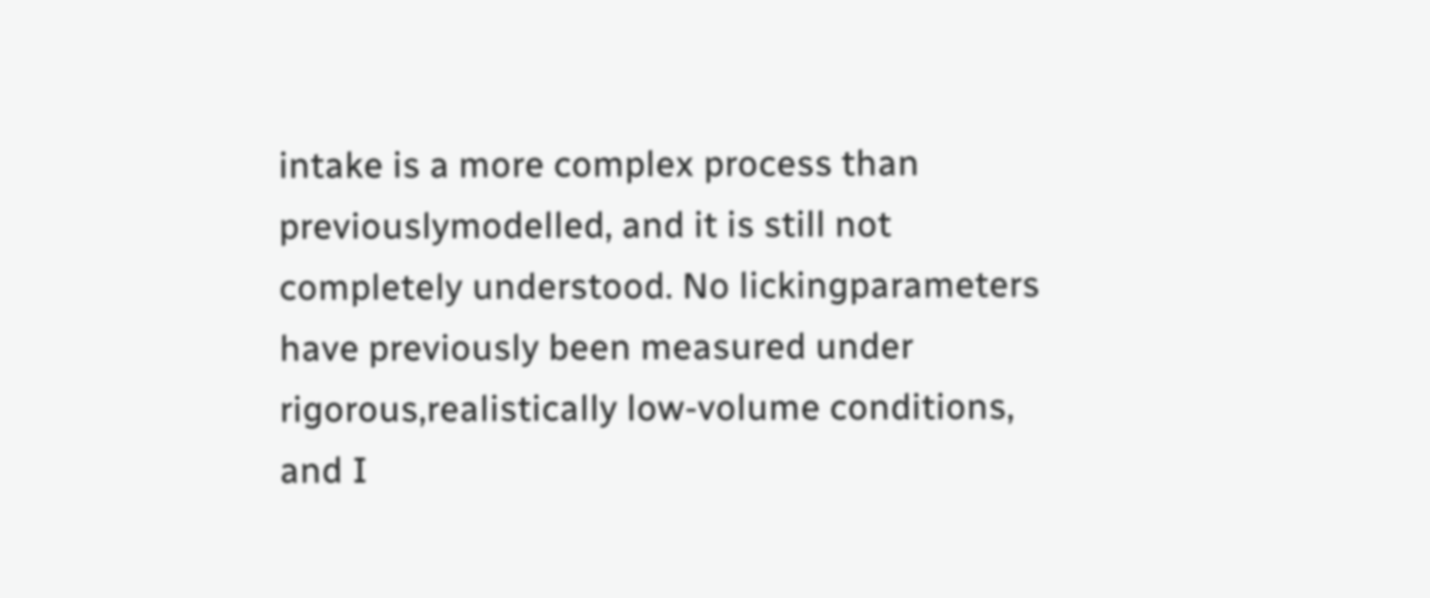intake is a more complex process than previouslymodelled, and it is still not completely understood. No lickingparameters have previously been measured under rigorous,realistically low-volume conditions, and I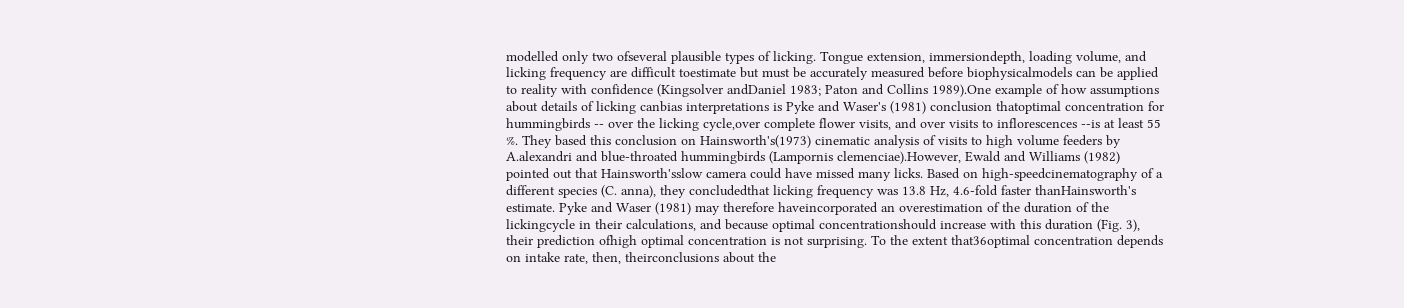modelled only two ofseveral plausible types of licking. Tongue extension, immersiondepth, loading volume, and licking frequency are difficult toestimate but must be accurately measured before biophysicalmodels can be applied to reality with confidence (Kingsolver andDaniel 1983; Paton and Collins 1989).One example of how assumptions about details of licking canbias interpretations is Pyke and Waser's (1981) conclusion thatoptimal concentration for hummingbirds -- over the licking cycle,over complete flower visits, and over visits to inflorescences --is at least 55 %. They based this conclusion on Hainsworth's(1973) cinematic analysis of visits to high volume feeders by A.alexandri and blue-throated hummingbirds (Lampornis clemenciae).However, Ewald and Williams (1982) pointed out that Hainsworth'sslow camera could have missed many licks. Based on high-speedcinematography of a different species (C. anna), they concludedthat licking frequency was 13.8 Hz, 4.6-fold faster thanHainsworth's estimate. Pyke and Waser (1981) may therefore haveincorporated an overestimation of the duration of the lickingcycle in their calculations, and because optimal concentrationshould increase with this duration (Fig. 3), their prediction ofhigh optimal concentration is not surprising. To the extent that36optimal concentration depends on intake rate, then, theirconclusions about the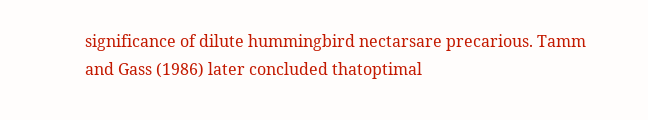significance of dilute hummingbird nectarsare precarious. Tamm and Gass (1986) later concluded thatoptimal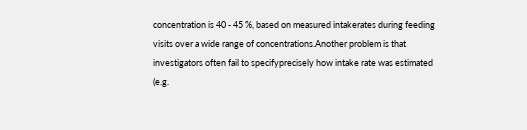concentration is 40 - 45 %, based on measured intakerates during feeding visits over a wide range of concentrations.Another problem is that investigators often fail to specifyprecisely how intake rate was estimated (e.g.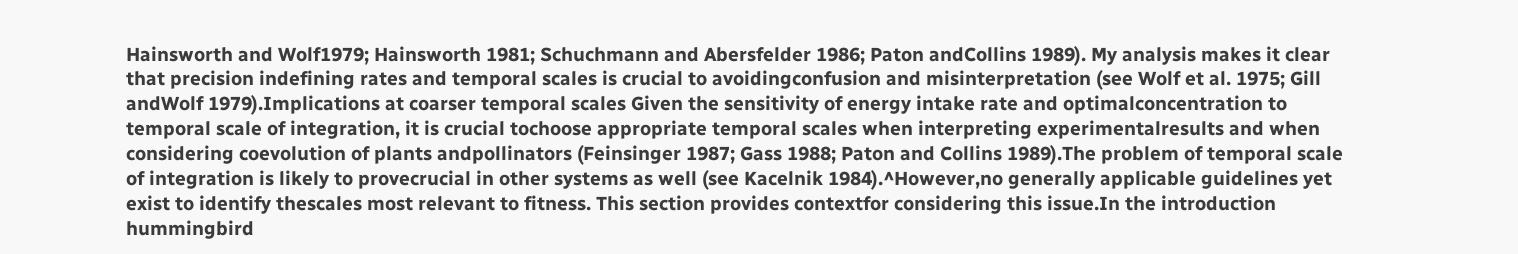Hainsworth and Wolf1979; Hainsworth 1981; Schuchmann and Abersfelder 1986; Paton andCollins 1989). My analysis makes it clear that precision indefining rates and temporal scales is crucial to avoidingconfusion and misinterpretation (see Wolf et al. 1975; Gill andWolf 1979).Implications at coarser temporal scales Given the sensitivity of energy intake rate and optimalconcentration to temporal scale of integration, it is crucial tochoose appropriate temporal scales when interpreting experimentalresults and when considering coevolution of plants andpollinators (Feinsinger 1987; Gass 1988; Paton and Collins 1989).The problem of temporal scale of integration is likely to provecrucial in other systems as well (see Kacelnik 1984).^However,no generally applicable guidelines yet exist to identify thescales most relevant to fitness. This section provides contextfor considering this issue.In the introduction hummingbird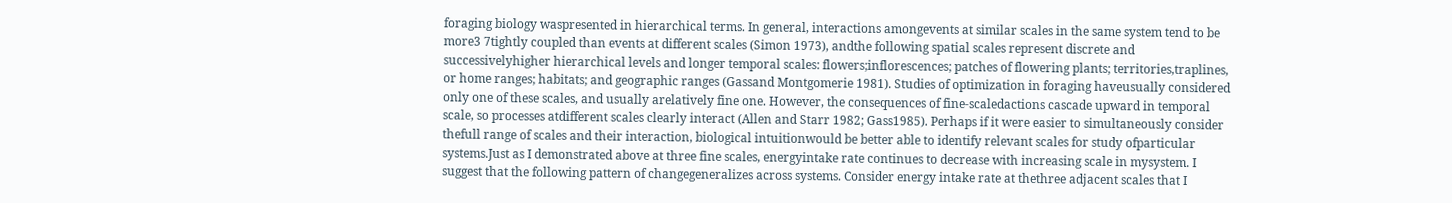foraging biology waspresented in hierarchical terms. In general, interactions amongevents at similar scales in the same system tend to be more3 7tightly coupled than events at different scales (Simon 1973), andthe following spatial scales represent discrete and successivelyhigher hierarchical levels and longer temporal scales: flowers;inflorescences; patches of flowering plants; territories,traplines, or home ranges; habitats; and geographic ranges (Gassand Montgomerie 1981). Studies of optimization in foraging haveusually considered only one of these scales, and usually arelatively fine one. However, the consequences of fine-scaledactions cascade upward in temporal scale, so processes atdifferent scales clearly interact (Allen and Starr 1982; Gass1985). Perhaps if it were easier to simultaneously consider thefull range of scales and their interaction, biological intuitionwould be better able to identify relevant scales for study ofparticular systems.Just as I demonstrated above at three fine scales, energyintake rate continues to decrease with increasing scale in mysystem. I suggest that the following pattern of changegeneralizes across systems. Consider energy intake rate at thethree adjacent scales that I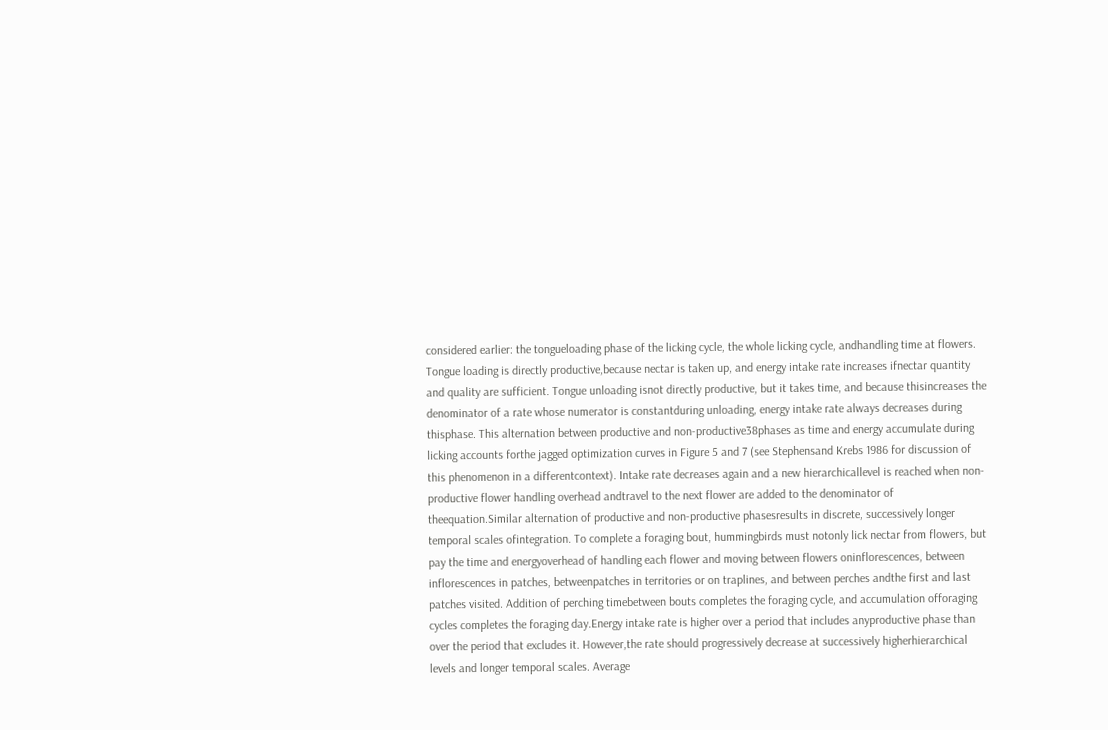considered earlier: the tongueloading phase of the licking cycle, the whole licking cycle, andhandling time at flowers. Tongue loading is directly productive,because nectar is taken up, and energy intake rate increases ifnectar quantity and quality are sufficient. Tongue unloading isnot directly productive, but it takes time, and because thisincreases the denominator of a rate whose numerator is constantduring unloading, energy intake rate always decreases during thisphase. This alternation between productive and non-productive38phases as time and energy accumulate during licking accounts forthe jagged optimization curves in Figure 5 and 7 (see Stephensand Krebs 1986 for discussion of this phenomenon in a differentcontext). Intake rate decreases again and a new hierarchicallevel is reached when non-productive flower handling overhead andtravel to the next flower are added to the denominator of theequation.Similar alternation of productive and non-productive phasesresults in discrete, successively longer temporal scales ofintegration. To complete a foraging bout, hummingbirds must notonly lick nectar from flowers, but pay the time and energyoverhead of handling each flower and moving between flowers oninflorescences, between inflorescences in patches, betweenpatches in territories or on traplines, and between perches andthe first and last patches visited. Addition of perching timebetween bouts completes the foraging cycle, and accumulation offoraging cycles completes the foraging day.Energy intake rate is higher over a period that includes anyproductive phase than over the period that excludes it. However,the rate should progressively decrease at successively higherhierarchical levels and longer temporal scales. Average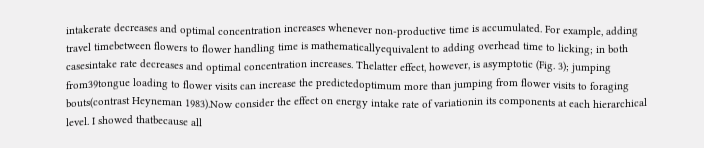intakerate decreases and optimal concentration increases whenever non-productive time is accumulated. For example, adding travel timebetween flowers to flower handling time is mathematicallyequivalent to adding overhead time to licking; in both casesintake rate decreases and optimal concentration increases. Thelatter effect, however, is asymptotic (Fig. 3); jumping from39tongue loading to flower visits can increase the predictedoptimum more than jumping from flower visits to foraging bouts(contrast Heyneman 1983).Now consider the effect on energy intake rate of variationin its components at each hierarchical level. I showed thatbecause all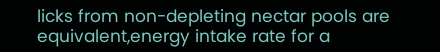licks from non-depleting nectar pools are equivalent,energy intake rate for a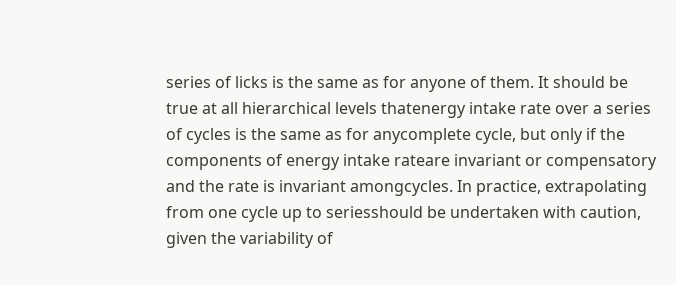series of licks is the same as for anyone of them. It should be true at all hierarchical levels thatenergy intake rate over a series of cycles is the same as for anycomplete cycle, but only if the components of energy intake rateare invariant or compensatory and the rate is invariant amongcycles. In practice, extrapolating from one cycle up to seriesshould be undertaken with caution, given the variability of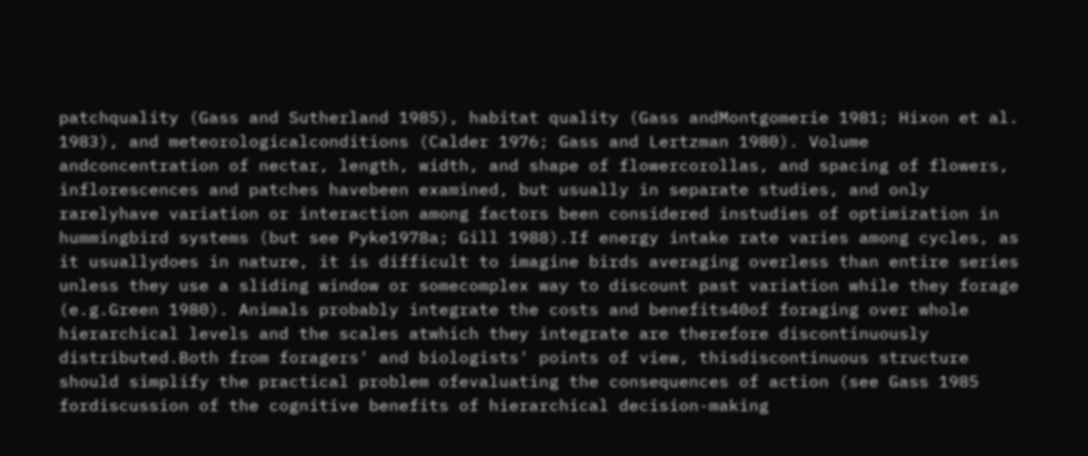patchquality (Gass and Sutherland 1985), habitat quality (Gass andMontgomerie 1981; Hixon et al. 1983), and meteorologicalconditions (Calder 1976; Gass and Lertzman 1980). Volume andconcentration of nectar, length, width, and shape of flowercorollas, and spacing of flowers, inflorescences and patches havebeen examined, but usually in separate studies, and only rarelyhave variation or interaction among factors been considered instudies of optimization in hummingbird systems (but see Pyke1978a; Gill 1988).If energy intake rate varies among cycles, as it usuallydoes in nature, it is difficult to imagine birds averaging overless than entire series unless they use a sliding window or somecomplex way to discount past variation while they forage (e.g.Green 1980). Animals probably integrate the costs and benefits40of foraging over whole hierarchical levels and the scales atwhich they integrate are therefore discontinuously distributed.Both from foragers' and biologists' points of view, thisdiscontinuous structure should simplify the practical problem ofevaluating the consequences of action (see Gass 1985 fordiscussion of the cognitive benefits of hierarchical decision-making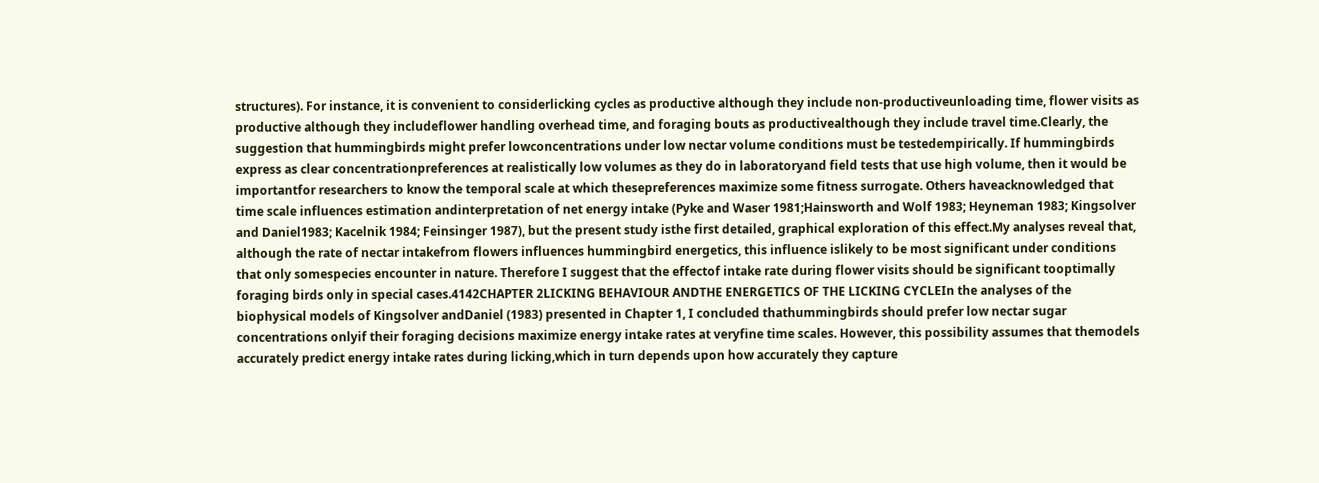structures). For instance, it is convenient to considerlicking cycles as productive although they include non-productiveunloading time, flower visits as productive although they includeflower handling overhead time, and foraging bouts as productivealthough they include travel time.Clearly, the suggestion that hummingbirds might prefer lowconcentrations under low nectar volume conditions must be testedempirically. If hummingbirds express as clear concentrationpreferences at realistically low volumes as they do in laboratoryand field tests that use high volume, then it would be importantfor researchers to know the temporal scale at which thesepreferences maximize some fitness surrogate. Others haveacknowledged that time scale influences estimation andinterpretation of net energy intake (Pyke and Waser 1981;Hainsworth and Wolf 1983; Heyneman 1983; Kingsolver and Daniel1983; Kacelnik 1984; Feinsinger 1987), but the present study isthe first detailed, graphical exploration of this effect.My analyses reveal that, although the rate of nectar intakefrom flowers influences hummingbird energetics, this influence islikely to be most significant under conditions that only somespecies encounter in nature. Therefore I suggest that the effectof intake rate during flower visits should be significant tooptimally foraging birds only in special cases.4142CHAPTER 2LICKING BEHAVIOUR ANDTHE ENERGETICS OF THE LICKING CYCLEIn the analyses of the biophysical models of Kingsolver andDaniel (1983) presented in Chapter 1, I concluded thathummingbirds should prefer low nectar sugar concentrations onlyif their foraging decisions maximize energy intake rates at veryfine time scales. However, this possibility assumes that themodels accurately predict energy intake rates during licking,which in turn depends upon how accurately they capture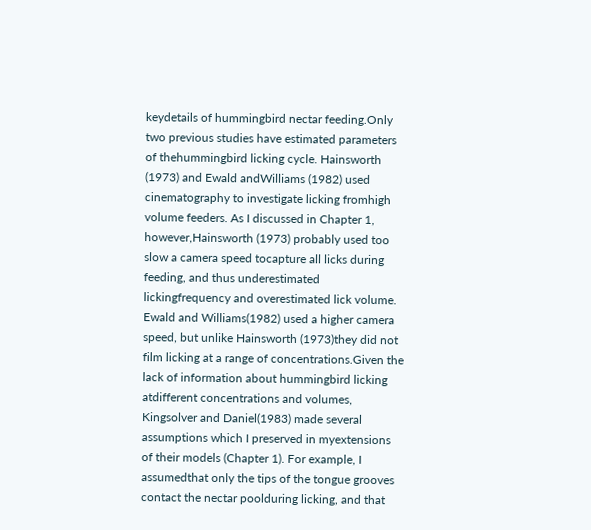keydetails of hummingbird nectar feeding.Only two previous studies have estimated parameters of thehummingbird licking cycle. Hainsworth (1973) and Ewald andWilliams (1982) used cinematography to investigate licking fromhigh volume feeders. As I discussed in Chapter 1, however,Hainsworth (1973) probably used too slow a camera speed tocapture all licks during feeding, and thus underestimated lickingfrequency and overestimated lick volume. Ewald and Williams(1982) used a higher camera speed, but unlike Hainsworth (1973)they did not film licking at a range of concentrations.Given the lack of information about hummingbird licking atdifferent concentrations and volumes, Kingsolver and Daniel(1983) made several assumptions which I preserved in myextensions of their models (Chapter 1). For example, I assumedthat only the tips of the tongue grooves contact the nectar poolduring licking, and that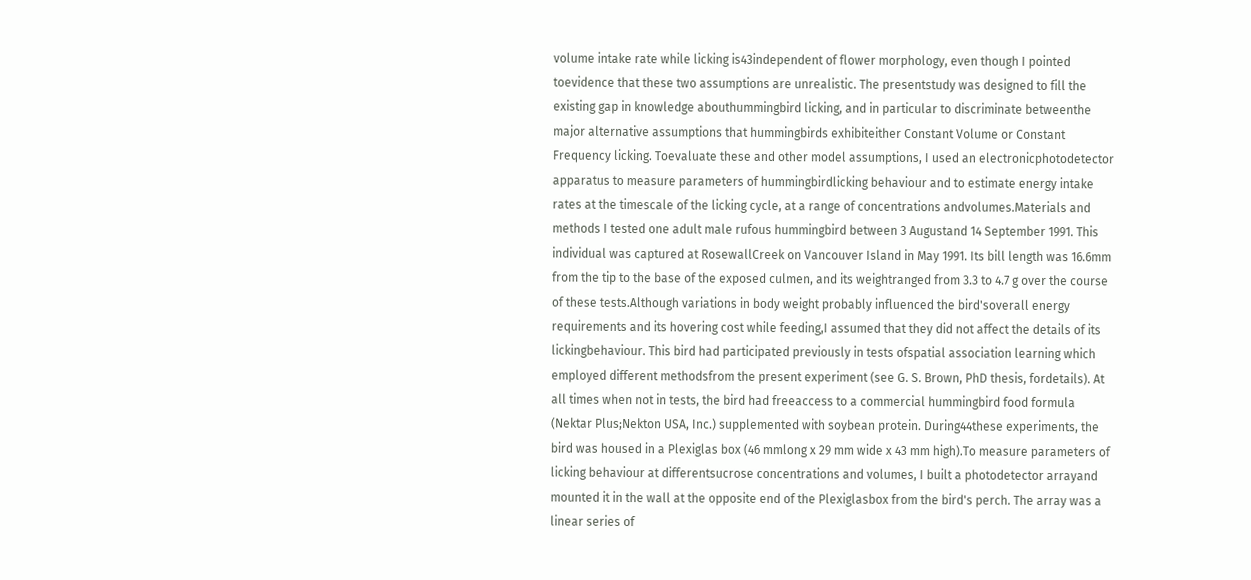volume intake rate while licking is43independent of flower morphology, even though I pointed toevidence that these two assumptions are unrealistic. The presentstudy was designed to fill the existing gap in knowledge abouthummingbird licking, and in particular to discriminate betweenthe major alternative assumptions that hummingbirds exhibiteither Constant Volume or Constant Frequency licking. Toevaluate these and other model assumptions, I used an electronicphotodetector apparatus to measure parameters of hummingbirdlicking behaviour and to estimate energy intake rates at the timescale of the licking cycle, at a range of concentrations andvolumes.Materials and methods I tested one adult male rufous hummingbird between 3 Augustand 14 September 1991. This individual was captured at RosewallCreek on Vancouver Island in May 1991. Its bill length was 16.6mm from the tip to the base of the exposed culmen, and its weightranged from 3.3 to 4.7 g over the course of these tests.Although variations in body weight probably influenced the bird'soverall energy requirements and its hovering cost while feeding,I assumed that they did not affect the details of its lickingbehaviour. This bird had participated previously in tests ofspatial association learning which employed different methodsfrom the present experiment (see G. S. Brown, PhD thesis, fordetails). At all times when not in tests, the bird had freeaccess to a commercial hummingbird food formula (Nektar Plus;Nekton USA, Inc.) supplemented with soybean protein. During44these experiments, the bird was housed in a Plexiglas box (46 mmlong x 29 mm wide x 43 mm high).To measure parameters of licking behaviour at differentsucrose concentrations and volumes, I built a photodetector arrayand mounted it in the wall at the opposite end of the Plexiglasbox from the bird's perch. The array was a linear series of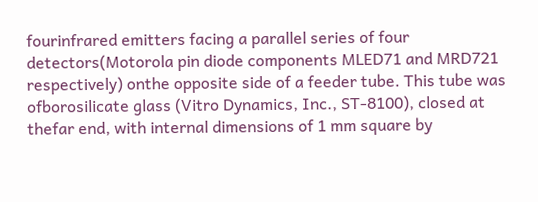fourinfrared emitters facing a parallel series of four detectors(Motorola pin diode components MLED71 and MRD721 respectively) onthe opposite side of a feeder tube. This tube was ofborosilicate glass (Vitro Dynamics, Inc., ST-8100), closed at thefar end, with internal dimensions of 1 mm square by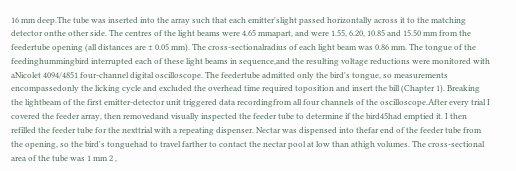16 mm deep.The tube was inserted into the array such that each emitter'slight passed horizontally across it to the matching detector onthe other side. The centres of the light beams were 4.65 mmapart, and were 1.55, 6.20, 10.85 and 15.50 mm from the feedertube opening (all distances are ± 0.05 mm). The cross-sectionalradius of each light beam was 0.86 mm. The tongue of the feedinghummingbird interrupted each of these light beams in sequence,and the resulting voltage reductions were monitored with aNicolet 4094/4851 four-channel digital oscilloscope. The feedertube admitted only the bird's tongue, so measurements encompassedonly the licking cycle and excluded the overhead time required toposition and insert the bill (Chapter 1). Breaking the lightbeam of the first emitter-detector unit triggered data recordingfrom all four channels of the oscilloscope.After every trial I covered the feeder array, then removedand visually inspected the feeder tube to determine if the bird45had emptied it. I then refilled the feeder tube for the nexttrial with a repeating dispenser. Nectar was dispensed into thefar end of the feeder tube from the opening, so the bird's tonguehad to travel farther to contact the nectar pool at low than athigh volumes. The cross-sectional area of the tube was 1 mm 2 ,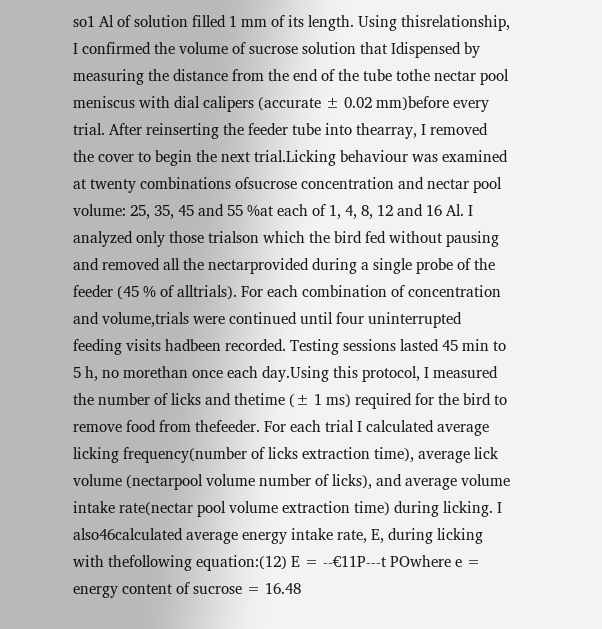so1 Al of solution filled 1 mm of its length. Using thisrelationship, I confirmed the volume of sucrose solution that Idispensed by measuring the distance from the end of the tube tothe nectar pool meniscus with dial calipers (accurate ± 0.02 mm)before every trial. After reinserting the feeder tube into thearray, I removed the cover to begin the next trial.Licking behaviour was examined at twenty combinations ofsucrose concentration and nectar pool volume: 25, 35, 45 and 55 %at each of 1, 4, 8, 12 and 16 Al. I analyzed only those trialson which the bird fed without pausing and removed all the nectarprovided during a single probe of the feeder (45 % of alltrials). For each combination of concentration and volume,trials were continued until four uninterrupted feeding visits hadbeen recorded. Testing sessions lasted 45 min to 5 h, no morethan once each day.Using this protocol, I measured the number of licks and thetime (± 1 ms) required for the bird to remove food from thefeeder. For each trial I calculated average licking frequency(number of licks extraction time), average lick volume (nectarpool volume number of licks), and average volume intake rate(nectar pool volume extraction time) during licking. I also46calculated average energy intake rate, E, during licking with thefollowing equation:(12) E = --€11P---t POwhere e = energy content of sucrose = 16.48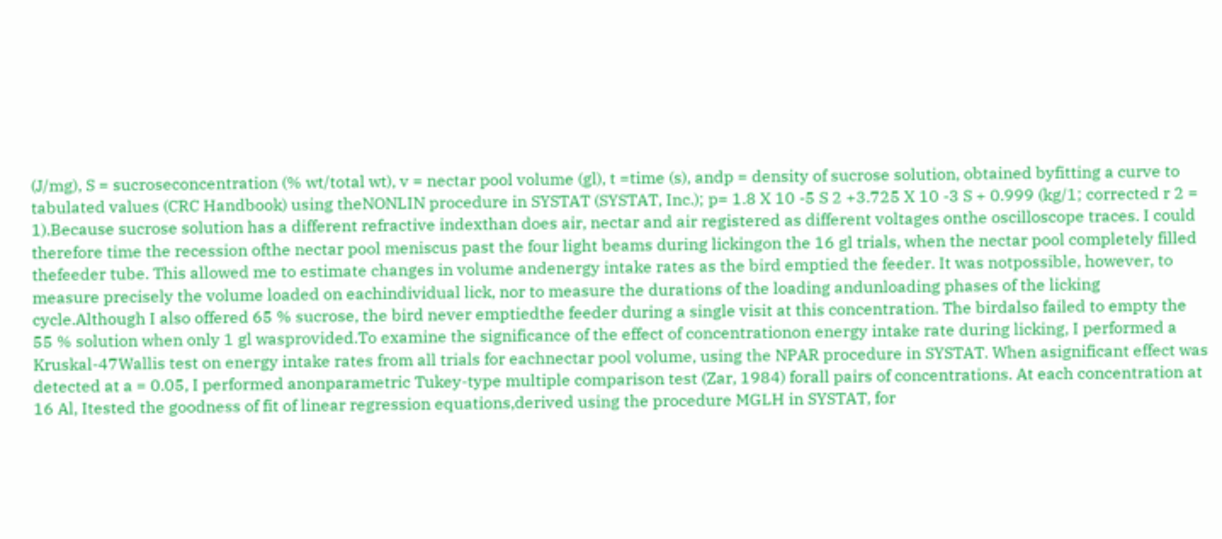(J/mg), S = sucroseconcentration (% wt/total wt), v = nectar pool volume (gl), t =time (s), andp = density of sucrose solution, obtained byfitting a curve to tabulated values (CRC Handbook) using theNONLIN procedure in SYSTAT (SYSTAT, Inc.); p= 1.8 X 10 -5 S 2 +3.725 X 10 -3 S + 0.999 (kg/1; corrected r 2 = 1).Because sucrose solution has a different refractive indexthan does air, nectar and air registered as different voltages onthe oscilloscope traces. I could therefore time the recession ofthe nectar pool meniscus past the four light beams during lickingon the 16 gl trials, when the nectar pool completely filled thefeeder tube. This allowed me to estimate changes in volume andenergy intake rates as the bird emptied the feeder. It was notpossible, however, to measure precisely the volume loaded on eachindividual lick, nor to measure the durations of the loading andunloading phases of the licking cycle.Although I also offered 65 % sucrose, the bird never emptiedthe feeder during a single visit at this concentration. The birdalso failed to empty the 55 % solution when only 1 gl wasprovided.To examine the significance of the effect of concentrationon energy intake rate during licking, I performed a Kruskal-47Wallis test on energy intake rates from all trials for eachnectar pool volume, using the NPAR procedure in SYSTAT. When asignificant effect was detected at a = 0.05, I performed anonparametric Tukey-type multiple comparison test (Zar, 1984) forall pairs of concentrations. At each concentration at 16 Al, Itested the goodness of fit of linear regression equations,derived using the procedure MGLH in SYSTAT, for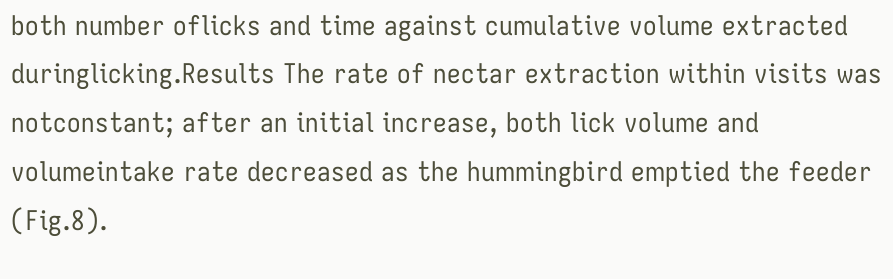both number oflicks and time against cumulative volume extracted duringlicking.Results The rate of nectar extraction within visits was notconstant; after an initial increase, both lick volume and volumeintake rate decreased as the hummingbird emptied the feeder (Fig.8).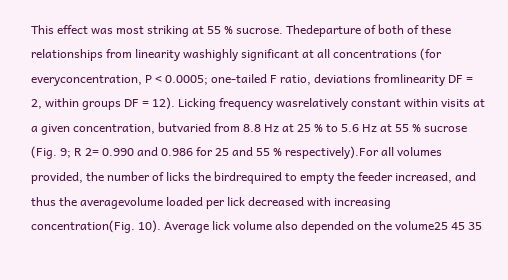This effect was most striking at 55 % sucrose. Thedeparture of both of these relationships from linearity washighly significant at all concentrations (for everyconcentration, P < 0.0005; one-tailed F ratio, deviations fromlinearity DF = 2, within groups DF = 12). Licking frequency wasrelatively constant within visits at a given concentration, butvaried from 8.8 Hz at 25 % to 5.6 Hz at 55 % sucrose (Fig. 9; R 2= 0.990 and 0.986 for 25 and 55 % respectively).For all volumes provided, the number of licks the birdrequired to empty the feeder increased, and thus the averagevolume loaded per lick decreased with increasing concentration(Fig. 10). Average lick volume also depended on the volume25 45 35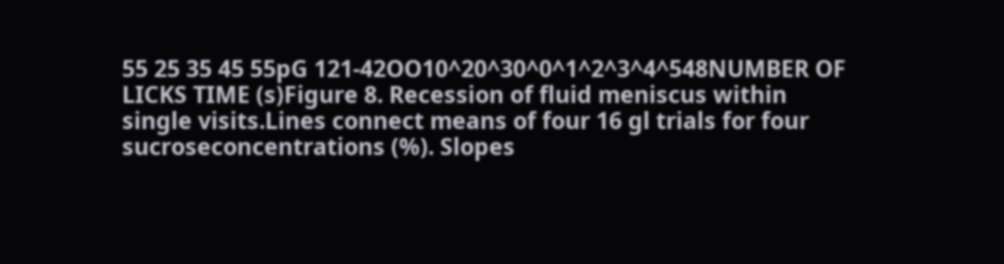55 25 35 45 55pG 121-42OO10^20^30^0^1^2^3^4^548NUMBER OF LICKS TIME (s)Figure 8. Recession of fluid meniscus within single visits.Lines connect means of four 16 gl trials for four sucroseconcentrations (%). Slopes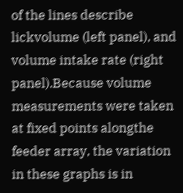of the lines describe lickvolume (left panel), and volume intake rate (right panel).Because volume measurements were taken at fixed points alongthe feeder array, the variation in these graphs is in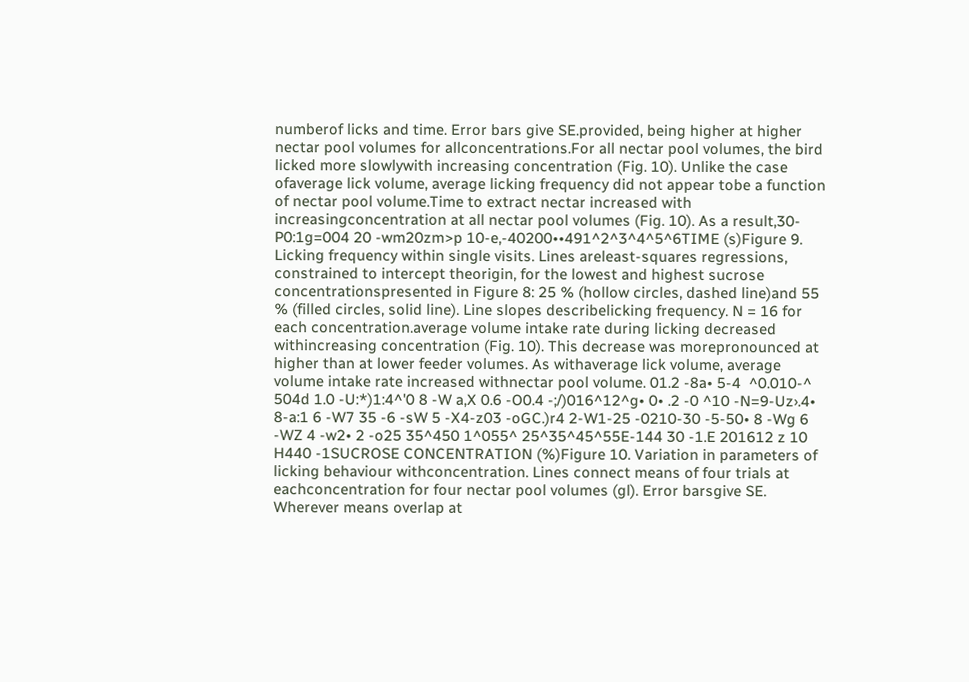numberof licks and time. Error bars give SE.provided, being higher at higher nectar pool volumes for allconcentrations.For all nectar pool volumes, the bird licked more slowlywith increasing concentration (Fig. 10). Unlike the case ofaverage lick volume, average licking frequency did not appear tobe a function of nectar pool volume.Time to extract nectar increased with increasingconcentration at all nectar pool volumes (Fig. 10). As a result,30-P0:1g=004 20 -wm20zm>p 10-e,-40200••491^2^3^4^5^6TIME (s)Figure 9. Licking frequency within single visits. Lines areleast-squares regressions, constrained to intercept theorigin, for the lowest and highest sucrose concentrationspresented in Figure 8: 25 % (hollow circles, dashed line)and 55 % (filled circles, solid line). Line slopes describelicking frequency. N = 16 for each concentration.average volume intake rate during licking decreased withincreasing concentration (Fig. 10). This decrease was morepronounced at higher than at lower feeder volumes. As withaverage lick volume, average volume intake rate increased withnectar pool volume. 01.2 -8a• 5-4  ^0.010-^ 504d 1.0 -U:*)1:4^'0 8 -W a,X 0.6 -O0.4 -;/)016^12^g• 0• .2 -0 ^10 -N=9-Uz›.4• 8-a:1 6 -W7 35 -6 -sW 5 -X4-z03 -oGC.)r4 2-W1-25 -0210-30 -5-50• 8 -Wg 6 -WZ 4 -w2• 2 -o25 35^450 1^055^ 25^35^45^55E-144 30 -1.E 201612 z 10 H440 -1SUCROSE CONCENTRATION (%)Figure 10. Variation in parameters of licking behaviour withconcentration. Lines connect means of four trials at eachconcentration for four nectar pool volumes (gl). Error barsgive SE. Wherever means overlap at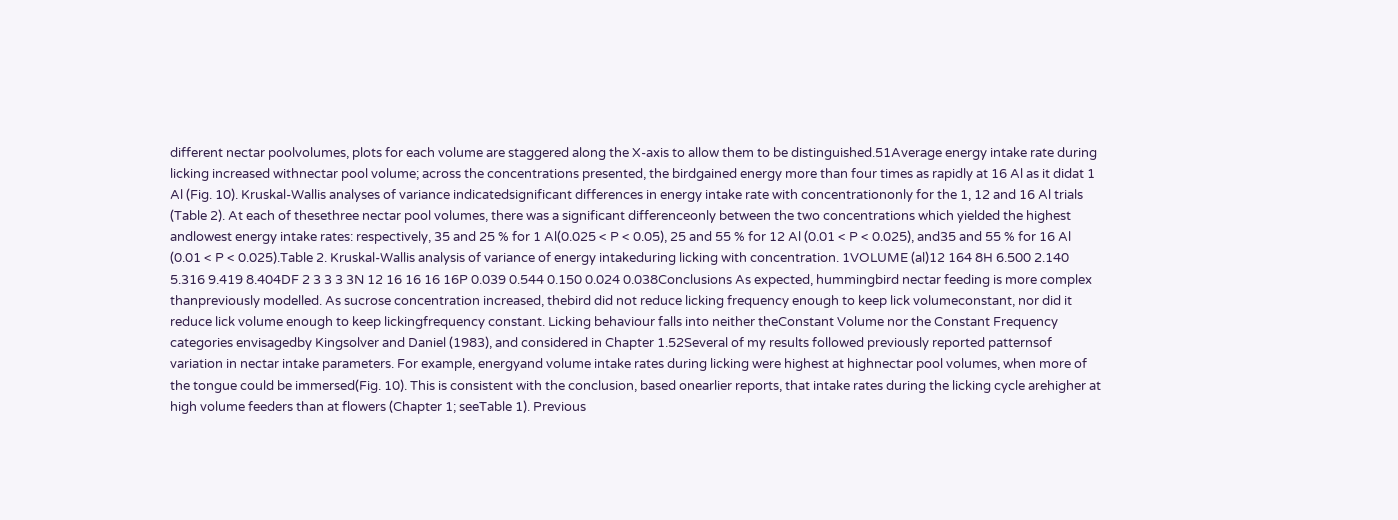different nectar poolvolumes, plots for each volume are staggered along the X-axis to allow them to be distinguished.51Average energy intake rate during licking increased withnectar pool volume; across the concentrations presented, the birdgained energy more than four times as rapidly at 16 Al as it didat 1 Al (Fig. 10). Kruskal-Wallis analyses of variance indicatedsignificant differences in energy intake rate with concentrationonly for the 1, 12 and 16 Al trials (Table 2). At each of thesethree nectar pool volumes, there was a significant differenceonly between the two concentrations which yielded the highest andlowest energy intake rates: respectively, 35 and 25 % for 1 Al(0.025 < P < 0.05), 25 and 55 % for 12 Al (0.01 < P < 0.025), and35 and 55 % for 16 Al (0.01 < P < 0.025).Table 2. Kruskal-Wallis analysis of variance of energy intakeduring licking with concentration. 1VOLUME (al)12 164 8H 6.500 2.140 5.316 9.419 8.404DF 2 3 3 3 3N 12 16 16 16 16P 0.039 0.544 0.150 0.024 0.038Conclusions As expected, hummingbird nectar feeding is more complex thanpreviously modelled. As sucrose concentration increased, thebird did not reduce licking frequency enough to keep lick volumeconstant, nor did it reduce lick volume enough to keep lickingfrequency constant. Licking behaviour falls into neither theConstant Volume nor the Constant Frequency categories envisagedby Kingsolver and Daniel (1983), and considered in Chapter 1.52Several of my results followed previously reported patternsof variation in nectar intake parameters. For example, energyand volume intake rates during licking were highest at highnectar pool volumes, when more of the tongue could be immersed(Fig. 10). This is consistent with the conclusion, based onearlier reports, that intake rates during the licking cycle arehigher at high volume feeders than at flowers (Chapter 1; seeTable 1). Previous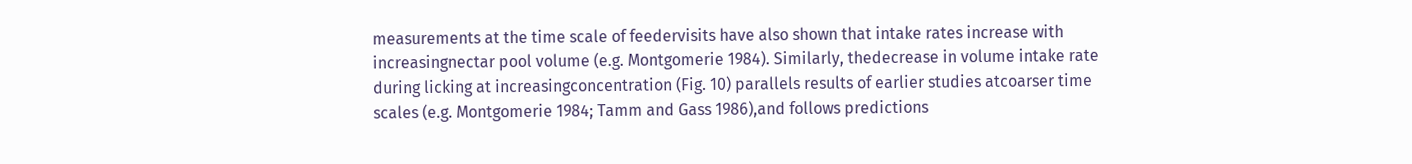measurements at the time scale of feedervisits have also shown that intake rates increase with increasingnectar pool volume (e.g. Montgomerie 1984). Similarly, thedecrease in volume intake rate during licking at increasingconcentration (Fig. 10) parallels results of earlier studies atcoarser time scales (e.g. Montgomerie 1984; Tamm and Gass 1986),and follows predictions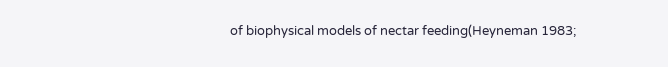of biophysical models of nectar feeding(Heyneman 1983;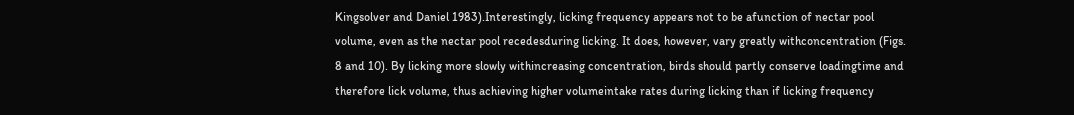Kingsolver and Daniel 1983).Interestingly, licking frequency appears not to be afunction of nectar pool volume, even as the nectar pool recedesduring licking. It does, however, vary greatly withconcentration (Figs. 8 and 10). By licking more slowly withincreasing concentration, birds should partly conserve loadingtime and therefore lick volume, thus achieving higher volumeintake rates during licking than if licking frequency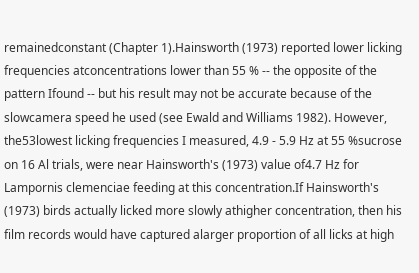remainedconstant (Chapter 1).Hainsworth (1973) reported lower licking frequencies atconcentrations lower than 55 % -- the opposite of the pattern Ifound -- but his result may not be accurate because of the slowcamera speed he used (see Ewald and Williams 1982). However, the53lowest licking frequencies I measured, 4.9 - 5.9 Hz at 55 %sucrose on 16 Al trials, were near Hainsworth's (1973) value of4.7 Hz for Lampornis clemenciae feeding at this concentration.If Hainsworth's (1973) birds actually licked more slowly athigher concentration, then his film records would have captured alarger proportion of all licks at high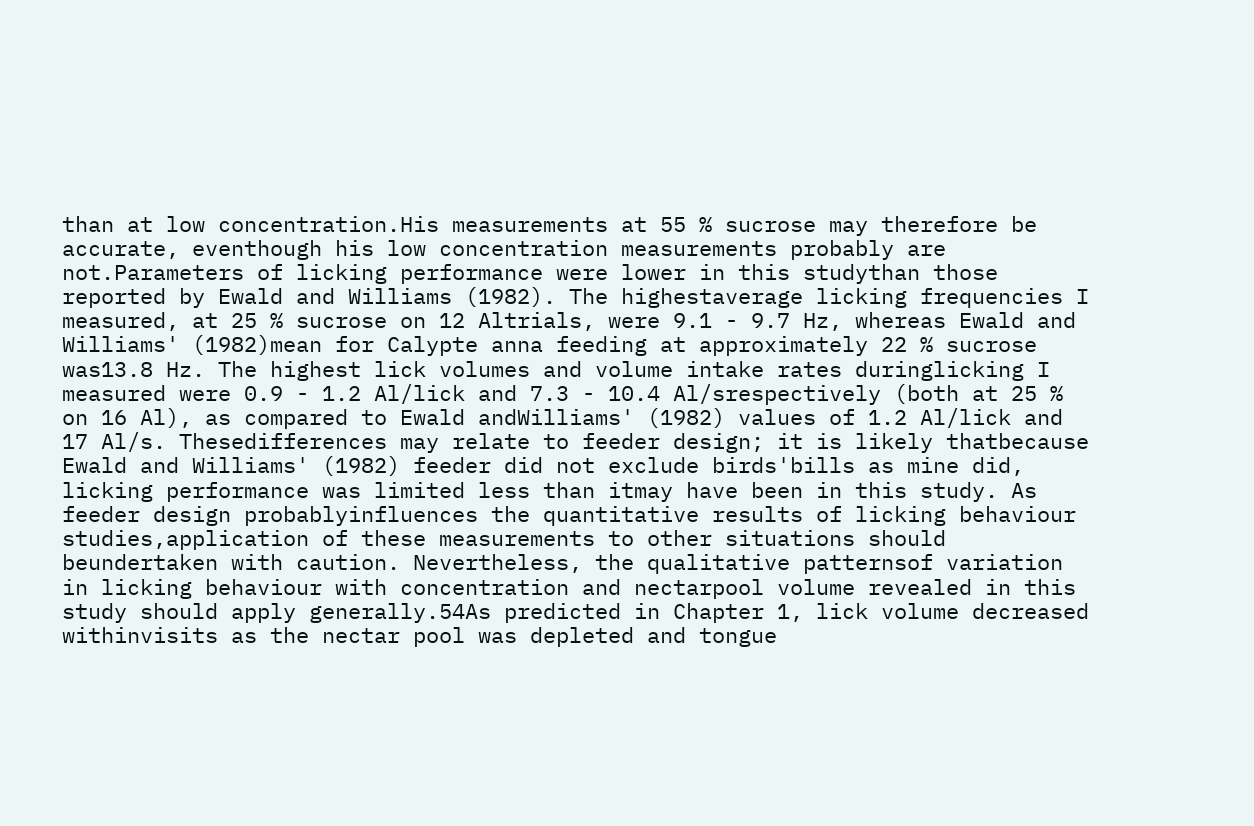than at low concentration.His measurements at 55 % sucrose may therefore be accurate, eventhough his low concentration measurements probably are not.Parameters of licking performance were lower in this studythan those reported by Ewald and Williams (1982). The highestaverage licking frequencies I measured, at 25 % sucrose on 12 Altrials, were 9.1 - 9.7 Hz, whereas Ewald and Williams' (1982)mean for Calypte anna feeding at approximately 22 % sucrose was13.8 Hz. The highest lick volumes and volume intake rates duringlicking I measured were 0.9 - 1.2 Al/lick and 7.3 - 10.4 Al/srespectively (both at 25 % on 16 Al), as compared to Ewald andWilliams' (1982) values of 1.2 Al/lick and 17 Al/s. Thesedifferences may relate to feeder design; it is likely thatbecause Ewald and Williams' (1982) feeder did not exclude birds'bills as mine did, licking performance was limited less than itmay have been in this study. As feeder design probablyinfluences the quantitative results of licking behaviour studies,application of these measurements to other situations should beundertaken with caution. Nevertheless, the qualitative patternsof variation in licking behaviour with concentration and nectarpool volume revealed in this study should apply generally.54As predicted in Chapter 1, lick volume decreased withinvisits as the nectar pool was depleted and tongue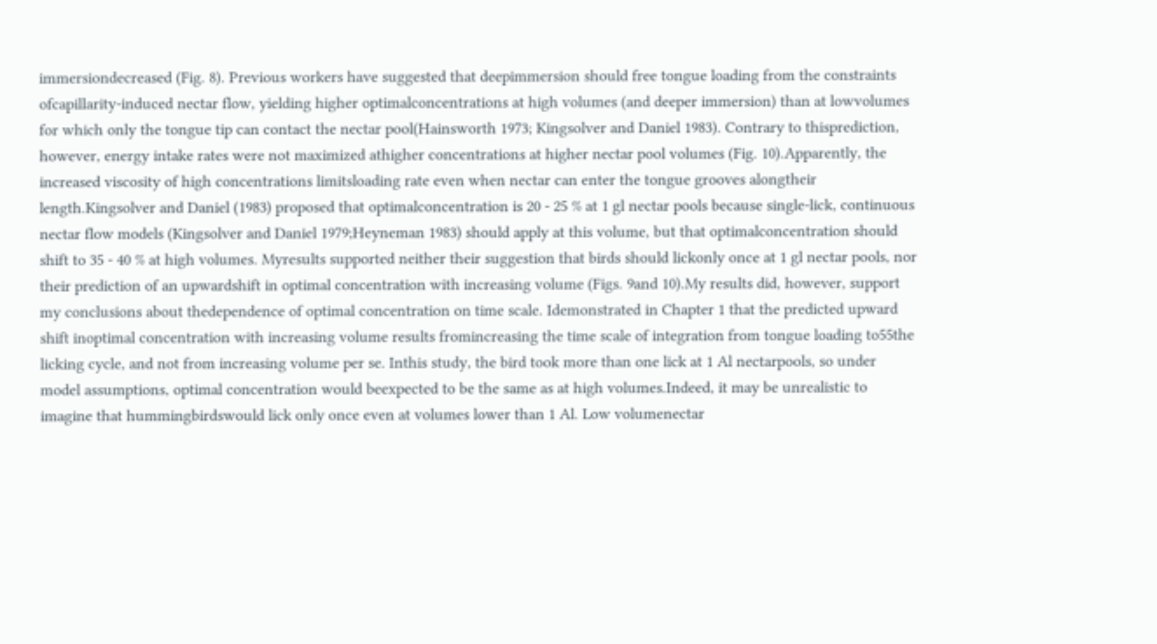immersiondecreased (Fig. 8). Previous workers have suggested that deepimmersion should free tongue loading from the constraints ofcapillarity-induced nectar flow, yielding higher optimalconcentrations at high volumes (and deeper immersion) than at lowvolumes for which only the tongue tip can contact the nectar pool(Hainsworth 1973; Kingsolver and Daniel 1983). Contrary to thisprediction, however, energy intake rates were not maximized athigher concentrations at higher nectar pool volumes (Fig. 10).Apparently, the increased viscosity of high concentrations limitsloading rate even when nectar can enter the tongue grooves alongtheir length.Kingsolver and Daniel (1983) proposed that optimalconcentration is 20 - 25 % at 1 gl nectar pools because single-lick, continuous nectar flow models (Kingsolver and Daniel 1979;Heyneman 1983) should apply at this volume, but that optimalconcentration should shift to 35 - 40 % at high volumes. Myresults supported neither their suggestion that birds should lickonly once at 1 gl nectar pools, nor their prediction of an upwardshift in optimal concentration with increasing volume (Figs. 9and 10).My results did, however, support my conclusions about thedependence of optimal concentration on time scale. Idemonstrated in Chapter 1 that the predicted upward shift inoptimal concentration with increasing volume results fromincreasing the time scale of integration from tongue loading to55the licking cycle, and not from increasing volume per se. Inthis study, the bird took more than one lick at 1 Al nectarpools, so under model assumptions, optimal concentration would beexpected to be the same as at high volumes.Indeed, it may be unrealistic to imagine that hummingbirdswould lick only once even at volumes lower than 1 Al. Low volumenectar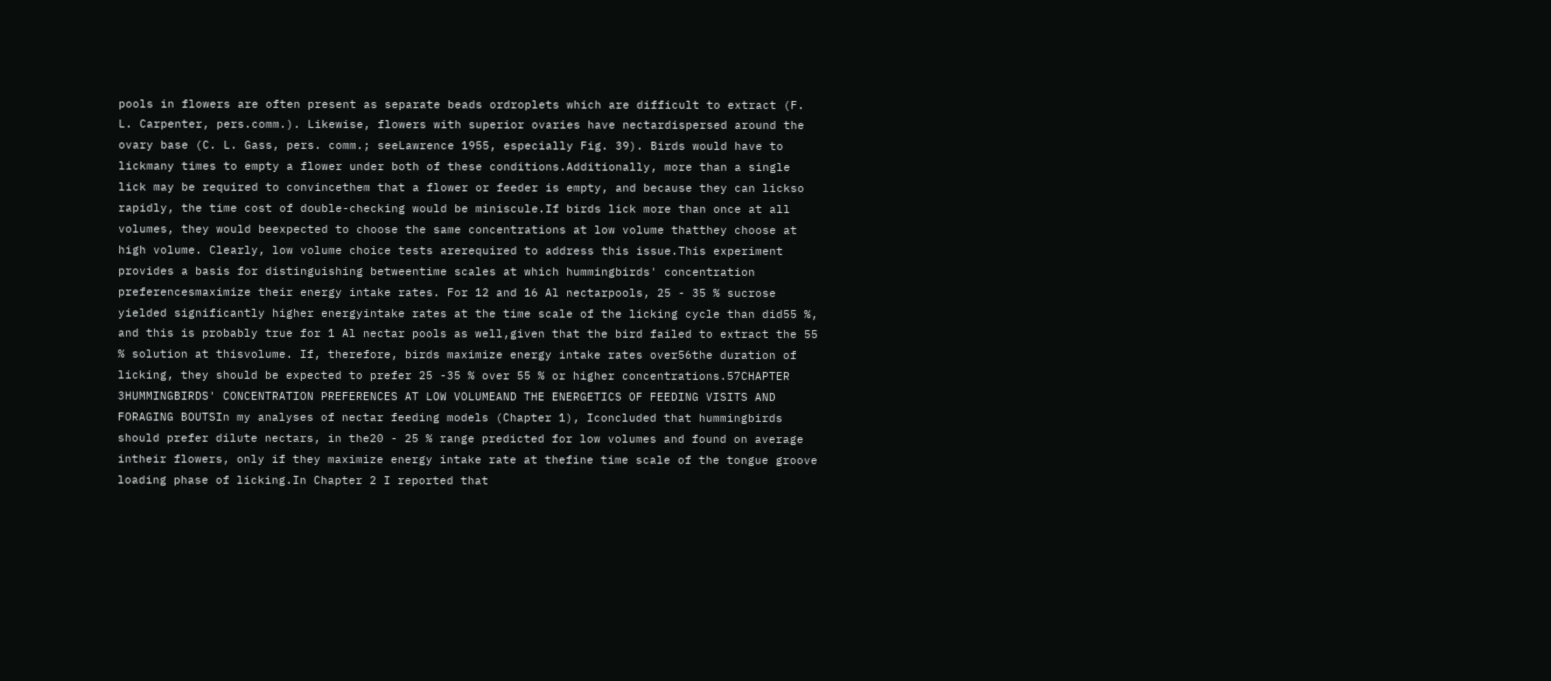pools in flowers are often present as separate beads ordroplets which are difficult to extract (F. L. Carpenter, pers.comm.). Likewise, flowers with superior ovaries have nectardispersed around the ovary base (C. L. Gass, pers. comm.; seeLawrence 1955, especially Fig. 39). Birds would have to lickmany times to empty a flower under both of these conditions.Additionally, more than a single lick may be required to convincethem that a flower or feeder is empty, and because they can lickso rapidly, the time cost of double-checking would be miniscule.If birds lick more than once at all volumes, they would beexpected to choose the same concentrations at low volume thatthey choose at high volume. Clearly, low volume choice tests arerequired to address this issue.This experiment provides a basis for distinguishing betweentime scales at which hummingbirds' concentration preferencesmaximize their energy intake rates. For 12 and 16 Al nectarpools, 25 - 35 % sucrose yielded significantly higher energyintake rates at the time scale of the licking cycle than did55 %, and this is probably true for 1 Al nectar pools as well,given that the bird failed to extract the 55 % solution at thisvolume. If, therefore, birds maximize energy intake rates over56the duration of licking, they should be expected to prefer 25 -35 % over 55 % or higher concentrations.57CHAPTER 3HUMMINGBIRDS' CONCENTRATION PREFERENCES AT LOW VOLUMEAND THE ENERGETICS OF FEEDING VISITS AND FORAGING BOUTSIn my analyses of nectar feeding models (Chapter 1), Iconcluded that hummingbirds should prefer dilute nectars, in the20 - 25 % range predicted for low volumes and found on average intheir flowers, only if they maximize energy intake rate at thefine time scale of the tongue groove loading phase of licking.In Chapter 2 I reported that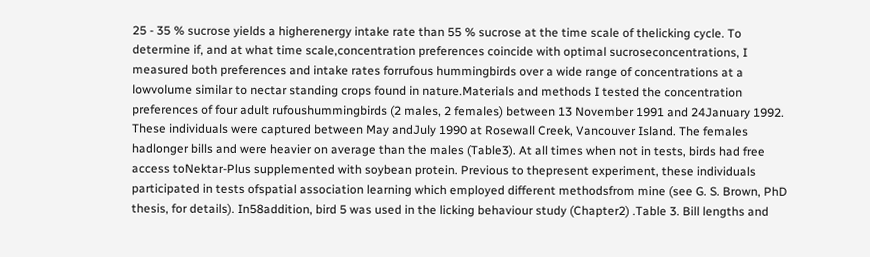25 - 35 % sucrose yields a higherenergy intake rate than 55 % sucrose at the time scale of thelicking cycle. To determine if, and at what time scale,concentration preferences coincide with optimal sucroseconcentrations, I measured both preferences and intake rates forrufous hummingbirds over a wide range of concentrations at a lowvolume similar to nectar standing crops found in nature.Materials and methods I tested the concentration preferences of four adult rufoushummingbirds (2 males, 2 females) between 13 November 1991 and 24January 1992. These individuals were captured between May andJuly 1990 at Rosewall Creek, Vancouver Island. The females hadlonger bills and were heavier on average than the males (Table3). At all times when not in tests, birds had free access toNektar-Plus supplemented with soybean protein. Previous to thepresent experiment, these individuals participated in tests ofspatial association learning which employed different methodsfrom mine (see G. S. Brown, PhD thesis, for details). In58addition, bird 5 was used in the licking behaviour study (Chapter2) .Table 3. Bill lengths and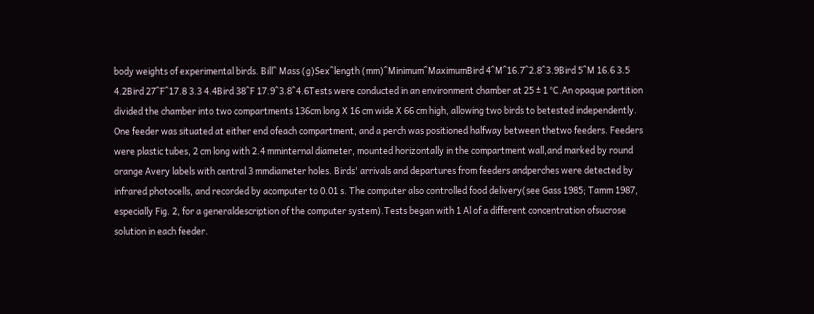body weights of experimental birds. Bill^ Mass (g)Sex^length (mm)^Minimum^MaximumBird 4^M^16.7^2.8^3.9Bird 5^M 16.6 3.5 4.2Bird 27^F^17.8 3.3 4.4Bird 38^F 17.9^3.8^4.6Tests were conducted in an environment chamber at 25 ± 1 °C.An opaque partition divided the chamber into two compartments 136cm long X 16 cm wide X 66 cm high, allowing two birds to betested independently. One feeder was situated at either end ofeach compartment, and a perch was positioned halfway between thetwo feeders. Feeders were plastic tubes, 2 cm long with 2.4 mminternal diameter, mounted horizontally in the compartment wall,and marked by round orange Avery labels with central 3 mmdiameter holes. Birds' arrivals and departures from feeders andperches were detected by infrared photocells, and recorded by acomputer to 0.01 s. The computer also controlled food delivery(see Gass 1985; Tamm 1987, especially Fig. 2, for a generaldescription of the computer system).Tests began with 1 Al of a different concentration ofsucrose solution in each feeder.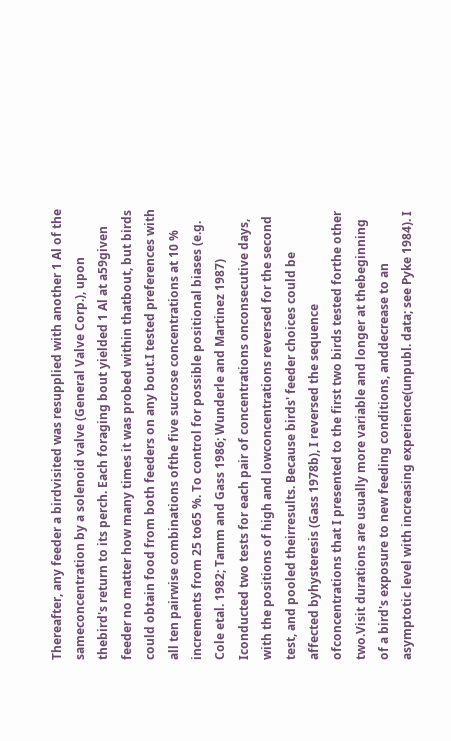Thereafter, any feeder a birdvisited was resupplied with another 1 Al of the sameconcentration by a solenoid valve (General Valve Corp.), upon thebird's return to its perch. Each foraging bout yielded 1 Al at a59given feeder no matter how many times it was probed within thatbout, but birds could obtain food from both feeders on any bout.I tested preferences with all ten pairwise combinations ofthe five sucrose concentrations at 10 % increments from 25 to65 %. To control for possible positional biases (e.g. Cole etal. 1982; Tamm and Gass 1986; Wunderle and Martinez 1987) Iconducted two tests for each pair of concentrations onconsecutive days, with the positions of high and lowconcentrations reversed for the second test, and pooled theirresults. Because birds' feeder choices could be affected byhysteresis (Gass 1978b), I reversed the sequence ofconcentrations that I presented to the first two birds tested forthe other two.Visit durations are usually more variable and longer at thebeginning of a bird's exposure to new feeding conditions, anddecrease to an asymptotic level with increasing experience(unpubl. data; see Pyke 1984). I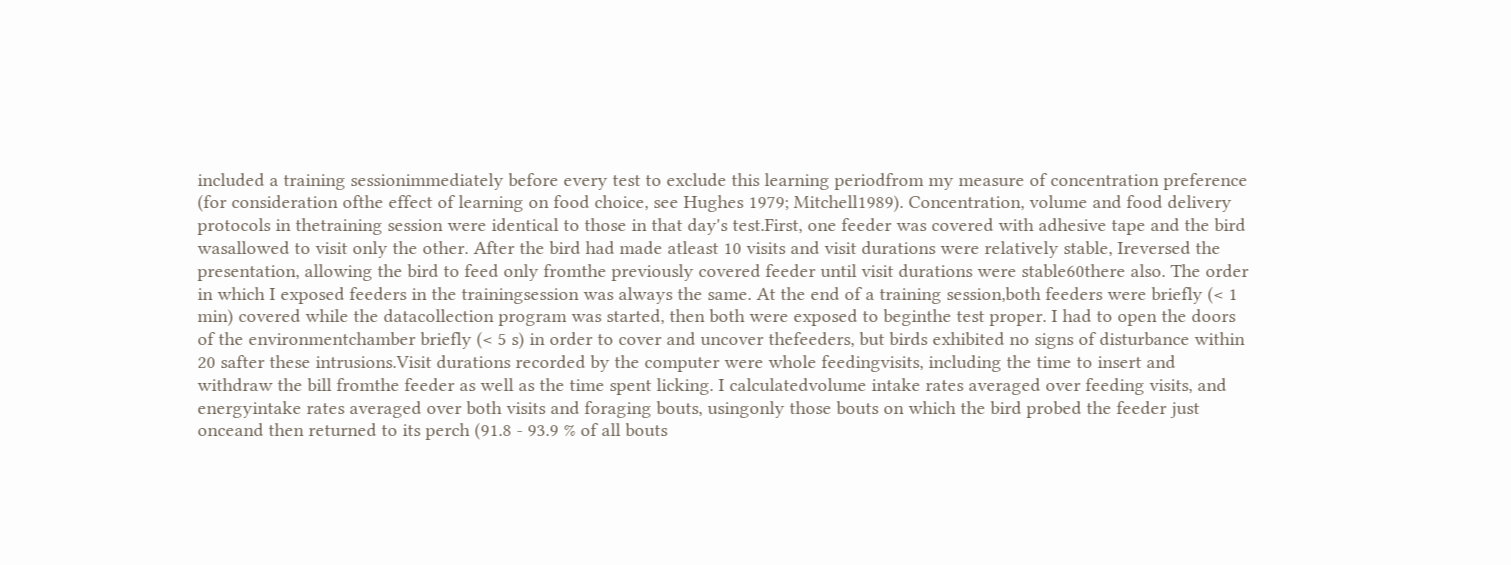included a training sessionimmediately before every test to exclude this learning periodfrom my measure of concentration preference (for consideration ofthe effect of learning on food choice, see Hughes 1979; Mitchell1989). Concentration, volume and food delivery protocols in thetraining session were identical to those in that day's test.First, one feeder was covered with adhesive tape and the bird wasallowed to visit only the other. After the bird had made atleast 10 visits and visit durations were relatively stable, Ireversed the presentation, allowing the bird to feed only fromthe previously covered feeder until visit durations were stable60there also. The order in which I exposed feeders in the trainingsession was always the same. At the end of a training session,both feeders were briefly (< 1 min) covered while the datacollection program was started, then both were exposed to beginthe test proper. I had to open the doors of the environmentchamber briefly (< 5 s) in order to cover and uncover thefeeders, but birds exhibited no signs of disturbance within 20 safter these intrusions.Visit durations recorded by the computer were whole feedingvisits, including the time to insert and withdraw the bill fromthe feeder as well as the time spent licking. I calculatedvolume intake rates averaged over feeding visits, and energyintake rates averaged over both visits and foraging bouts, usingonly those bouts on which the bird probed the feeder just onceand then returned to its perch (91.8 - 93.9 % of all bouts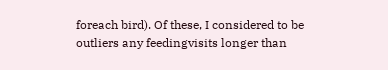foreach bird). Of these, I considered to be outliers any feedingvisits longer than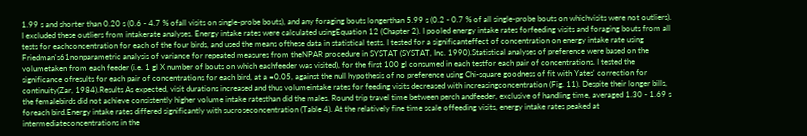1.99 s and shorter than 0.20 s (0.6 - 4.7 % ofall visits on single-probe bouts), and any foraging bouts longerthan 5.99 s (0.2 - 0.7 % of all single-probe bouts on whichvisits were not outliers). I excluded these outliers from intakerate analyses. Energy intake rates were calculated usingEquation 12 (Chapter 2). I pooled energy intake rates forfeeding visits and foraging bouts from all tests for eachconcentration for each of the four birds, and used the means ofthese data in statistical tests. I tested for a significanteffect of concentration on energy intake rate using Friedman's61nonparametric analysis of variance for repeated measures from theNPAR procedure in SYSTAT (SYSTAT, Inc. 1990).Statistical analyses of preference were based on the volumetaken from each feeder (i.e. 1 gl X number of bouts on which eachfeeder was visited), for the first 100 gl consumed in each testfor each pair of concentrations. I tested the significance ofresults for each pair of concentrations for each bird, at a =0.05, against the null hypothesis of no preference using Chi-square goodness of fit with Yates' correction for continuity(Zar, 1984).Results As expected, visit durations increased and thus volumeintake rates for feeding visits decreased with increasingconcentration (Fig. 11). Despite their longer bills, the femalebirds did not achieve consistently higher volume intake ratesthan did the males. Round trip travel time between perch andfeeder, exclusive of handling time, averaged 1.30 - 1.69 s foreach bird.Energy intake rates differed significantly with sucroseconcentration (Table 4). At the relatively fine time scale offeeding visits, energy intake rates peaked at intermediateconcentrations in the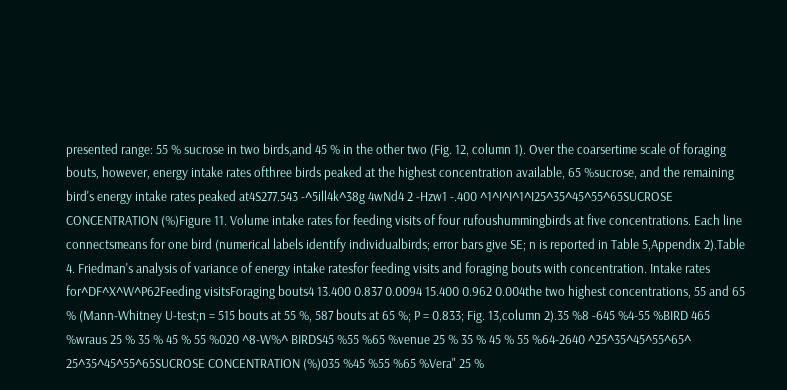presented range: 55 % sucrose in two birds,and 45 % in the other two (Fig. 12, column 1). Over the coarsertime scale of foraging bouts, however, energy intake rates ofthree birds peaked at the highest concentration available, 65 %sucrose, and the remaining bird's energy intake rates peaked at4S277.543 -^5ill4k^38g 4wNd4 2 -Hzw1 -.400 ^1^I^I^1^I25^35^45^55^65SUCROSE CONCENTRATION (%)Figure 11. Volume intake rates for feeding visits of four rufoushummingbirds at five concentrations. Each line connectsmeans for one bird (numerical labels identify individualbirds; error bars give SE; n is reported in Table 5,Appendix 2).Table 4. Friedman's analysis of variance of energy intake ratesfor feeding visits and foraging bouts with concentration. Intake rates for^DF^X^W^P62Feeding visitsForaging bouts4 13.400 0.837 0.0094 15.400 0.962 0.004the two highest concentrations, 55 and 65 % (Mann-Whitney U-test;n = 515 bouts at 55 %, 587 bouts at 65 %; P = 0.833; Fig. 13,column 2).35 %8 -645 %4-55 %BIRD 465 %wraus 25 % 35 % 45 % 55 %020 ^8-W%^ BIRDS45 %55 %65 %venue 25 % 35 % 45 % 55 %64-2640 ^25^35^45^55^65^ 25^35^45^55^65SUCROSE CONCENTRATION (%)035 %45 %55 %65 %Vera" 25 %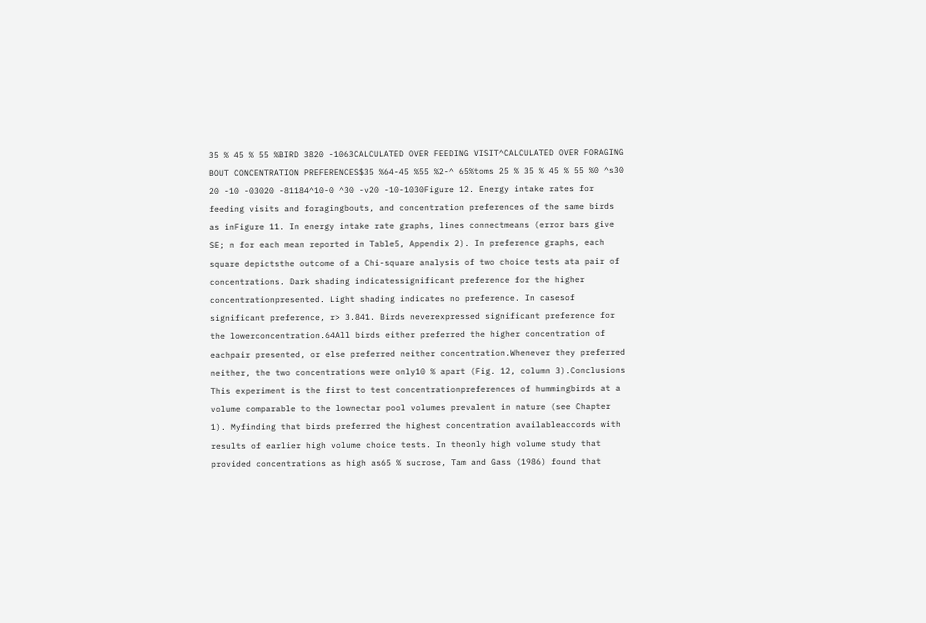35 % 45 % 55 %BIRD 3820 -1063CALCULATED OVER FEEDING VISIT^CALCULATED OVER FORAGING BOUT CONCENTRATION PREFERENCES$35 %64-45 %55 %2-^ 65%toms 25 % 35 % 45 % 55 %0 ^s30 20 -10 -03020 -81184^10-0 ^30 -v20 -10-1030Figure 12. Energy intake rates for feeding visits and foragingbouts, and concentration preferences of the same birds as inFigure 11. In energy intake rate graphs, lines connectmeans (error bars give SE; n for each mean reported in Table5, Appendix 2). In preference graphs, each square depictsthe outcome of a Chi-square analysis of two choice tests ata pair of concentrations. Dark shading indicatessignificant preference for the higher concentrationpresented. Light shading indicates no preference. In casesof significant preference, r> 3.841. Birds neverexpressed significant preference for the lowerconcentration.64All birds either preferred the higher concentration of eachpair presented, or else preferred neither concentration.Whenever they preferred neither, the two concentrations were only10 % apart (Fig. 12, column 3).Conclusions This experiment is the first to test concentrationpreferences of hummingbirds at a volume comparable to the lownectar pool volumes prevalent in nature (see Chapter 1). Myfinding that birds preferred the highest concentration availableaccords with results of earlier high volume choice tests. In theonly high volume study that provided concentrations as high as65 % sucrose, Tam and Gass (1986) found that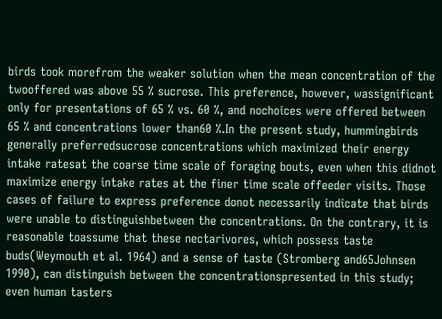birds took morefrom the weaker solution when the mean concentration of the twooffered was above 55 % sucrose. This preference, however, wassignificant only for presentations of 65 % vs. 60 %, and nochoices were offered between 65 % and concentrations lower than60 %.In the present study, hummingbirds generally preferredsucrose concentrations which maximized their energy intake ratesat the coarse time scale of foraging bouts, even when this didnot maximize energy intake rates at the finer time scale offeeder visits. Those cases of failure to express preference donot necessarily indicate that birds were unable to distinguishbetween the concentrations. On the contrary, it is reasonable toassume that these nectarivores, which possess taste buds(Weymouth et al. 1964) and a sense of taste (Stromberg and65Johnsen 1990), can distinguish between the concentrationspresented in this study; even human tasters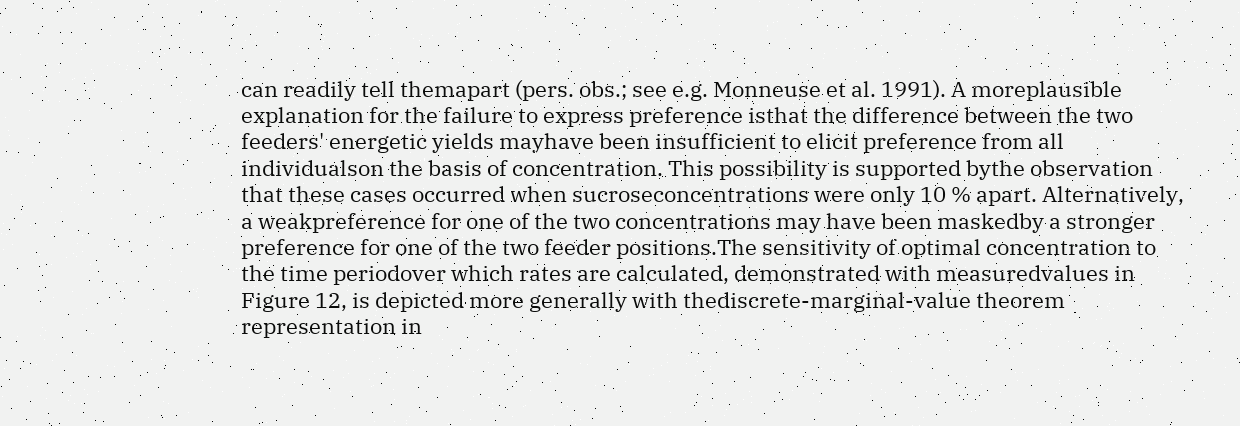can readily tell themapart (pers. obs.; see e.g. Monneuse et al. 1991). A moreplausible explanation for the failure to express preference isthat the difference between the two feeders' energetic yields mayhave been insufficient to elicit preference from all individualson the basis of concentration. This possibility is supported bythe observation that these cases occurred when sucroseconcentrations were only 10 % apart. Alternatively, a weakpreference for one of the two concentrations may have been maskedby a stronger preference for one of the two feeder positions.The sensitivity of optimal concentration to the time periodover which rates are calculated, demonstrated with measuredvalues in Figure 12, is depicted more generally with thediscrete-marginal-value theorem representation in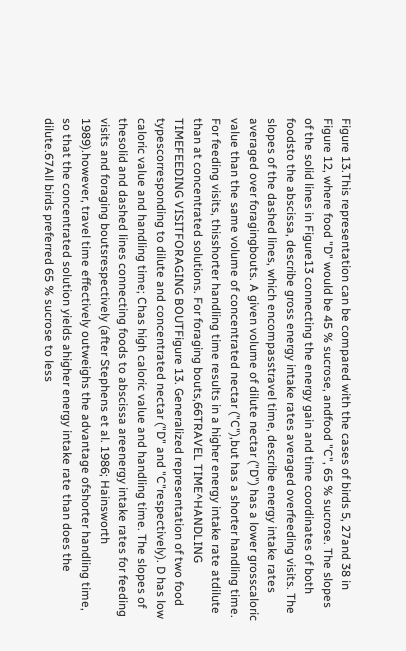Figure 13.This representation can be compared with the cases of birds 5, 27and 38 in Figure 12, where food "D" would be 45 % sucrose, andfood "C", 65 % sucrose. The slopes of the solid lines in Figure13 connecting the energy gain and time coordinates of both foodsto the abscissa, describe gross energy intake rates averaged overfeeding visits. The slopes of the dashed lines, which encompasstravel time, describe energy intake rates averaged over foragingbouts. A given volume of dilute nectar ("D") has a lower grosscaloric value than the same volume of concentrated nectar ("C"),but has a shorter handling time. For feeding visits, thisshorter handling time results in a higher energy intake rate atdilute than at concentrated solutions. For foraging bouts,66TRAVEL TIME^HANDLING TIMEFEEDING VISITFORAGING BOUTFigure 13. Generalized representation of two food typescorresponding to dilute and concentrated nectar ("D" and "C"respectively). D has low caloric value and handling time; Chas high caloric value and handling time. The slopes of thesolid and dashed lines connecting foods to abscissa areenergy intake rates for feeding visits and foraging boutsrespectively (after Stephens et al. 1986; Hainsworth 1989).however, travel time effectively outweighs the advantage ofshorter handling time, so that the concentrated solution yields ahigher energy intake rate than does the dilute.67All birds preferred 65 % sucrose to less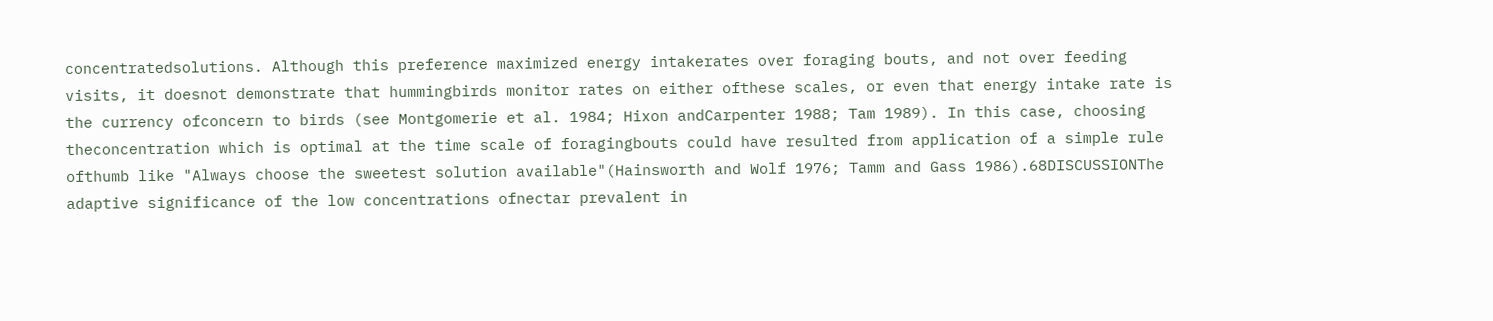concentratedsolutions. Although this preference maximized energy intakerates over foraging bouts, and not over feeding visits, it doesnot demonstrate that hummingbirds monitor rates on either ofthese scales, or even that energy intake rate is the currency ofconcern to birds (see Montgomerie et al. 1984; Hixon andCarpenter 1988; Tam 1989). In this case, choosing theconcentration which is optimal at the time scale of foragingbouts could have resulted from application of a simple rule ofthumb like "Always choose the sweetest solution available"(Hainsworth and Wolf 1976; Tamm and Gass 1986).68DISCUSSIONThe adaptive significance of the low concentrations ofnectar prevalent in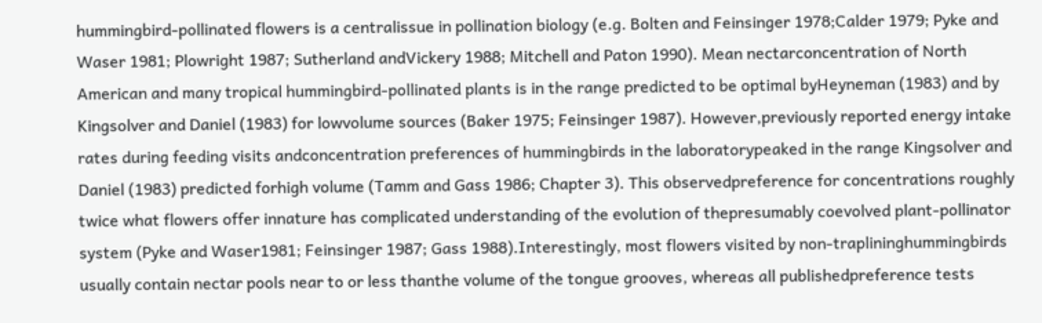hummingbird-pollinated flowers is a centralissue in pollination biology (e.g. Bolten and Feinsinger 1978;Calder 1979; Pyke and Waser 1981; Plowright 1987; Sutherland andVickery 1988; Mitchell and Paton 1990). Mean nectarconcentration of North American and many tropical hummingbird-pollinated plants is in the range predicted to be optimal byHeyneman (1983) and by Kingsolver and Daniel (1983) for lowvolume sources (Baker 1975; Feinsinger 1987). However,previously reported energy intake rates during feeding visits andconcentration preferences of hummingbirds in the laboratorypeaked in the range Kingsolver and Daniel (1983) predicted forhigh volume (Tamm and Gass 1986; Chapter 3). This observedpreference for concentrations roughly twice what flowers offer innature has complicated understanding of the evolution of thepresumably coevolved plant-pollinator system (Pyke and Waser1981; Feinsinger 1987; Gass 1988).Interestingly, most flowers visited by non-traplininghummingbirds usually contain nectar pools near to or less thanthe volume of the tongue grooves, whereas all publishedpreference tests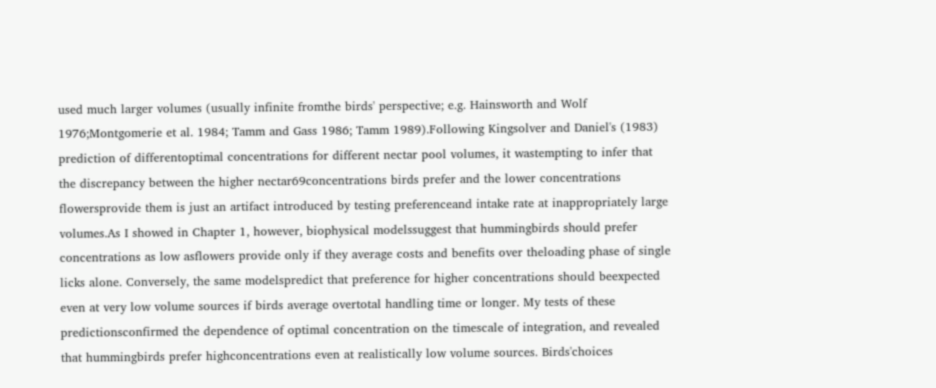used much larger volumes (usually infinite fromthe birds' perspective; e.g. Hainsworth and Wolf 1976;Montgomerie et al. 1984; Tamm and Gass 1986; Tamm 1989).Following Kingsolver and Daniel's (1983) prediction of differentoptimal concentrations for different nectar pool volumes, it wastempting to infer that the discrepancy between the higher nectar69concentrations birds prefer and the lower concentrations flowersprovide them is just an artifact introduced by testing preferenceand intake rate at inappropriately large volumes.As I showed in Chapter 1, however, biophysical modelssuggest that hummingbirds should prefer concentrations as low asflowers provide only if they average costs and benefits over theloading phase of single licks alone. Conversely, the same modelspredict that preference for higher concentrations should beexpected even at very low volume sources if birds average overtotal handling time or longer. My tests of these predictionsconfirmed the dependence of optimal concentration on the timescale of integration, and revealed that hummingbirds prefer highconcentrations even at realistically low volume sources. Birds'choices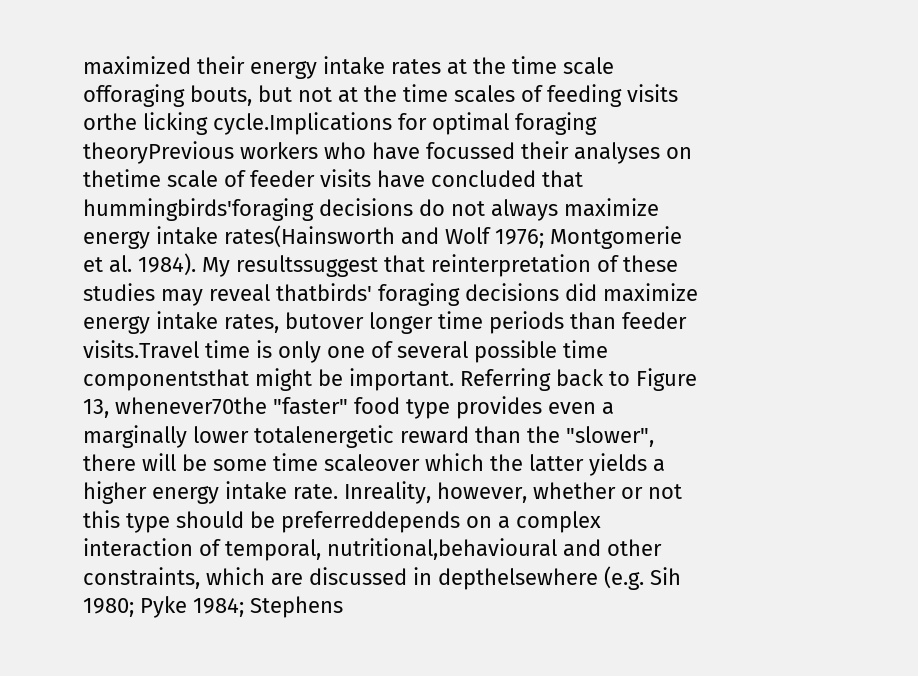maximized their energy intake rates at the time scale offoraging bouts, but not at the time scales of feeding visits orthe licking cycle.Implications for optimal foraging theoryPrevious workers who have focussed their analyses on thetime scale of feeder visits have concluded that hummingbirds'foraging decisions do not always maximize energy intake rates(Hainsworth and Wolf 1976; Montgomerie et al. 1984). My resultssuggest that reinterpretation of these studies may reveal thatbirds' foraging decisions did maximize energy intake rates, butover longer time periods than feeder visits.Travel time is only one of several possible time componentsthat might be important. Referring back to Figure 13, whenever70the "faster" food type provides even a marginally lower totalenergetic reward than the "slower", there will be some time scaleover which the latter yields a higher energy intake rate. Inreality, however, whether or not this type should be preferreddepends on a complex interaction of temporal, nutritional,behavioural and other constraints, which are discussed in depthelsewhere (e.g. Sih 1980; Pyke 1984; Stephens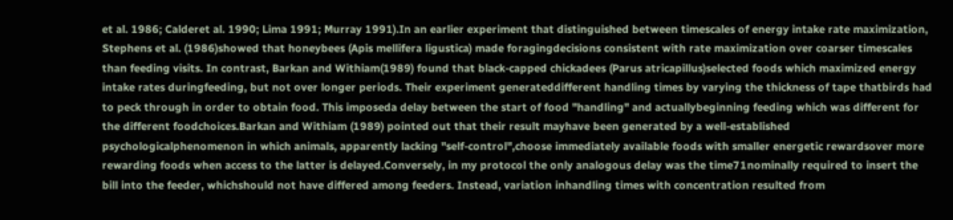et al. 1986; Calderet al. 1990; Lima 1991; Murray 1991).In an earlier experiment that distinguished between timescales of energy intake rate maximization, Stephens et al. (1986)showed that honeybees (Apis mellifera ligustica) made foragingdecisions consistent with rate maximization over coarser timescales than feeding visits. In contrast, Barkan and Withiam(1989) found that black-capped chickadees (Parus atricapillus)selected foods which maximized energy intake rates duringfeeding, but not over longer periods. Their experiment generateddifferent handling times by varying the thickness of tape thatbirds had to peck through in order to obtain food. This imposeda delay between the start of food "handling" and actuallybeginning feeding which was different for the different foodchoices.Barkan and Withiam (1989) pointed out that their result mayhave been generated by a well-established psychologicalphenomenon in which animals, apparently lacking "self-control",choose immediately available foods with smaller energetic rewardsover more rewarding foods when access to the latter is delayed.Conversely, in my protocol the only analogous delay was the time71nominally required to insert the bill into the feeder, whichshould not have differed among feeders. Instead, variation inhandling times with concentration resulted from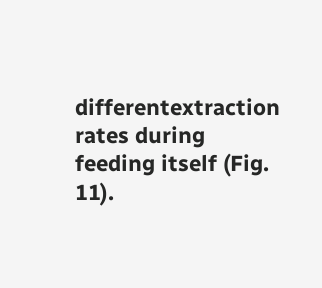differentextraction rates during feeding itself (Fig. 11).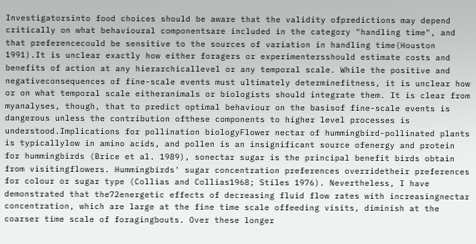Investigatorsinto food choices should be aware that the validity ofpredictions may depend critically on what behavioural componentsare included in the category "handling time", and that preferencecould be sensitive to the sources of variation in handling time(Houston 1991).It is unclear exactly how either foragers or experimentersshould estimate costs and benefits of action at any hierarchicallevel or any temporal scale. While the positive and negativeconsequences of fine-scale events must ultimately determinefitness, it is unclear how or on what temporal scale eitheranimals or biologists should integrate them. It is clear from myanalyses, though, that to predict optimal behaviour on the basisof fine-scale events is dangerous unless the contribution ofthese components to higher level processes is understood.Implications for pollination biologyFlower nectar of hummingbird-pollinated plants is typicallylow in amino acids, and pollen is an insignificant source ofenergy and protein for hummingbirds (Brice et al. 1989), sonectar sugar is the principal benefit birds obtain from visitingflowers. Hummingbirds' sugar concentration preferences overridetheir preferences for colour or sugar type (Collias and Collias1968; Stiles 1976). Nevertheless, I have demonstrated that the72energetic effects of decreasing fluid flow rates with increasingnectar concentration, which are large at the fine time scale offeeding visits, diminish at the coarser time scale of foragingbouts. Over these longer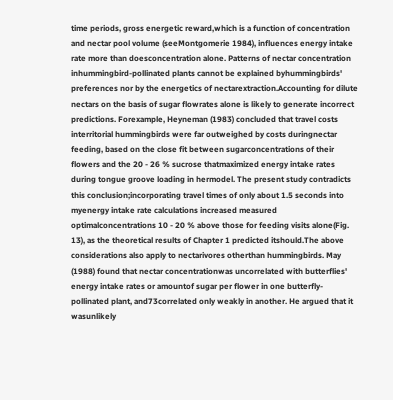time periods, gross energetic reward,which is a function of concentration and nectar pool volume (seeMontgomerie 1984), influences energy intake rate more than doesconcentration alone. Patterns of nectar concentration inhummingbird-pollinated plants cannot be explained byhummingbirds' preferences nor by the energetics of nectarextraction.Accounting for dilute nectars on the basis of sugar flowrates alone is likely to generate incorrect predictions. Forexample, Heyneman (1983) concluded that travel costs interritorial hummingbirds were far outweighed by costs duringnectar feeding, based on the close fit between sugarconcentrations of their flowers and the 20 - 26 % sucrose thatmaximized energy intake rates during tongue groove loading in hermodel. The present study contradicts this conclusion;incorporating travel times of only about 1.5 seconds into myenergy intake rate calculations increased measured optimalconcentrations 10 - 20 % above those for feeding visits alone(Fig. 13), as the theoretical results of Chapter 1 predicted itshould.The above considerations also apply to nectarivores otherthan hummingbirds. May (1988) found that nectar concentrationwas uncorrelated with butterflies' energy intake rates or amountof sugar per flower in one butterfly-pollinated plant, and73correlated only weakly in another. He argued that it wasunlikely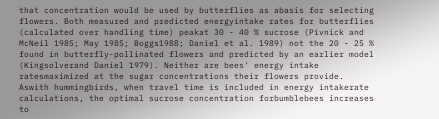that concentration would be used by butterflies as abasis for selecting flowers. Both measured and predicted energyintake rates for butterflies (calculated over handling time) peakat 30 - 40 % sucrose (Pivnick and McNeil 1985; May 1985; Boggs1988; Daniel et al. 1989) not the 20 - 25 % found in butterfly-pollinated flowers and predicted by an earlier model (Kingsolverand Daniel 1979). Neither are bees' energy intake ratesmaximized at the sugar concentrations their flowers provide. Aswith hummingbirds, when travel time is included in energy intakerate calculations, the optimal sucrose concentration forbumblebees increases to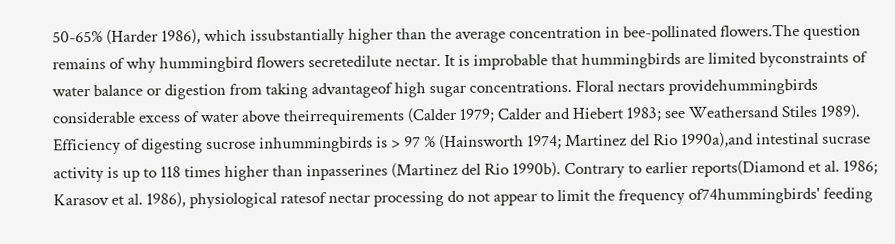50-65% (Harder 1986), which issubstantially higher than the average concentration in bee-pollinated flowers.The question remains of why hummingbird flowers secretedilute nectar. It is improbable that hummingbirds are limited byconstraints of water balance or digestion from taking advantageof high sugar concentrations. Floral nectars providehummingbirds considerable excess of water above theirrequirements (Calder 1979; Calder and Hiebert 1983; see Weathersand Stiles 1989). Efficiency of digesting sucrose inhummingbirds is > 97 % (Hainsworth 1974; Martinez del Rio 1990a),and intestinal sucrase activity is up to 118 times higher than inpasserines (Martinez del Rio 1990b). Contrary to earlier reports(Diamond et al. 1986; Karasov et al. 1986), physiological ratesof nectar processing do not appear to limit the frequency of74hummingbirds' feeding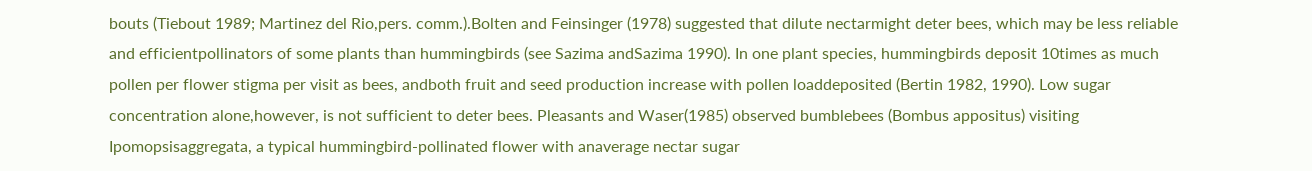bouts (Tiebout 1989; Martinez del Rio,pers. comm.).Bolten and Feinsinger (1978) suggested that dilute nectarmight deter bees, which may be less reliable and efficientpollinators of some plants than hummingbirds (see Sazima andSazima 1990). In one plant species, hummingbirds deposit 10times as much pollen per flower stigma per visit as bees, andboth fruit and seed production increase with pollen loaddeposited (Bertin 1982, 1990). Low sugar concentration alone,however, is not sufficient to deter bees. Pleasants and Waser(1985) observed bumblebees (Bombus appositus) visiting Ipomopsisaggregata, a typical hummingbird-pollinated flower with anaverage nectar sugar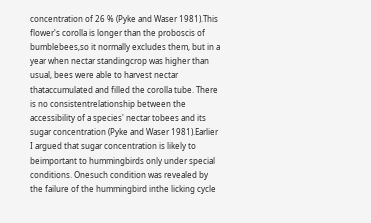concentration of 26 % (Pyke and Waser 1981).This flower's corolla is longer than the proboscis of bumblebees,so it normally excludes them, but in a year when nectar standingcrop was higher than usual, bees were able to harvest nectar thataccumulated and filled the corolla tube. There is no consistentrelationship between the accessibility of a species' nectar tobees and its sugar concentration (Pyke and Waser 1981).Earlier I argued that sugar concentration is likely to beimportant to hummingbirds only under special conditions. Onesuch condition was revealed by the failure of the hummingbird inthe licking cycle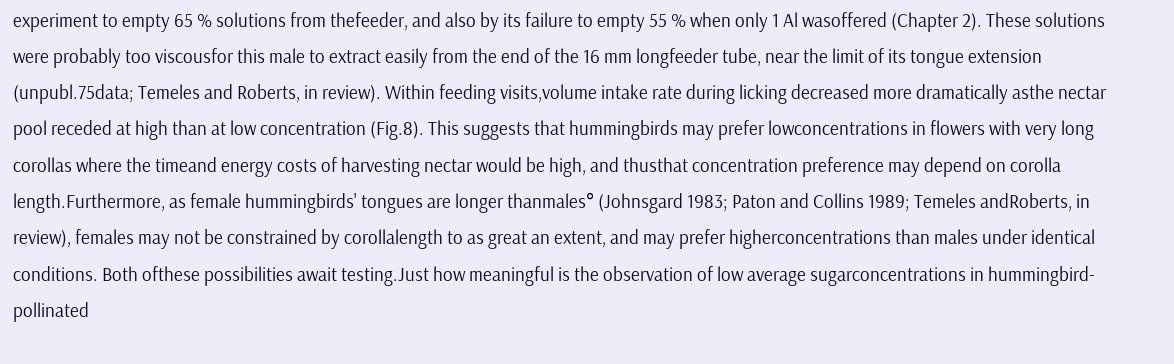experiment to empty 65 % solutions from thefeeder, and also by its failure to empty 55 % when only 1 Al wasoffered (Chapter 2). These solutions were probably too viscousfor this male to extract easily from the end of the 16 mm longfeeder tube, near the limit of its tongue extension (unpubl.75data; Temeles and Roberts, in review). Within feeding visits,volume intake rate during licking decreased more dramatically asthe nectar pool receded at high than at low concentration (Fig.8). This suggests that hummingbirds may prefer lowconcentrations in flowers with very long corollas where the timeand energy costs of harvesting nectar would be high, and thusthat concentration preference may depend on corolla length.Furthermore, as female hummingbirds' tongues are longer thanmales° (Johnsgard 1983; Paton and Collins 1989; Temeles andRoberts, in review), females may not be constrained by corollalength to as great an extent, and may prefer higherconcentrations than males under identical conditions. Both ofthese possibilities await testing.Just how meaningful is the observation of low average sugarconcentrations in hummingbird-pollinated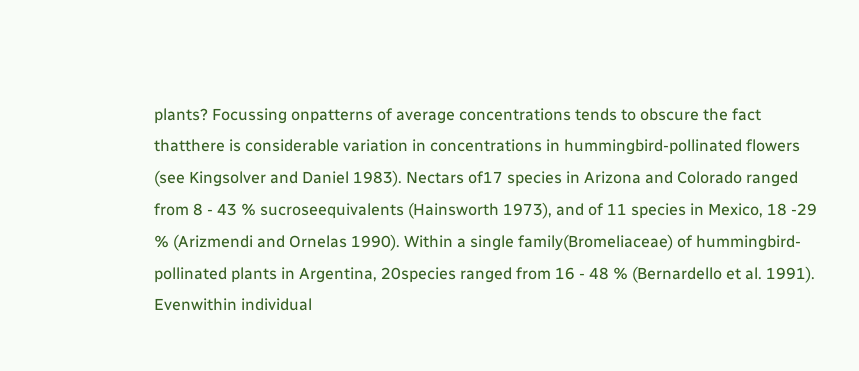plants? Focussing onpatterns of average concentrations tends to obscure the fact thatthere is considerable variation in concentrations in hummingbird-pollinated flowers (see Kingsolver and Daniel 1983). Nectars of17 species in Arizona and Colorado ranged from 8 - 43 % sucroseequivalents (Hainsworth 1973), and of 11 species in Mexico, 18 -29 % (Arizmendi and Ornelas 1990). Within a single family(Bromeliaceae) of hummingbird-pollinated plants in Argentina, 20species ranged from 16 - 48 % (Bernardello et al. 1991). Evenwithin individual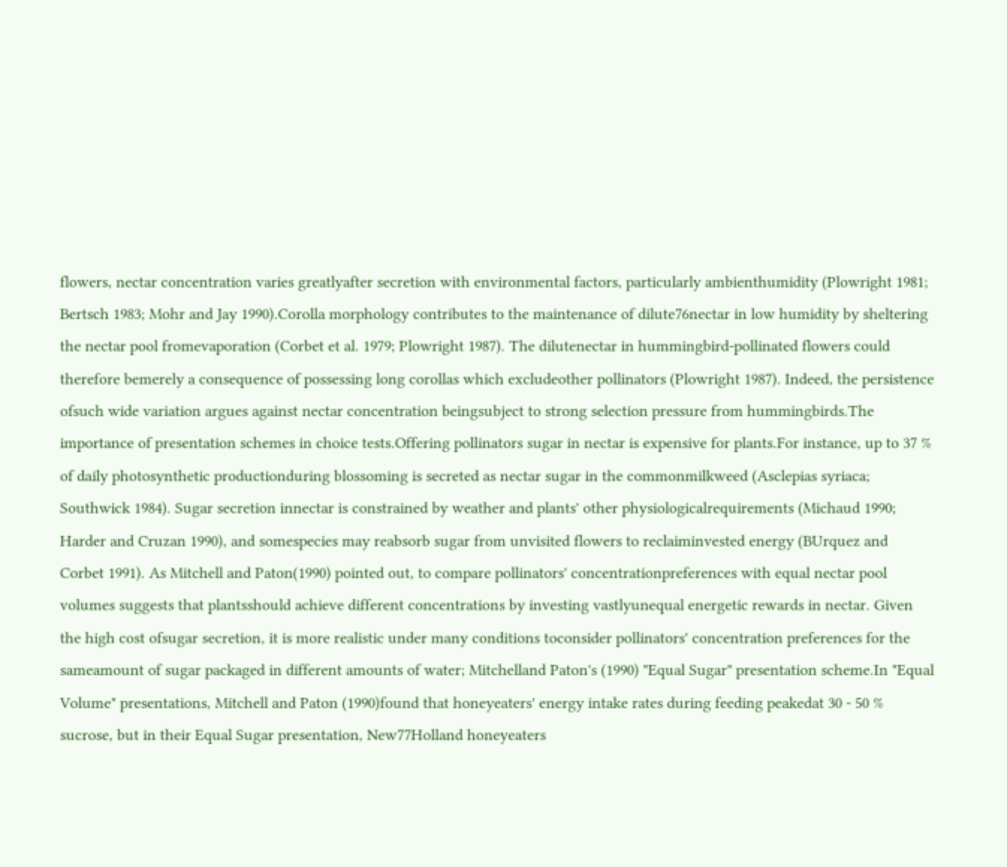flowers, nectar concentration varies greatlyafter secretion with environmental factors, particularly ambienthumidity (Plowright 1981; Bertsch 1983; Mohr and Jay 1990).Corolla morphology contributes to the maintenance of dilute76nectar in low humidity by sheltering the nectar pool fromevaporation (Corbet et al. 1979; Plowright 1987). The dilutenectar in hummingbird-pollinated flowers could therefore bemerely a consequence of possessing long corollas which excludeother pollinators (Plowright 1987). Indeed, the persistence ofsuch wide variation argues against nectar concentration beingsubject to strong selection pressure from hummingbirds.The importance of presentation schemes in choice tests.Offering pollinators sugar in nectar is expensive for plants.For instance, up to 37 % of daily photosynthetic productionduring blossoming is secreted as nectar sugar in the commonmilkweed (Asclepias syriaca; Southwick 1984). Sugar secretion innectar is constrained by weather and plants' other physiologicalrequirements (Michaud 1990; Harder and Cruzan 1990), and somespecies may reabsorb sugar from unvisited flowers to reclaiminvested energy (BUrquez and Corbet 1991). As Mitchell and Paton(1990) pointed out, to compare pollinators' concentrationpreferences with equal nectar pool volumes suggests that plantsshould achieve different concentrations by investing vastlyunequal energetic rewards in nectar. Given the high cost ofsugar secretion, it is more realistic under many conditions toconsider pollinators' concentration preferences for the sameamount of sugar packaged in different amounts of water; Mitchelland Paton's (1990) "Equal Sugar" presentation scheme.In "Equal Volume" presentations, Mitchell and Paton (1990)found that honeyeaters' energy intake rates during feeding peakedat 30 - 50 % sucrose, but in their Equal Sugar presentation, New77Holland honeyeaters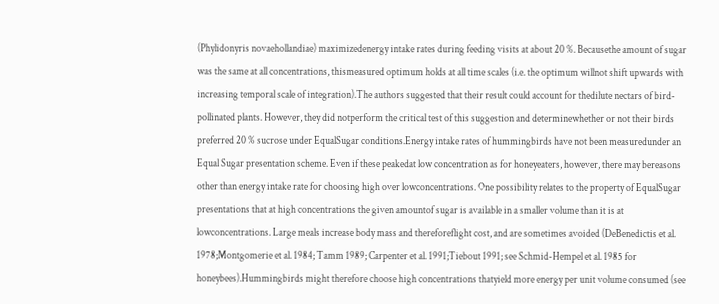(Phylidonyris novaehollandiae) maximizedenergy intake rates during feeding visits at about 20 %. Becausethe amount of sugar was the same at all concentrations, thismeasured optimum holds at all time scales (i.e. the optimum willnot shift upwards with increasing temporal scale of integration).The authors suggested that their result could account for thedilute nectars of bird-pollinated plants. However, they did notperform the critical test of this suggestion and determinewhether or not their birds preferred 20 % sucrose under EqualSugar conditions.Energy intake rates of hummingbirds have not been measuredunder an Equal Sugar presentation scheme. Even if these peakedat low concentration as for honeyeaters, however, there may bereasons other than energy intake rate for choosing high over lowconcentrations. One possibility relates to the property of EqualSugar presentations that at high concentrations the given amountof sugar is available in a smaller volume than it is at lowconcentrations. Large meals increase body mass and thereforeflight cost, and are sometimes avoided (DeBenedictis et al. 1978;Montgomerie et al. 1984; Tamm 1989; Carpenter et al. 1991;Tiebout 1991; see Schmid-Hempel et al. 1985 for honeybees).Hummingbirds might therefore choose high concentrations thatyield more energy per unit volume consumed (see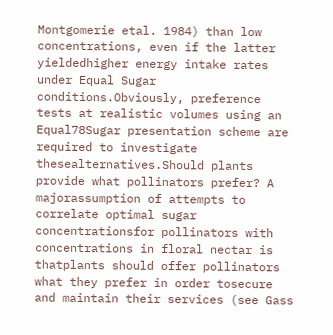Montgomerie etal. 1984) than low concentrations, even if the latter yieldedhigher energy intake rates under Equal Sugar conditions.Obviously, preference tests at realistic volumes using an Equal78Sugar presentation scheme are required to investigate thesealternatives.Should plants provide what pollinators prefer? A majorassumption of attempts to correlate optimal sugar concentrationsfor pollinators with concentrations in floral nectar is thatplants should offer pollinators what they prefer in order tosecure and maintain their services (see Gass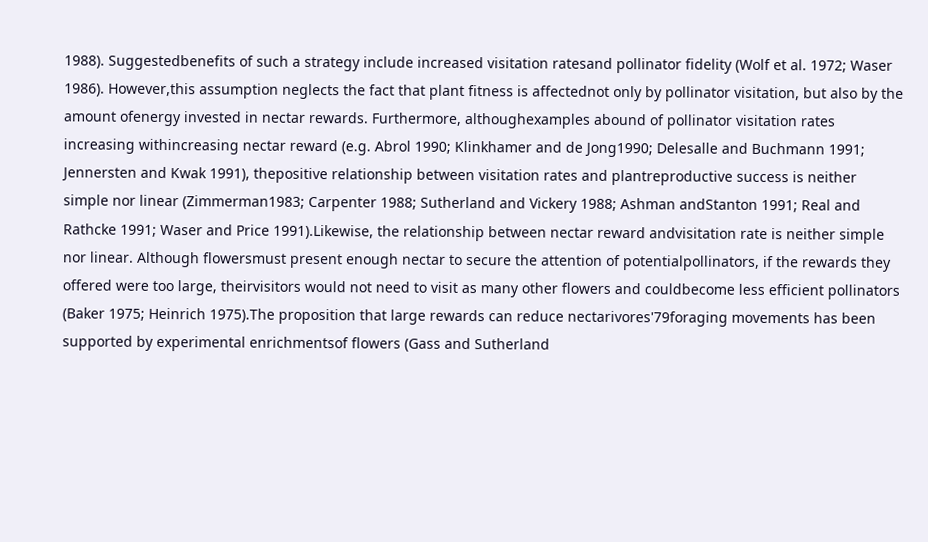1988). Suggestedbenefits of such a strategy include increased visitation ratesand pollinator fidelity (Wolf et al. 1972; Waser 1986). However,this assumption neglects the fact that plant fitness is affectednot only by pollinator visitation, but also by the amount ofenergy invested in nectar rewards. Furthermore, althoughexamples abound of pollinator visitation rates increasing withincreasing nectar reward (e.g. Abrol 1990; Klinkhamer and de Jong1990; Delesalle and Buchmann 1991; Jennersten and Kwak 1991), thepositive relationship between visitation rates and plantreproductive success is neither simple nor linear (Zimmerman1983; Carpenter 1988; Sutherland and Vickery 1988; Ashman andStanton 1991; Real and Rathcke 1991; Waser and Price 1991).Likewise, the relationship between nectar reward andvisitation rate is neither simple nor linear. Although flowersmust present enough nectar to secure the attention of potentialpollinators, if the rewards they offered were too large, theirvisitors would not need to visit as many other flowers and couldbecome less efficient pollinators (Baker 1975; Heinrich 1975).The proposition that large rewards can reduce nectarivores'79foraging movements has been supported by experimental enrichmentsof flowers (Gass and Sutherland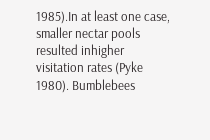1985).In at least one case, smaller nectar pools resulted inhigher visitation rates (Pyke 1980). Bumblebees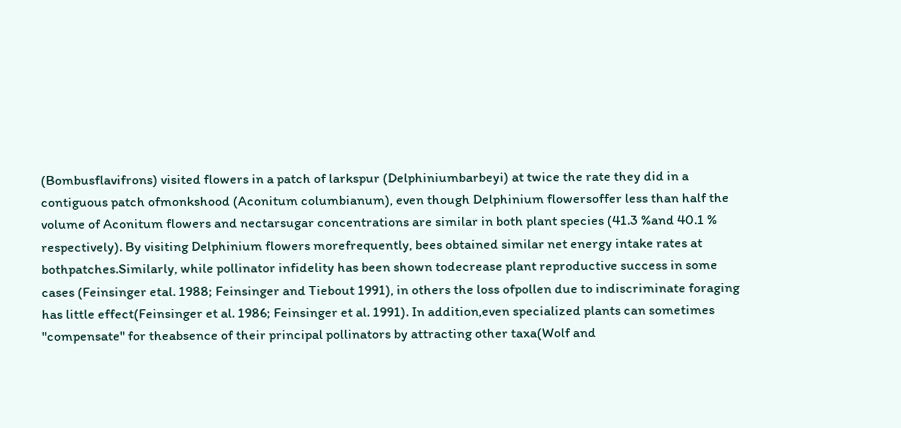(Bombusflavifrons) visited flowers in a patch of larkspur (Delphiniumbarbeyi) at twice the rate they did in a contiguous patch ofmonkshood (Aconitum columbianum), even though Delphinium flowersoffer less than half the volume of Aconitum flowers and nectarsugar concentrations are similar in both plant species (41.3 %and 40.1 % respectively). By visiting Delphinium flowers morefrequently, bees obtained similar net energy intake rates at bothpatches.Similarly, while pollinator infidelity has been shown todecrease plant reproductive success in some cases (Feinsinger etal. 1988; Feinsinger and Tiebout 1991), in others the loss ofpollen due to indiscriminate foraging has little effect(Feinsinger et al. 1986; Feinsinger et al. 1991). In addition,even specialized plants can sometimes "compensate" for theabsence of their principal pollinators by attracting other taxa(Wolf and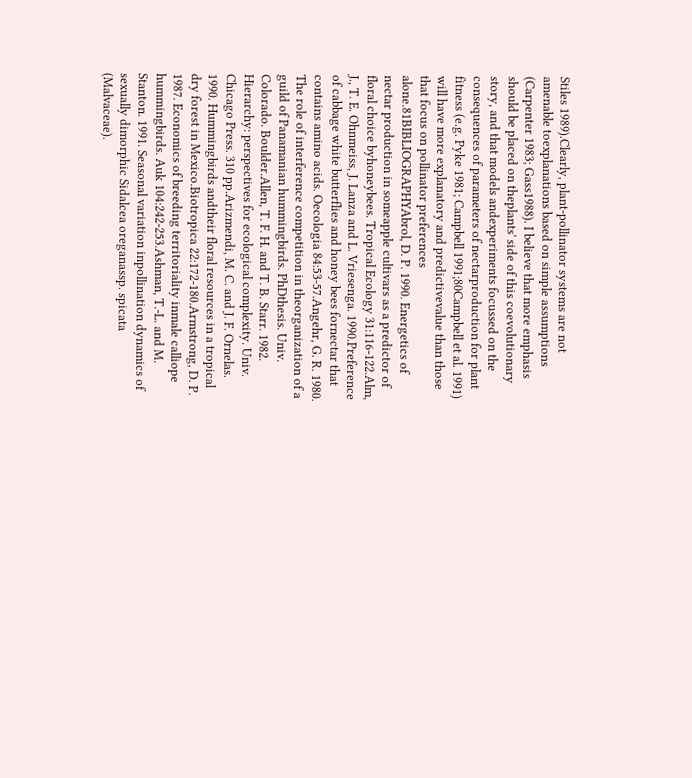Stiles 1989).Clearly, plant-pollinator systems are not amenable toexplanations based on simple assumptions (Carpenter 1983; Gass1988). I believe that more emphasis should be placed on theplants' side of this coevolutionary story, and that models andexperiments focussed on the consequences of parameters of nectarproduction for plant fitness (e.g. Pyke 1981; Campbell 1991;80Campbell et al. 1991) will have more explanatory and predictivevalue than those that focus on pollinator preferences alone.81BIBLIOGRAPHYAbrol, D. P. 1990. Energetics of nectar production in someapple cultivars as a predictor of floral choice byhoneybees. Tropical Ecology 31:116-122.Alm, J., T. E. Ohnmeiss, J. Lanza and L. Vriesenga. 1990.Preference of cabbage white butterflies and honey bees fornectar that contains amino acids. Oecologia 84:53-57.Angehr, G. R. 1980. The role of interference competition in theorganization of a guild of Panamanian hummingbirds. PhDthesis. Univ. Colorado. Boulder.Allen, T. F. H. and T. B. Starr. 1982. Hierarchy: perspectives for ecological complexity. Univ. Chicago Press. 310 pp.Arizmendi, M. C. and J. F. Ornelas. 1990. Hummingbirds andtheir floral resources in a tropical dry forest in Mexico.Biotropica 22:172-180.Armstrong, D. P. 1987. Economics of breeding territoriality inmale calliope hummingbirds. Auk 104:242-253.Ashman, T.-L. and M. Stanton. 1991. Seasonal variation inpollination dynamics of sexually dimorphic Sidalcea oreganassp. spicata (Malvaceae).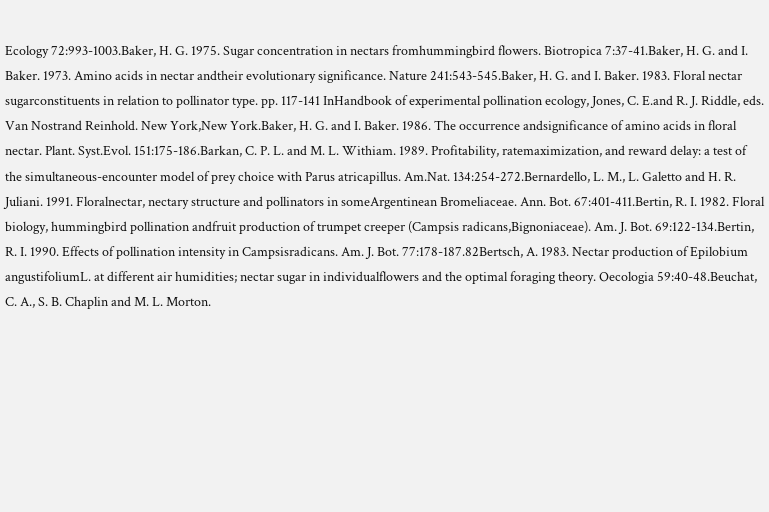Ecology 72:993-1003.Baker, H. G. 1975. Sugar concentration in nectars fromhummingbird flowers. Biotropica 7:37-41.Baker, H. G. and I. Baker. 1973. Amino acids in nectar andtheir evolutionary significance. Nature 241:543-545.Baker, H. G. and I. Baker. 1983. Floral nectar sugarconstituents in relation to pollinator type. pp. 117-141 InHandbook of experimental pollination ecology, Jones, C. E.and R. J. Riddle, eds. Van Nostrand Reinhold. New York,New York.Baker, H. G. and I. Baker. 1986. The occurrence andsignificance of amino acids in floral nectar. Plant. Syst.Evol. 151:175-186.Barkan, C. P. L. and M. L. Withiam. 1989. Profitability, ratemaximization, and reward delay: a test of the simultaneous-encounter model of prey choice with Parus atricapillus. Am.Nat. 134:254-272.Bernardello, L. M., L. Galetto and H. R. Juliani. 1991. Floralnectar, nectary structure and pollinators in someArgentinean Bromeliaceae. Ann. Bot. 67:401-411.Bertin, R. I. 1982. Floral biology, hummingbird pollination andfruit production of trumpet creeper (Campsis radicans,Bignoniaceae). Am. J. Bot. 69:122-134.Bertin, R. I. 1990. Effects of pollination intensity in Campsisradicans. Am. J. Bot. 77:178-187.82Bertsch, A. 1983. Nectar production of Epilobium angustifoliumL. at different air humidities; nectar sugar in individualflowers and the optimal foraging theory. Oecologia 59:40-48.Beuchat, C. A., S. B. Chaplin and M. L. Morton.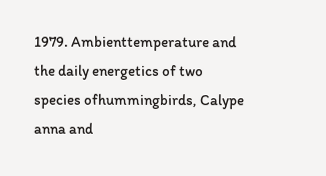1979. Ambienttemperature and the daily energetics of two species ofhummingbirds, Calype anna and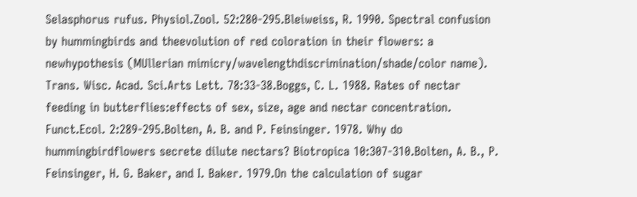Selasphorus rufus. Physiol.Zool. 52:280-295.Bleiweiss, R. 1990. Spectral confusion by hummingbirds and theevolution of red coloration in their flowers: a newhypothesis (MUllerian mimicry/wavelengthdiscrimination/shade/color name). Trans. Wisc. Acad. Sci.Arts Lett. 78:33-38.Boggs, C. L. 1988. Rates of nectar feeding in butterflies:effects of sex, size, age and nectar concentration. Funct.Ecol. 2:289-295.Bolten, A. B. and P. Feinsinger. 1978. Why do hummingbirdflowers secrete dilute nectars? Biotropica 10:307-310.Bolten, A. B., P. Feinsinger, H. G. Baker, and I. Baker. 1979.On the calculation of sugar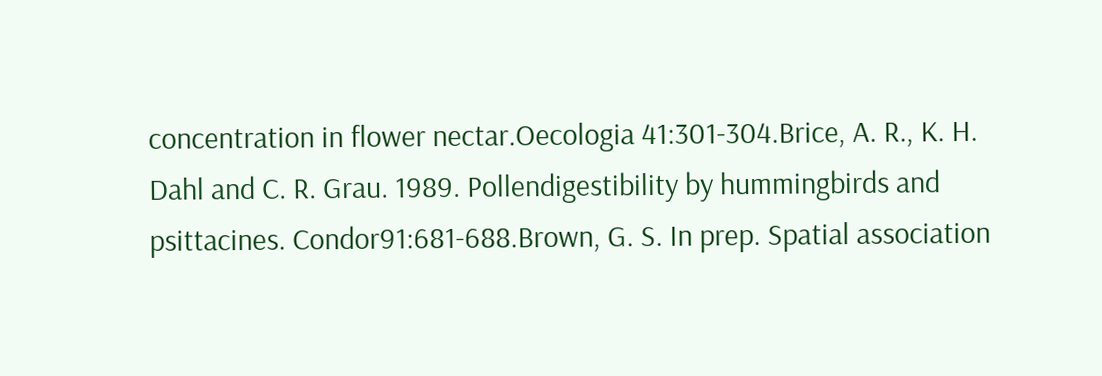concentration in flower nectar.Oecologia 41:301-304.Brice, A. R., K. H. Dahl and C. R. Grau. 1989. Pollendigestibility by hummingbirds and psittacines. Condor91:681-688.Brown, G. S. In prep. Spatial association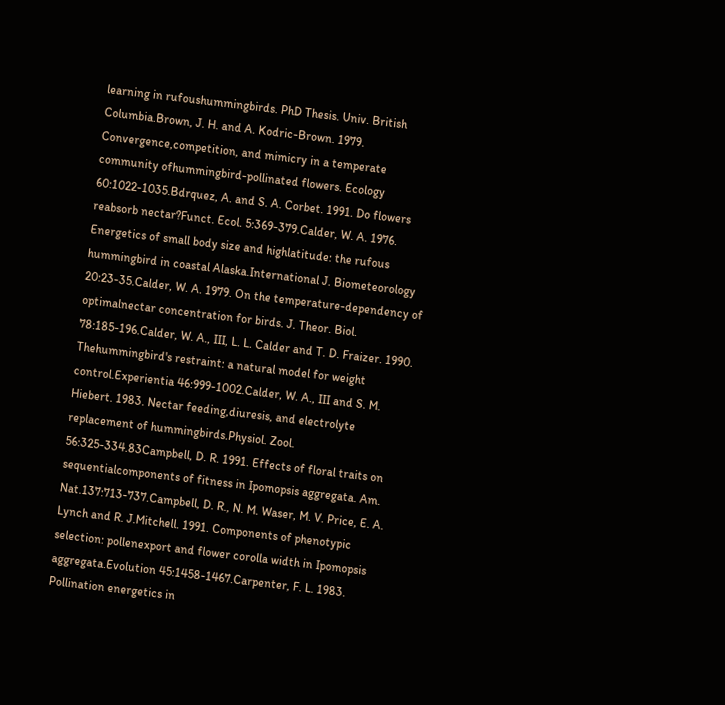learning in rufoushummingbirds. PhD Thesis. Univ. British Columbia.Brown, J. H. and A. Kodric-Brown. 1979. Convergence,competition, and mimicry in a temperate community ofhummingbird-pollinated flowers. Ecology 60:1022-1035.Bdrquez, A. and S. A. Corbet. 1991. Do flowers reabsorb nectar?Funct. Ecol. 5:369-379.Calder, W. A. 1976. Energetics of small body size and highlatitude: the rufous hummingbird in coastal Alaska.International J. Biometeorology 20:23-35.Calder, W. A. 1979. On the temperature-dependency of optimalnectar concentration for birds. J. Theor. Biol. 78:185-196.Calder, W. A., III, L. L. Calder and T. D. Fraizer. 1990. Thehummingbird's restraint: a natural model for weight control.Experientia 46:999-1002.Calder, W. A., III and S. M. Hiebert. 1983. Nectar feeding,diuresis, and electrolyte replacement of hummingbirds.Physiol. Zool. 56:325-334.83Campbell, D. R. 1991. Effects of floral traits on sequentialcomponents of fitness in Ipomopsis aggregata. Am. Nat.137:713-737.Campbell, D. R., N. M. Waser, M. V. Price, E. A. Lynch and R. J.Mitchell. 1991. Components of phenotypic selection: pollenexport and flower corolla width in Ipomopsis aggregata.Evolution 45:1458-1467.Carpenter, F. L. 1983. Pollination energetics in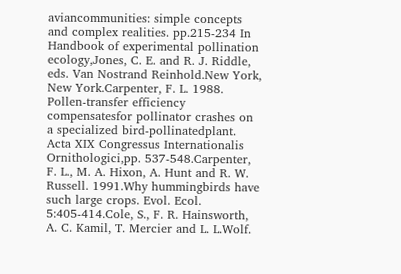aviancommunities: simple concepts and complex realities. pp.215-234 In Handbook of experimental pollination ecology,Jones, C. E. and R. J. Riddle, eds. Van Nostrand Reinhold.New York, New York.Carpenter, F. L. 1988. Pollen-transfer efficiency compensatesfor pollinator crashes on a specialized bird-pollinatedplant. Acta XIX Congressus Internationalis Ornithologici,pp. 537-548.Carpenter, F. L., M. A. Hixon, A. Hunt and R. W. Russell. 1991.Why hummingbirds have such large crops. Evol. Ecol. 5:405-414.Cole, S., F. R. Hainsworth, A. C. Kamil, T. Mercier and L. L.Wolf.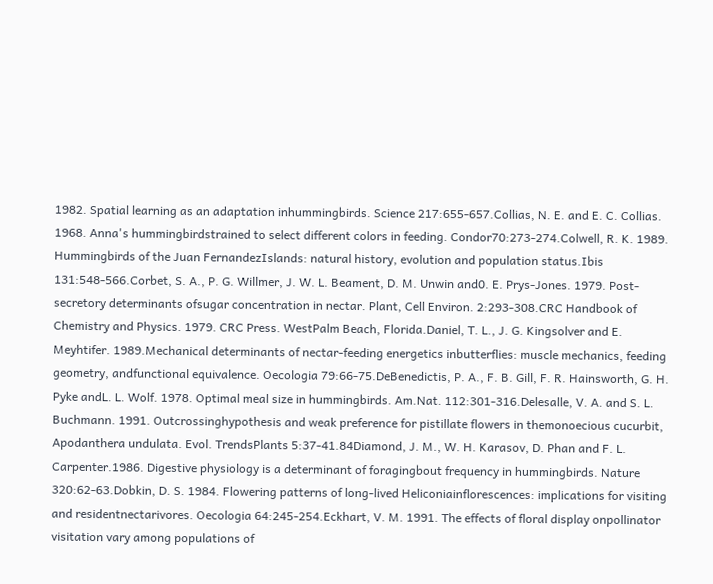1982. Spatial learning as an adaptation inhummingbirds. Science 217:655-657.Collias, N. E. and E. C. Collias. 1968. Anna's hummingbirdstrained to select different colors in feeding. Condor70:273-274.Colwell, R. K. 1989. Hummingbirds of the Juan FernandezIslands: natural history, evolution and population status.Ibis 131:548-566.Corbet, S. A., P. G. Willmer, J. W. L. Beament, D. M. Unwin and0. E. Prys-Jones. 1979. Post-secretory determinants ofsugar concentration in nectar. Plant, Cell Environ. 2:293-308.CRC Handbook of Chemistry and Physics. 1979. CRC Press. WestPalm Beach, Florida.Daniel, T. L., J. G. Kingsolver and E. Meyhtifer. 1989.Mechanical determinants of nectar-feeding energetics inbutterflies: muscle mechanics, feeding geometry, andfunctional equivalence. Oecologia 79:66-75.DeBenedictis, P. A., F. B. Gill, F. R. Hainsworth, G. H. Pyke andL. L. Wolf. 1978. Optimal meal size in hummingbirds. Am.Nat. 112:301-316.Delesalle, V. A. and S. L. Buchmann. 1991. Outcrossinghypothesis and weak preference for pistillate flowers in themonoecious cucurbit, Apodanthera undulata. Evol. TrendsPlants 5:37-41.84Diamond, J. M., W. H. Karasov, D. Phan and F. L. Carpenter.1986. Digestive physiology is a determinant of foragingbout frequency in hummingbirds. Nature 320:62-63.Dobkin, D. S. 1984. Flowering patterns of long-lived Heliconiainflorescences: implications for visiting and residentnectarivores. Oecologia 64:245-254.Eckhart, V. M. 1991. The effects of floral display onpollinator visitation vary among populations of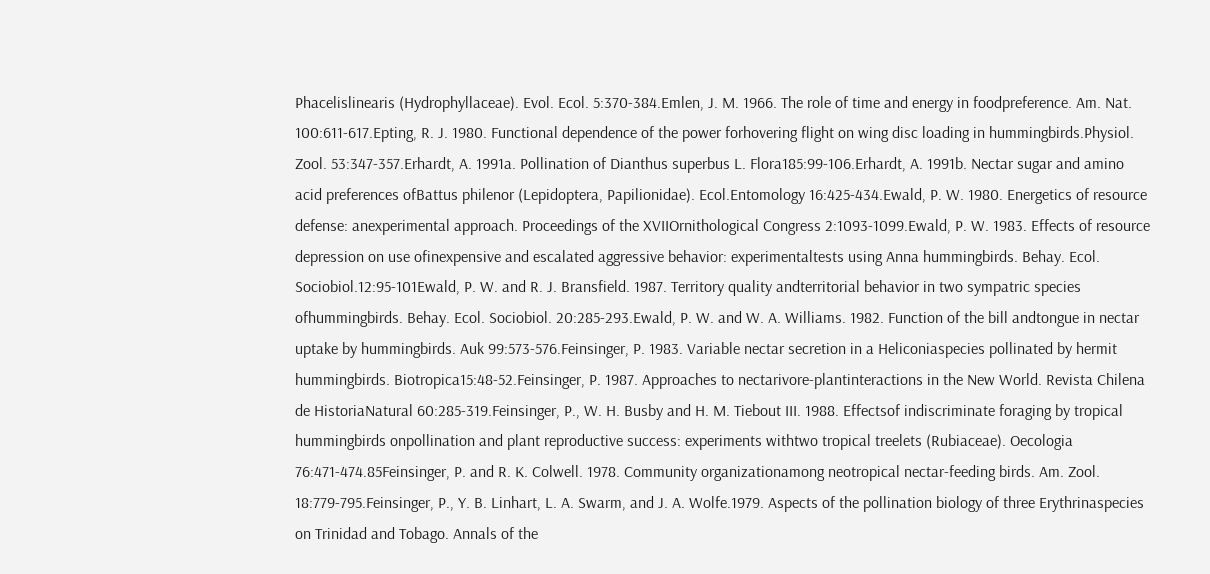Phacelislinearis (Hydrophyllaceae). Evol. Ecol. 5:370-384.Emlen, J. M. 1966. The role of time and energy in foodpreference. Am. Nat. 100:611-617.Epting, R. J. 1980. Functional dependence of the power forhovering flight on wing disc loading in hummingbirds.Physiol. Zool. 53:347-357.Erhardt, A. 1991a. Pollination of Dianthus superbus L. Flora185:99-106.Erhardt, A. 1991b. Nectar sugar and amino acid preferences ofBattus philenor (Lepidoptera, Papilionidae). Ecol.Entomology 16:425-434.Ewald, P. W. 1980. Energetics of resource defense: anexperimental approach. Proceedings of the XVIIOrnithological Congress 2:1093-1099.Ewald, P. W. 1983. Effects of resource depression on use ofinexpensive and escalated aggressive behavior: experimentaltests using Anna hummingbirds. Behay. Ecol. Sociobiol.12:95-101Ewald, P. W. and R. J. Bransfield. 1987. Territory quality andterritorial behavior in two sympatric species ofhummingbirds. Behay. Ecol. Sociobiol. 20:285-293.Ewald, P. W. and W. A. Williams. 1982. Function of the bill andtongue in nectar uptake by hummingbirds. Auk 99:573-576.Feinsinger, P. 1983. Variable nectar secretion in a Heliconiaspecies pollinated by hermit hummingbirds. Biotropica15:48-52.Feinsinger, P. 1987. Approaches to nectarivore-plantinteractions in the New World. Revista Chilena de HistoriaNatural 60:285-319.Feinsinger, P., W. H. Busby and H. M. Tiebout III. 1988. Effectsof indiscriminate foraging by tropical hummingbirds onpollination and plant reproductive success: experiments withtwo tropical treelets (Rubiaceae). Oecologia 76:471-474.85Feinsinger, P. and R. K. Colwell. 1978. Community organizationamong neotropical nectar-feeding birds. Am. Zool. 18:779-795.Feinsinger, P., Y. B. Linhart, L. A. Swarm, and J. A. Wolfe.1979. Aspects of the pollination biology of three Erythrinaspecies on Trinidad and Tobago. Annals of the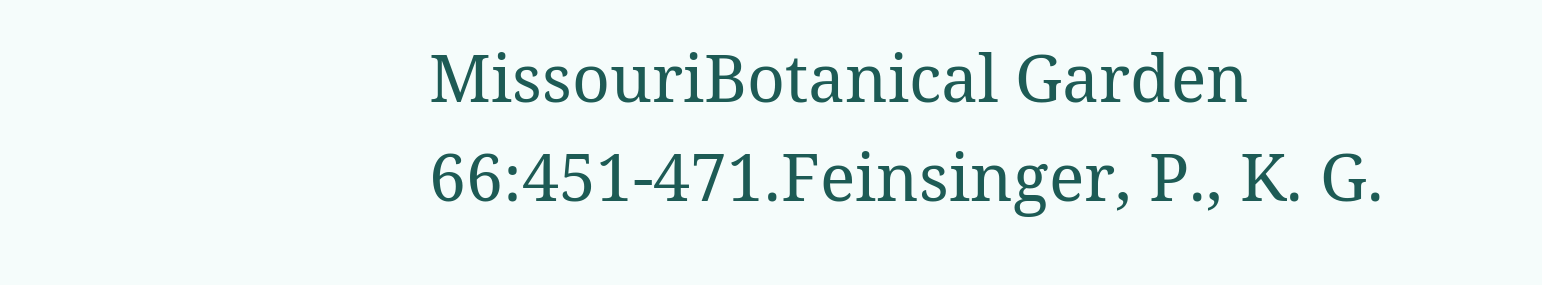MissouriBotanical Garden 66:451-471.Feinsinger, P., K. G.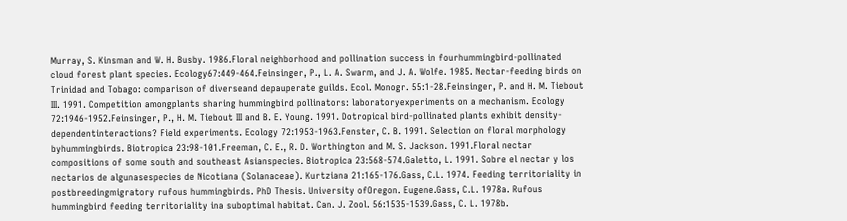Murray, S. Kinsman and W. H. Busby. 1986.Floral neighborhood and pollination success in fourhummingbird-pollinated cloud forest plant species. Ecology67:449-464.Feinsinger, P., L. A. Swarm, and J. A. Wolfe. 1985. Nectar-feeding birds on Trinidad and Tobago: comparison of diverseand depauperate guilds. Ecol. Monogr. 55:1-28.Feinsinger, P. and H. M. Tiebout III. 1991. Competition amongplants sharing hummingbird pollinators: laboratoryexperiments on a mechanism. Ecology 72:1946-1952.Feinsinger, P., H. M. Tiebout III and B. E. Young. 1991. Dotropical bird-pollinated plants exhibit density-dependentinteractions? Field experiments. Ecology 72:1953-1963.Fenster, C. B. 1991. Selection on floral morphology byhummingbirds. Biotropica 23:98-101.Freeman, C. E., R. D. Worthington and M. S. Jackson. 1991.Floral nectar compositions of some south and southeast Asianspecies. Biotropica 23:568-574.Galetto, L. 1991. Sobre el nectar y los nectarios de algunasespecies de Nicotiana (Solanaceae). Kurtziana 21:165-176.Gass, C.L. 1974. Feeding territoriality in postbreedingmigratory rufous hummingbirds. PhD Thesis. University ofOregon. Eugene.Gass, C.L. 1978a. Rufous hummingbird feeding territoriality ina suboptimal habitat. Can. J. Zool. 56:1535-1539.Gass, C. L. 1978b.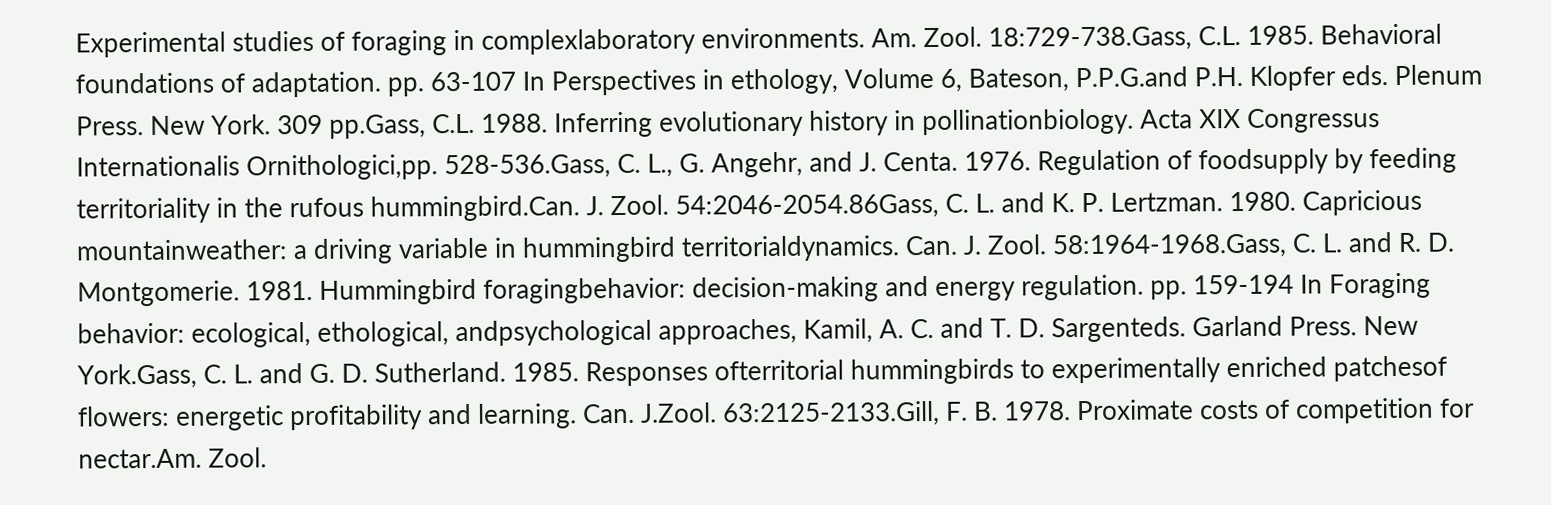Experimental studies of foraging in complexlaboratory environments. Am. Zool. 18:729-738.Gass, C.L. 1985. Behavioral foundations of adaptation. pp. 63-107 In Perspectives in ethology, Volume 6, Bateson, P.P.G.and P.H. Klopfer eds. Plenum Press. New York. 309 pp.Gass, C.L. 1988. Inferring evolutionary history in pollinationbiology. Acta XIX Congressus Internationalis Ornithologici,pp. 528-536.Gass, C. L., G. Angehr, and J. Centa. 1976. Regulation of foodsupply by feeding territoriality in the rufous hummingbird.Can. J. Zool. 54:2046-2054.86Gass, C. L. and K. P. Lertzman. 1980. Capricious mountainweather: a driving variable in hummingbird territorialdynamics. Can. J. Zool. 58:1964-1968.Gass, C. L. and R. D. Montgomerie. 1981. Hummingbird foragingbehavior: decision-making and energy regulation. pp. 159-194 In Foraging behavior: ecological, ethological, andpsychological approaches, Kamil, A. C. and T. D. Sargenteds. Garland Press. New York.Gass, C. L. and G. D. Sutherland. 1985. Responses ofterritorial hummingbirds to experimentally enriched patchesof flowers: energetic profitability and learning. Can. J.Zool. 63:2125-2133.Gill, F. B. 1978. Proximate costs of competition for nectar.Am. Zool.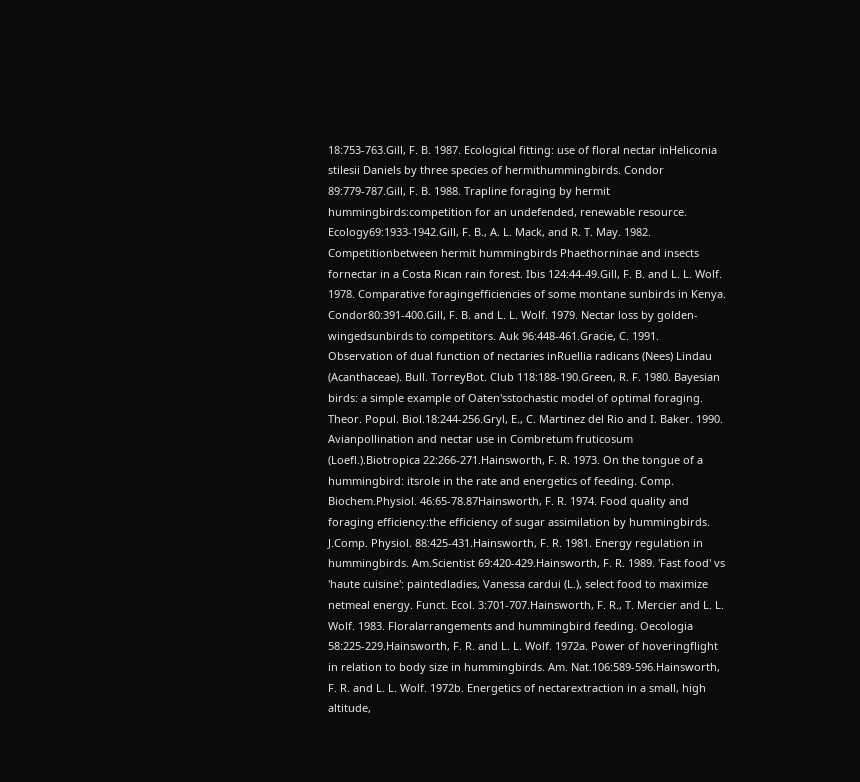18:753-763.Gill, F. B. 1987. Ecological fitting: use of floral nectar inHeliconia stilesii Daniels by three species of hermithummingbirds. Condor 89:779-787.Gill, F. B. 1988. Trapline foraging by hermit hummingbirds:competition for an undefended, renewable resource. Ecology69:1933-1942.Gill, F. B., A. L. Mack, and R. T. May. 1982. Competitionbetween hermit hummingbirds Phaethorninae and insects fornectar in a Costa Rican rain forest. Ibis 124:44-49.Gill, F. B. and L. L. Wolf. 1978. Comparative foragingefficiencies of some montane sunbirds in Kenya. Condor80:391-400.Gill, F. B. and L. L. Wolf. 1979. Nectar loss by golden-wingedsunbirds to competitors. Auk 96:448-461.Gracie, C. 1991. Observation of dual function of nectaries inRuellia radicans (Nees) Lindau (Acanthaceae). Bull. TorreyBot. Club 118:188-190.Green, R. F. 1980. Bayesian birds: a simple example of Oaten'sstochastic model of optimal foraging. Theor. Popul. Biol.18:244-256.Gryl, E., C. Martinez del Rio and I. Baker. 1990. Avianpollination and nectar use in Combretum fruticosum (Loefl.).Biotropica 22:266-271.Hainsworth, F. R. 1973. On the tongue of a hummingbird: itsrole in the rate and energetics of feeding. Comp. Biochem.Physiol. 46:65-78.87Hainsworth, F. R. 1974. Food quality and foraging efficiency:the efficiency of sugar assimilation by hummingbirds. J.Comp. Physiol. 88:425-431.Hainsworth, F. R. 1981. Energy regulation in hummingbirds. Am.Scientist 69:420-429.Hainsworth, F. R. 1989. 'Fast food' vs 'haute cuisine': paintedladies, Vanessa cardui (L.), select food to maximize netmeal energy. Funct. Ecol. 3:701-707.Hainsworth, F. R., T. Mercier and L. L. Wolf. 1983. Floralarrangements and hummingbird feeding. Oecologia 58:225-229.Hainsworth, F. R. and L. L. Wolf. 1972a. Power of hoveringflight in relation to body size in hummingbirds. Am. Nat.106:589-596.Hainsworth, F. R. and L. L. Wolf. 1972b. Energetics of nectarextraction in a small, high altitude,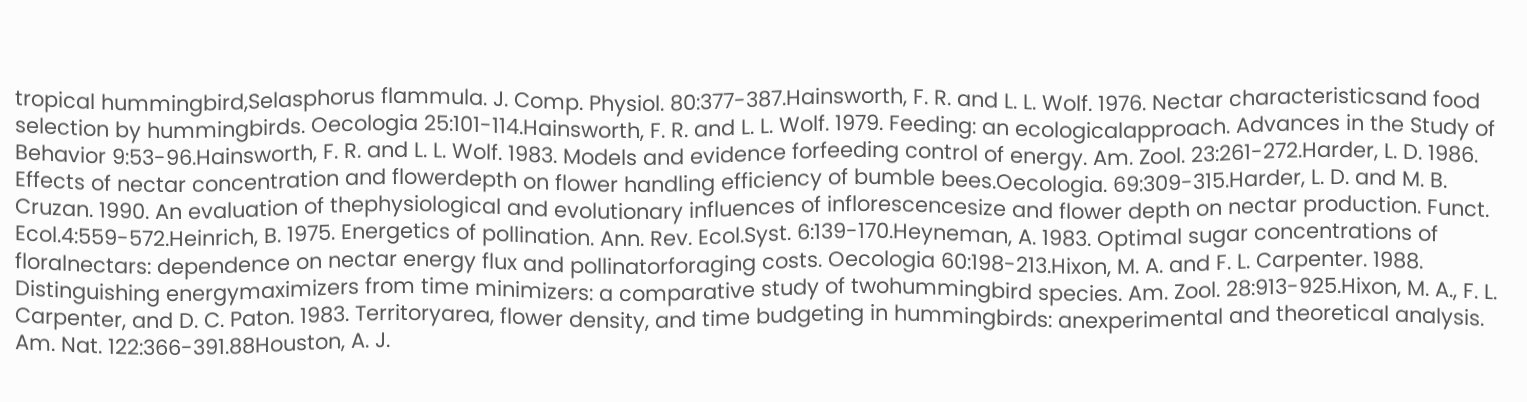tropical hummingbird,Selasphorus flammula. J. Comp. Physiol. 80:377-387.Hainsworth, F. R. and L. L. Wolf. 1976. Nectar characteristicsand food selection by hummingbirds. Oecologia 25:101-114.Hainsworth, F. R. and L. L. Wolf. 1979. Feeding: an ecologicalapproach. Advances in the Study of Behavior 9:53-96.Hainsworth, F. R. and L. L. Wolf. 1983. Models and evidence forfeeding control of energy. Am. Zool. 23:261-272.Harder, L. D. 1986. Effects of nectar concentration and flowerdepth on flower handling efficiency of bumble bees.Oecologia. 69:309-315.Harder, L. D. and M. B. Cruzan. 1990. An evaluation of thephysiological and evolutionary influences of inflorescencesize and flower depth on nectar production. Funct. Ecol.4:559-572.Heinrich, B. 1975. Energetics of pollination. Ann. Rev. Ecol.Syst. 6:139-170.Heyneman, A. 1983. Optimal sugar concentrations of floralnectars: dependence on nectar energy flux and pollinatorforaging costs. Oecologia 60:198-213.Hixon, M. A. and F. L. Carpenter. 1988. Distinguishing energymaximizers from time minimizers: a comparative study of twohummingbird species. Am. Zool. 28:913-925.Hixon, M. A., F. L. Carpenter, and D. C. Paton. 1983. Territoryarea, flower density, and time budgeting in hummingbirds: anexperimental and theoretical analysis. Am. Nat. 122:366-391.88Houston, A. J.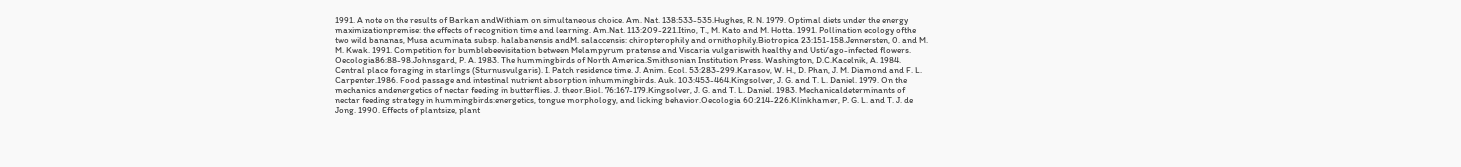1991. A note on the results of Barkan andWithiam on simultaneous choice. Am. Nat. 138:533-535.Hughes, R. N. 1979. Optimal diets under the energy maximizationpremise: the effects of recognition time and learning. Am.Nat. 113:209-221.Itino, T., M. Kato and M. Hotta. 1991. Pollination ecology ofthe two wild bananas, Musa acuminata subsp. halabanensis andM. salaccensis: chiropterophily and ornithophily.Biotropica 23:151-158.Jennersten, 0. and M. M. Kwak. 1991. Competition for bumblebeevisitation between Melampyrum pratense and Viscaria vulgariswith healthy and Usti/ago-infected flowers. Oecologia86:88-98.Johnsgard, P. A. 1983. The hummingbirds of North America.Smithsonian Institution Press. Washington, D.C.Kacelnik, A. 1984. Central place foraging in starlings (Sturnusvulgaris). I. Patch residence time. J. Anim. Ecol. 53:283-299.Karasov, W. H., D. Phan, J. M. Diamond and F. L. Carpenter.1986. Food passage and intestinal nutrient absorption inhummingbirds. Auk. 103:453-464.Kingsolver, J. G. and T. L. Daniel. 1979. On the mechanics andenergetics of nectar feeding in butterflies. J. theor.Biol. 76:167-179.Kingsolver, J. G. and T. L. Daniel. 1983. Mechanicaldeterminants of nectar feeding strategy in hummingbirds:energetics, tongue morphology, and licking behavior.Oecologia 60:214-226.Klinkhamer, P. G. L. and T. J. de Jong. 1990. Effects of plantsize, plant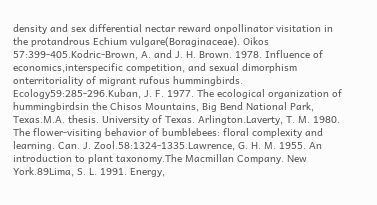density and sex differential nectar reward onpollinator visitation in the protandrous Echium vulgare(Boraginaceae). Oikos 57:399-405.Kodric-Brown, A. and J. H. Brown. 1978. Influence of economics,interspecific competition, and sexual dimorphism onterritoriality of migrant rufous hummingbirds. Ecology59:285-296.Kuban, J. F. 1977. The ecological organization of hummingbirdsin the Chisos Mountains, Big Bend National Park, Texas.M.A. thesis. University of Texas. Arlington.Laverty, T. M. 1980. The flower-visiting behavior of bumblebees: floral complexity and learning. Can. J. Zool.58:1324-1335.Lawrence, G. H. M. 1955. An introduction to plant taxonomy.The Macmillan Company. New York.89Lima, S. L. 1991. Energy,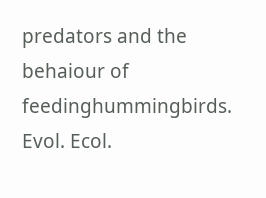predators and the behaiour of feedinghummingbirds. Evol. Ecol.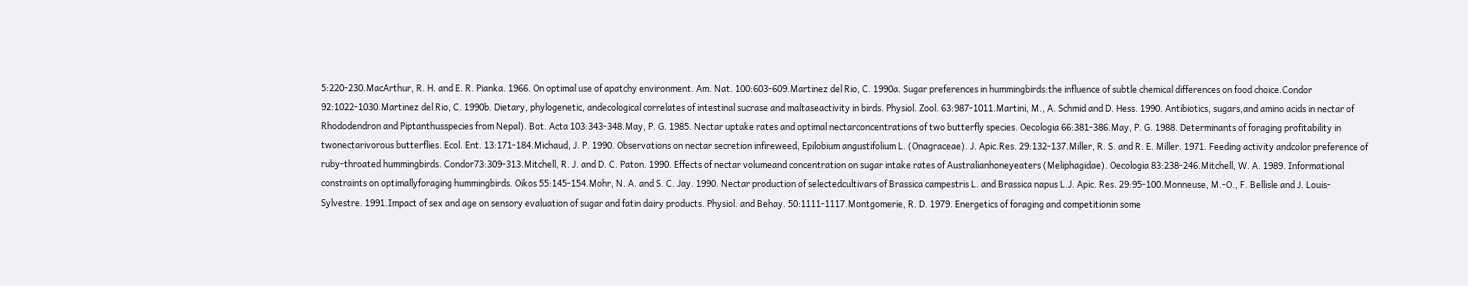5:220-230.MacArthur, R. H. and E. R. Pianka. 1966. On optimal use of apatchy environment. Am. Nat. 100:603-609.Martinez del Rio, C. 1990a. Sugar preferences in hummingbirds:the influence of subtle chemical differences on food choice.Condor 92:1022-1030.Martinez del Rio, C. 1990b. Dietary, phylogenetic, andecological correlates of intestinal sucrase and maltaseactivity in birds. Physiol. Zool. 63:987-1011.Martini, M., A. Schmid and D. Hess. 1990. Antibiotics, sugars,and amino acids in nectar of Rhododendron and Piptanthusspecies from Nepal). Bot. Acta 103:343-348.May, P. G. 1985. Nectar uptake rates and optimal nectarconcentrations of two butterfly species. Oecologia 66:381-386.May, P. G. 1988. Determinants of foraging profitability in twonectarivorous butterflies. Ecol. Ent. 13:171-184.Michaud, J. P. 1990. Observations on nectar secretion infireweed, Epilobium angustifolium L. (Onagraceae). J. Apic.Res. 29:132-137.Miller, R. S. and R. E. Miller. 1971. Feeding activity andcolor preference of ruby-throated hummingbirds. Condor73:309-313.Mitchell, R. J. and D. C. Paton. 1990. Effects of nectar volumeand concentration on sugar intake rates of Australianhoneyeaters (Meliphagidae). Oecologia 83:238-246.Mitchell, W. A. 1989. Informational constraints on optimallyforaging hummingbirds. Oikos 55:145-154.Mohr, N. A. and S. C. Jay. 1990. Nectar production of selectedcultivars of Brassica campestris L. and Brassica napus L.J. Apic. Res. 29:95-100.Monneuse, M.-O., F. Bellisle and J. Louis-Sylvestre. 1991.Impact of sex and age on sensory evaluation of sugar and fatin dairy products. Physiol. and Behay. 50:1111-1117.Montgomerie, R. D. 1979. Energetics of foraging and competitionin some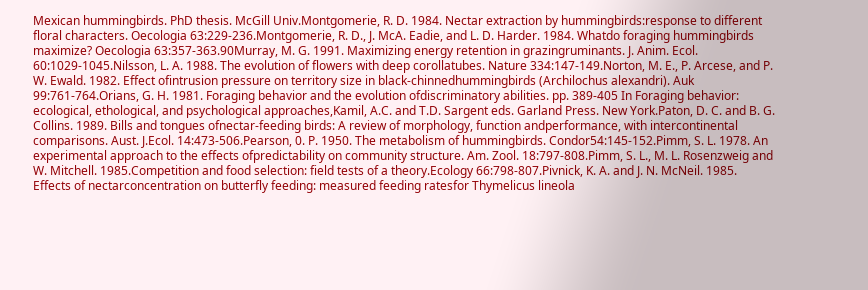Mexican hummingbirds. PhD thesis. McGill Univ.Montgomerie, R. D. 1984. Nectar extraction by hummingbirds:response to different floral characters. Oecologia 63:229-236.Montgomerie, R. D., J. McA. Eadie, and L. D. Harder. 1984. Whatdo foraging hummingbirds maximize? Oecologia 63:357-363.90Murray, M. G. 1991. Maximizing energy retention in grazingruminants. J. Anim. Ecol. 60:1029-1045.Nilsson, L. A. 1988. The evolution of flowers with deep corollatubes. Nature 334:147-149.Norton, M. E., P. Arcese, and P. W. Ewald. 1982. Effect ofintrusion pressure on territory size in black-chinnedhummingbirds (Archilochus alexandri). Auk 99:761-764.Orians, G. H. 1981. Foraging behavior and the evolution ofdiscriminatory abilities. pp. 389-405 In Foraging behavior: ecological, ethological, and psychological approaches,Kamil, A.C. and T.D. Sargent eds. Garland Press. New York.Paton, D. C. and B. G. Collins. 1989. Bills and tongues ofnectar-feeding birds: A review of morphology, function andperformance, with intercontinental comparisons. Aust. J.Ecol. 14:473-506.Pearson, 0. P. 1950. The metabolism of hummingbirds. Condor54:145-152.Pimm, S. L. 1978. An experimental approach to the effects ofpredictability on community structure. Am. Zool. 18:797-808.Pimm, S. L., M. L. Rosenzweig and W. Mitchell. 1985.Competition and food selection: field tests of a theory.Ecology 66:798-807.Pivnick, K. A. and J. N. McNeil. 1985. Effects of nectarconcentration on butterfly feeding: measured feeding ratesfor Thymelicus lineola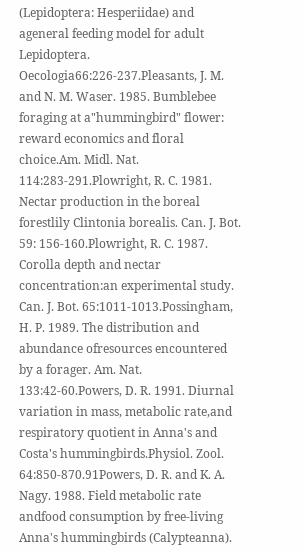(Lepidoptera: Hesperiidae) and ageneral feeding model for adult Lepidoptera. Oecologia66:226-237.Pleasants, J. M. and N. M. Waser. 1985. Bumblebee foraging at a"hummingbird" flower: reward economics and floral choice.Am. Midl. Nat. 114:283-291.Plowright, R. C. 1981. Nectar production in the boreal forestlily Clintonia borealis. Can. J. Bot. 59: 156-160.Plowright, R. C. 1987. Corolla depth and nectar concentration:an experimental study. Can. J. Bot. 65:1011-1013.Possingham, H. P. 1989. The distribution and abundance ofresources encountered by a forager. Am. Nat. 133:42-60.Powers, D. R. 1991. Diurnal variation in mass, metabolic rate,and respiratory quotient in Anna's and Costa's hummingbirds.Physiol. Zool. 64:850-870.91Powers, D. R. and K. A. Nagy. 1988. Field metabolic rate andfood consumption by free-living Anna's hummingbirds (Calypteanna).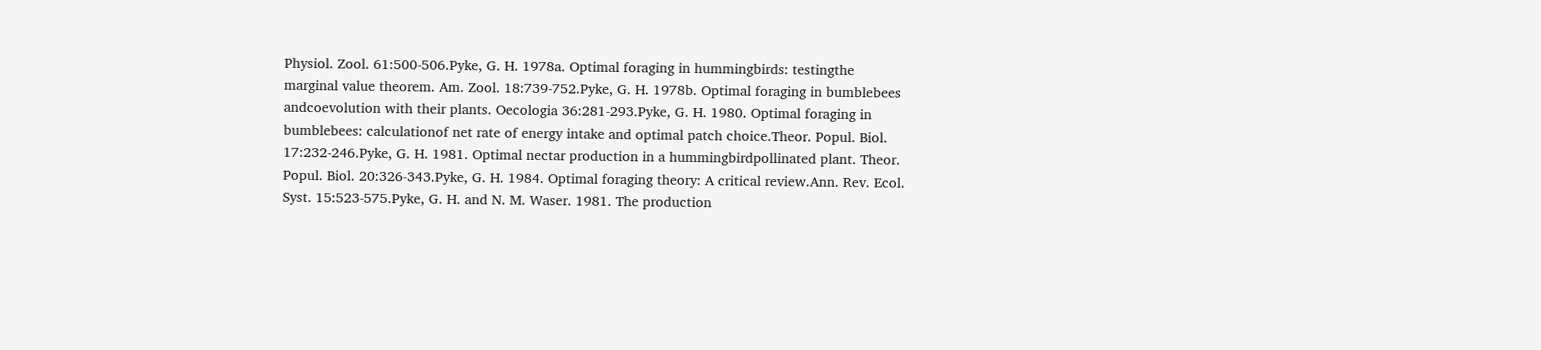Physiol. Zool. 61:500-506.Pyke, G. H. 1978a. Optimal foraging in hummingbirds: testingthe marginal value theorem. Am. Zool. 18:739-752.Pyke, G. H. 1978b. Optimal foraging in bumblebees andcoevolution with their plants. Oecologia 36:281-293.Pyke, G. H. 1980. Optimal foraging in bumblebees: calculationof net rate of energy intake and optimal patch choice.Theor. Popul. Biol. 17:232-246.Pyke, G. H. 1981. Optimal nectar production in a hummingbirdpollinated plant. Theor. Popul. Biol. 20:326-343.Pyke, G. H. 1984. Optimal foraging theory: A critical review.Ann. Rev. Ecol. Syst. 15:523-575.Pyke, G. H. and N. M. Waser. 1981. The production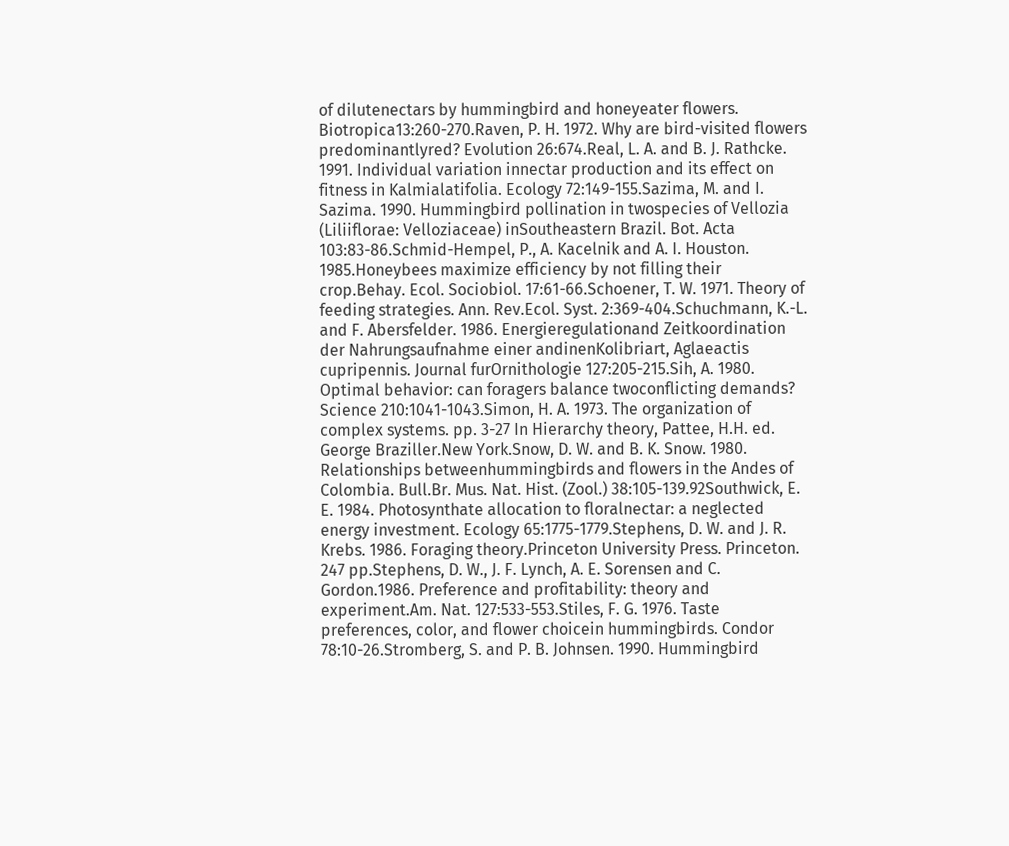of dilutenectars by hummingbird and honeyeater flowers. Biotropica13:260-270.Raven, P. H. 1972. Why are bird-visited flowers predominantlyred? Evolution 26:674.Real, L. A. and B. J. Rathcke. 1991. Individual variation innectar production and its effect on fitness in Kalmialatifolia. Ecology 72:149-155.Sazima, M. and I. Sazima. 1990. Hummingbird pollination in twospecies of Vellozia (Liliiflorae: Velloziaceae) inSoutheastern Brazil. Bot. Acta 103:83-86.Schmid-Hempel, P., A. Kacelnik and A. I. Houston. 1985.Honeybees maximize efficiency by not filling their crop.Behay. Ecol. Sociobiol. 17:61-66.Schoener, T. W. 1971. Theory of feeding strategies. Ann. Rev.Ecol. Syst. 2:369-404.Schuchmann, K.-L. and F. Abersfelder. 1986. Energieregulationand Zeitkoordination der Nahrungsaufnahme einer andinenKolibriart, Aglaeactis cupripennis. Journal furOrnithologie 127:205-215.Sih, A. 1980. Optimal behavior: can foragers balance twoconflicting demands? Science 210:1041-1043.Simon, H. A. 1973. The organization of complex systems. pp. 3-27 In Hierarchy theory, Pattee, H.H. ed. George Braziller.New York.Snow, D. W. and B. K. Snow. 1980. Relationships betweenhummingbirds and flowers in the Andes of Colombia. Bull.Br. Mus. Nat. Hist. (Zool.) 38:105-139.92Southwick, E. E. 1984. Photosynthate allocation to floralnectar: a neglected energy investment. Ecology 65:1775-1779.Stephens, D. W. and J. R. Krebs. 1986. Foraging theory.Princeton University Press. Princeton. 247 pp.Stephens, D. W., J. F. Lynch, A. E. Sorensen and C. Gordon.1986. Preference and profitability: theory and experiment.Am. Nat. 127:533-553.Stiles, F. G. 1976. Taste preferences, color, and flower choicein hummingbirds. Condor 78:10-26.Stromberg, S. and P. B. Johnsen. 1990. Hummingbird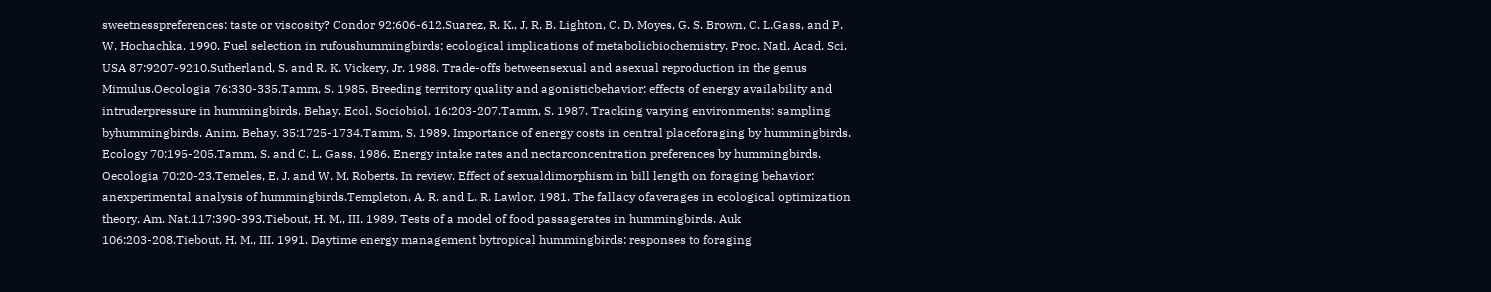sweetnesspreferences: taste or viscosity? Condor 92:606-612.Suarez, R. K., J. R. B. Lighton, C. D. Moyes, G. S. Brown, C. L.Gass, and P. W. Hochachka. 1990. Fuel selection in rufoushummingbirds: ecological implications of metabolicbiochemistry. Proc. Natl. Acad. Sci. USA 87:9207-9210.Sutherland, S. and R. K. Vickery, Jr. 1988. Trade-offs betweensexual and asexual reproduction in the genus Mimulus.Oecologia 76:330-335.Tamm, S. 1985. Breeding territory quality and agonisticbehavior: effects of energy availability and intruderpressure in hummingbirds. Behay. Ecol. Sociobiol. 16:203-207.Tamm, S. 1987. Tracking varying environments: sampling byhummingbirds. Anim. Behay. 35:1725-1734.Tamm, S. 1989. Importance of energy costs in central placeforaging by hummingbirds. Ecology 70:195-205.Tamm, S. and C. L. Gass. 1986. Energy intake rates and nectarconcentration preferences by hummingbirds. Oecologia 70:20-23.Temeles, E. J. and W. M. Roberts. In review. Effect of sexualdimorphism in bill length on foraging behavior: anexperimental analysis of hummingbirds.Templeton, A. R. and L. R. Lawlor. 1981. The fallacy ofaverages in ecological optimization theory. Am. Nat.117:390-393.Tiebout, H. M., III. 1989. Tests of a model of food passagerates in hummingbirds. Auk 106:203-208.Tiebout, H. M., III. 1991. Daytime energy management bytropical hummingbirds: responses to foraging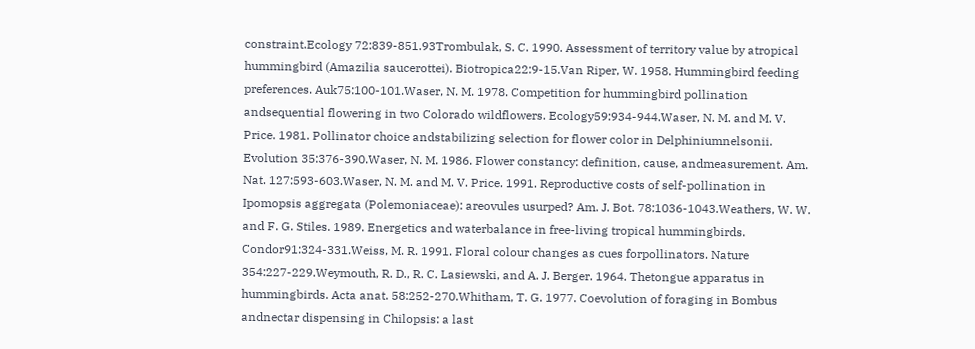constraint.Ecology 72:839-851.93Trombulak, S. C. 1990. Assessment of territory value by atropical hummingbird (Amazilia saucerottei). Biotropica22:9-15.Van Riper, W. 1958. Hummingbird feeding preferences. Auk75:100-101.Waser, N. M. 1978. Competition for hummingbird pollination andsequential flowering in two Colorado wildflowers. Ecology59:934-944.Waser, N. M. and M. V. Price. 1981. Pollinator choice andstabilizing selection for flower color in Delphiniumnelsonii. Evolution 35:376-390.Waser, N. M. 1986. Flower constancy: definition, cause, andmeasurement. Am. Nat. 127:593-603.Waser, N. M. and M. V. Price. 1991. Reproductive costs of self-pollination in Ipomopsis aggregata (Polemoniaceae): areovules usurped? Am. J. Bot. 78:1036-1043.Weathers, W. W. and F. G. Stiles. 1989. Energetics and waterbalance in free-living tropical hummingbirds. Condor91:324-331.Weiss, M. R. 1991. Floral colour changes as cues forpollinators. Nature 354:227-229.Weymouth, R. D., R. C. Lasiewski, and A. J. Berger. 1964. Thetongue apparatus in hummingbirds. Acta anat. 58:252-270.Whitham, T. G. 1977. Coevolution of foraging in Bombus andnectar dispensing in Chilopsis: a last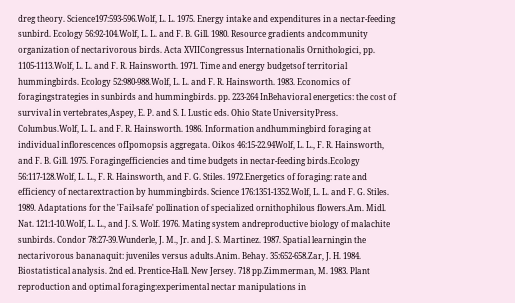dreg theory. Science197:593-596.Wolf, L. L. 1975. Energy intake and expenditures in a nectar-feeding sunbird. Ecology 56:92-104.Wolf, L. L. and F. B. Gill. 1980. Resource gradients andcommunity organization of nectarivorous birds. Acta XVIICongressus Internationalis Ornithologici, pp. 1105-1113.Wolf, L. L. and F. R. Hainsworth. 1971. Time and energy budgetsof territorial hummingbirds. Ecology 52:980-988.Wolf, L. L. and F. R. Hainsworth. 1983. Economics of foragingstrategies in sunbirds and hummingbirds. pp. 223-264 InBehavioral energetics: the cost of survival in vertebrates,Aspey, E. P. and S. I. Lustic eds. Ohio State UniversityPress. Columbus.Wolf, L. L. and F. R. Hainsworth. 1986. Information andhummingbird foraging at individual inflorescences ofIpomopsis aggregata. Oikos 46:15-22.94Wolf, L. L., F. R. Hainsworth, and F. B. Gill. 1975. Foragingefficiencies and time budgets in nectar-feeding birds.Ecology 56:117-128.Wolf, L. L., F. R. Hainsworth, and F. G. Stiles. 1972.Energetics of foraging: rate and efficiency of nectarextraction by hummingbirds. Science 176:1351-1352.Wolf, L. L. and F. G. Stiles. 1989. Adaptations for the 'Fail-safe' pollination of specialized ornithophilous flowers.Am. Midl. Nat. 121:1-10.Wolf, L. L., and J. S. Wolf. 1976. Mating system andreproductive biology of malachite sunbirds. Condor 78:27-39.Wunderle, J. M., Jr. and J. S. Martinez. 1987. Spatial learningin the nectarivorous bananaquit: juveniles versus adults.Anim. Behay. 35:652-658.Zar, J. H. 1984. Biostatistical analysis. 2nd ed. Prentice-Hall. New Jersey. 718 pp.Zimmerman, M. 1983. Plant reproduction and optimal foraging:experimental nectar manipulations in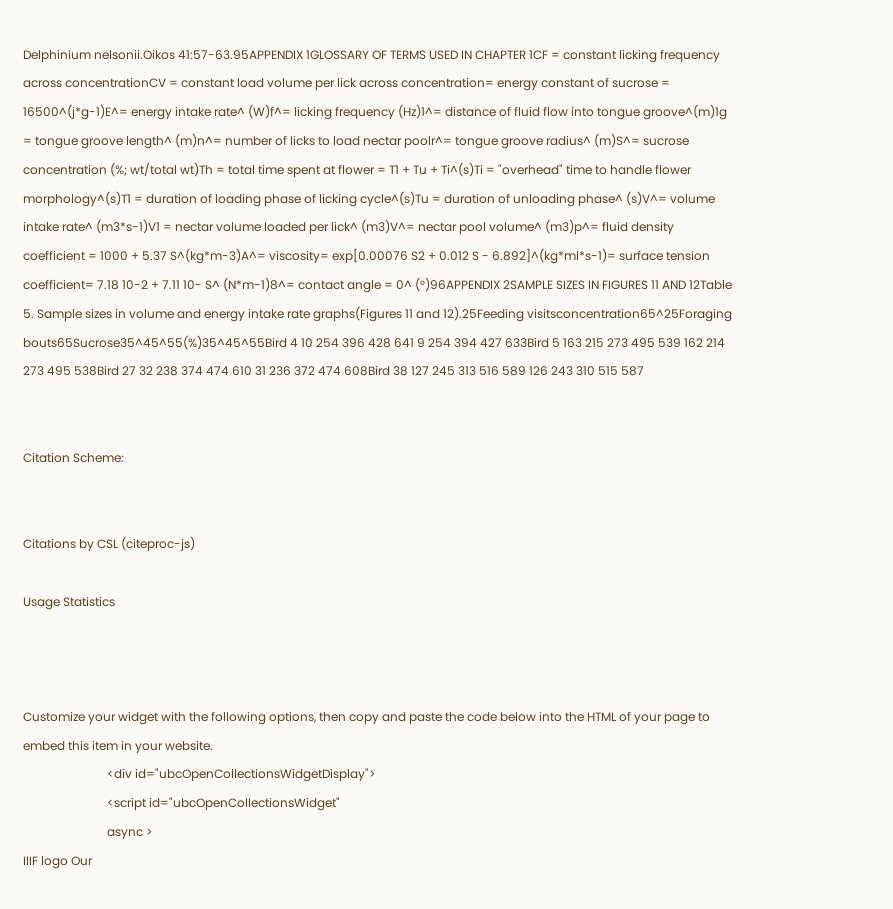Delphinium nelsonii.Oikos 41:57-63.95APPENDIX 1GLOSSARY OF TERMS USED IN CHAPTER 1CF = constant licking frequency across concentrationCV = constant load volume per lick across concentration= energy constant of sucrose = 16500^(j*g-1)E^= energy intake rate^ (W)f^= licking frequency (Hz)1^= distance of fluid flow into tongue groove^(m)1g = tongue groove length^ (m)n^= number of licks to load nectar poolr^= tongue groove radius^ (m)S^= sucrose concentration (%; wt/total wt)Th = total time spent at flower = T1 + Tu + Ti^(s)Ti = "overhead" time to handle flower morphology^(s)T1 = duration of loading phase of licking cycle^(s)Tu = duration of unloading phase^ (s)V^= volume intake rate^ (m3*s-1)V1 = nectar volume loaded per lick^ (m3)V^= nectar pool volume^ (m3)p^= fluid density coefficient = 1000 + 5.37 S^(kg*m-3)A^= viscosity= exp[0.00076 S2 + 0.012 S - 6.892]^(kg*ml*s-1)= surface tension coefficient= 7.18 10-2 + 7.11 10- S^ (N*m-1)8^= contact angle = 0^ (°)96APPENDIX 2SAMPLE SIZES IN FIGURES 11 AND 12Table 5. Sample sizes in volume and energy intake rate graphs(Figures 11 and 12).25Feeding visitsconcentration65^25Foraging bouts65Sucrose35^45^55(%)35^45^55Bird 4 10 254 396 428 641 9 254 394 427 633Bird 5 163 215 273 495 539 162 214 273 495 538Bird 27 32 238 374 474 610 31 236 372 474 608Bird 38 127 245 313 516 589 126 243 310 515 587


Citation Scheme:


Citations by CSL (citeproc-js)

Usage Statistics



Customize your widget with the following options, then copy and paste the code below into the HTML of your page to embed this item in your website.
                            <div id="ubcOpenCollectionsWidgetDisplay">
                            <script id="ubcOpenCollectionsWidget"
                            async >
IIIF logo Our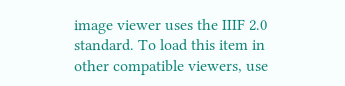image viewer uses the IIIF 2.0 standard. To load this item in other compatible viewers, use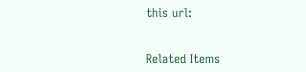this url:


Related Items